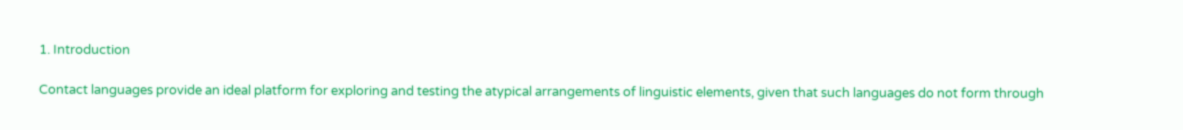1. Introduction

Contact languages provide an ideal platform for exploring and testing the atypical arrangements of linguistic elements, given that such languages do not form through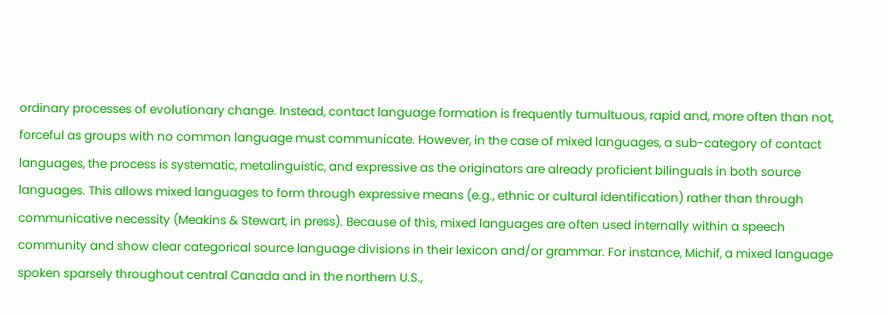ordinary processes of evolutionary change. Instead, contact language formation is frequently tumultuous, rapid and, more often than not, forceful as groups with no common language must communicate. However, in the case of mixed languages, a sub-category of contact languages, the process is systematic, metalinguistic, and expressive as the originators are already proficient bilinguals in both source languages. This allows mixed languages to form through expressive means (e.g., ethnic or cultural identification) rather than through communicative necessity (Meakins & Stewart, in press). Because of this, mixed languages are often used internally within a speech community and show clear categorical source language divisions in their lexicon and/or grammar. For instance, Michif, a mixed language spoken sparsely throughout central Canada and in the northern U.S.,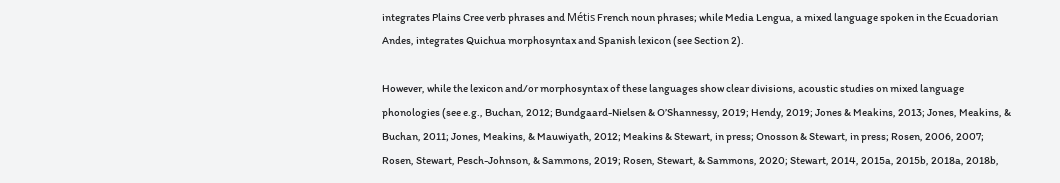integrates Plains Cree verb phrases and Métis French noun phrases; while Media Lengua, a mixed language spoken in the Ecuadorian Andes, integrates Quichua morphosyntax and Spanish lexicon (see Section 2).

However, while the lexicon and/or morphosyntax of these languages show clear divisions, acoustic studies on mixed language phonologies (see e.g., Buchan, 2012; Bundgaard-Nielsen & O’Shannessy, 2019; Hendy, 2019; Jones & Meakins, 2013; Jones, Meakins, & Buchan, 2011; Jones, Meakins, & Mauwiyath, 2012; Meakins & Stewart, in press; Onosson & Stewart, in press; Rosen, 2006, 2007; Rosen, Stewart, Pesch-Johnson, & Sammons, 2019; Rosen, Stewart, & Sammons, 2020; Stewart, 2014, 2015a, 2015b, 2018a, 2018b,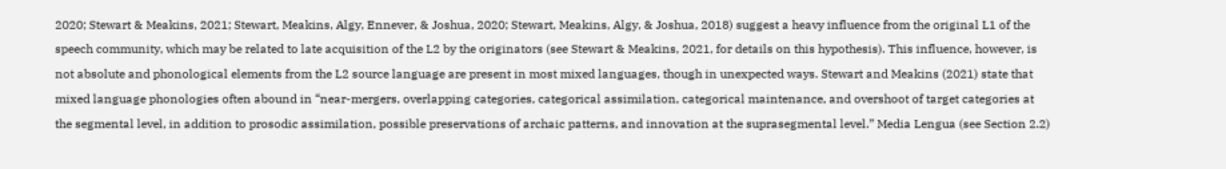2020; Stewart & Meakins, 2021; Stewart, Meakins, Algy, Ennever, & Joshua, 2020; Stewart, Meakins, Algy, & Joshua, 2018) suggest a heavy influence from the original L1 of the speech community, which may be related to late acquisition of the L2 by the originators (see Stewart & Meakins, 2021, for details on this hypothesis). This influence, however, is not absolute and phonological elements from the L2 source language are present in most mixed languages, though in unexpected ways. Stewart and Meakins (2021) state that mixed language phonologies often abound in “near-mergers, overlapping categories, categorical assimilation, categorical maintenance, and overshoot of target categories at the segmental level, in addition to prosodic assimilation, possible preservations of archaic patterns, and innovation at the suprasegmental level.” Media Lengua (see Section 2.2)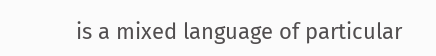is a mixed language of particular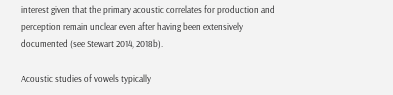interest given that the primary acoustic correlates for production and perception remain unclear even after having been extensively documented (see Stewart 2014, 2018b).

Acoustic studies of vowels typically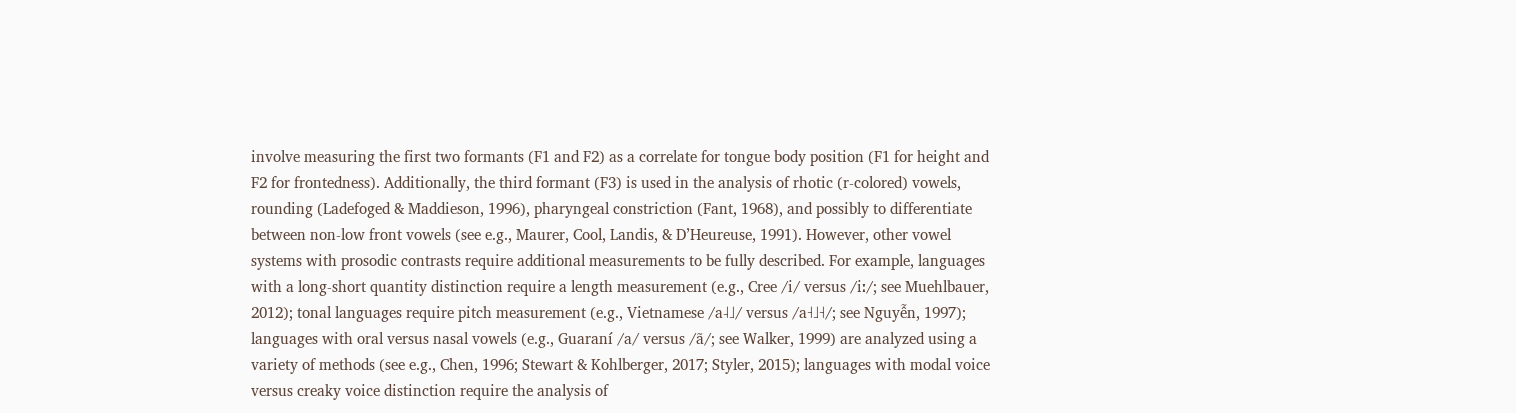involve measuring the first two formants (F1 and F2) as a correlate for tongue body position (F1 for height and F2 for frontedness). Additionally, the third formant (F3) is used in the analysis of rhotic (r-colored) vowels, rounding (Ladefoged & Maddieson, 1996), pharyngeal constriction (Fant, 1968), and possibly to differentiate between non-low front vowels (see e.g., Maurer, Cool, Landis, & D’Heureuse, 1991). However, other vowel systems with prosodic contrasts require additional measurements to be fully described. For example, languages with a long-short quantity distinction require a length measurement (e.g., Cree /i/ versus /iː/; see Muehlbauer, 2012); tonal languages require pitch measurement (e.g., Vietnamese /a˨˩/ versus /a˧˩˧/; see Nguyễn, 1997); languages with oral versus nasal vowels (e.g., Guaraní /a/ versus /ã/; see Walker, 1999) are analyzed using a variety of methods (see e.g., Chen, 1996; Stewart & Kohlberger, 2017; Styler, 2015); languages with modal voice versus creaky voice distinction require the analysis of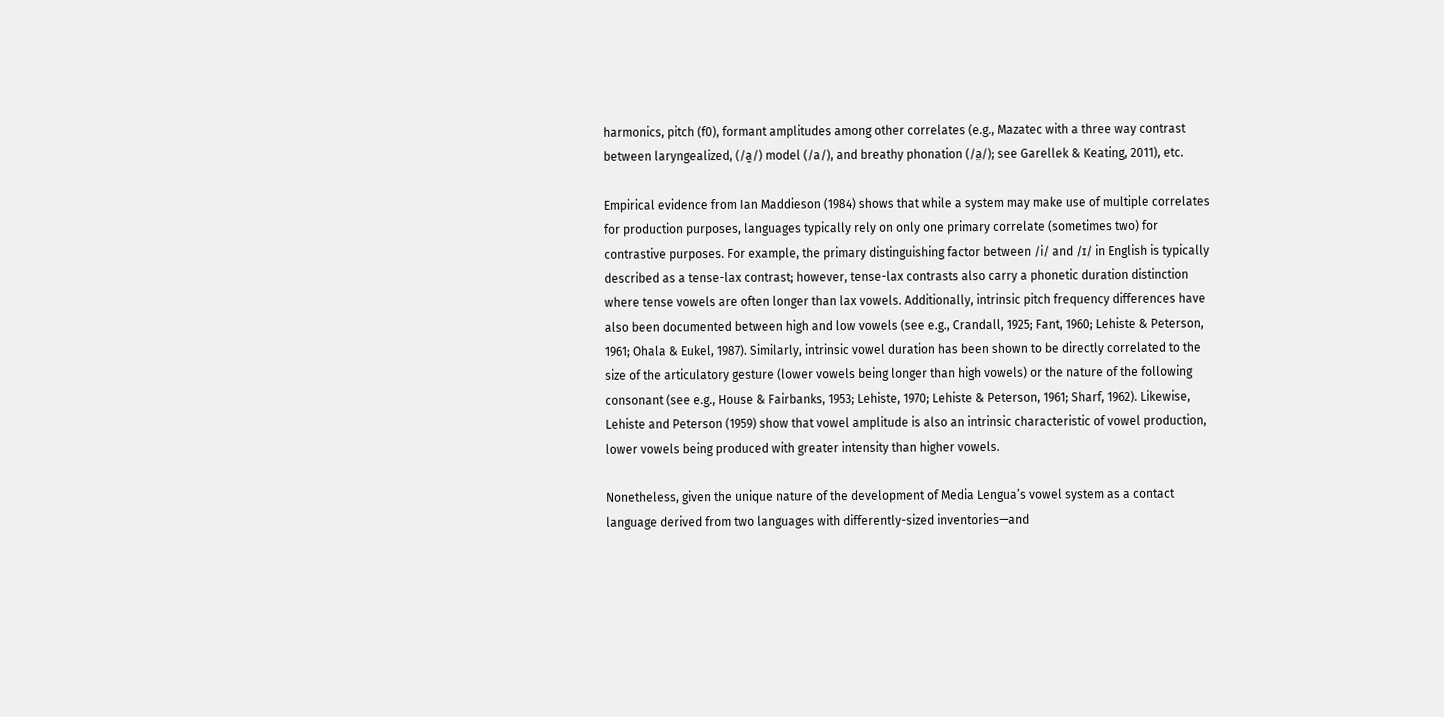harmonics, pitch (f0), formant amplitudes among other correlates (e.g., Mazatec with a three way contrast between laryngealized, (/a̰/) model (/a/), and breathy phonation (/a̤/); see Garellek & Keating, 2011), etc.

Empirical evidence from Ian Maddieson (1984) shows that while a system may make use of multiple correlates for production purposes, languages typically rely on only one primary correlate (sometimes two) for contrastive purposes. For example, the primary distinguishing factor between /i/ and /ɪ/ in English is typically described as a tense-lax contrast; however, tense-lax contrasts also carry a phonetic duration distinction where tense vowels are often longer than lax vowels. Additionally, intrinsic pitch frequency differences have also been documented between high and low vowels (see e.g., Crandall, 1925; Fant, 1960; Lehiste & Peterson, 1961; Ohala & Eukel, 1987). Similarly, intrinsic vowel duration has been shown to be directly correlated to the size of the articulatory gesture (lower vowels being longer than high vowels) or the nature of the following consonant (see e.g., House & Fairbanks, 1953; Lehiste, 1970; Lehiste & Peterson, 1961; Sharf, 1962). Likewise, Lehiste and Peterson (1959) show that vowel amplitude is also an intrinsic characteristic of vowel production, lower vowels being produced with greater intensity than higher vowels.

Nonetheless, given the unique nature of the development of Media Lengua’s vowel system as a contact language derived from two languages with differently-sized inventories—and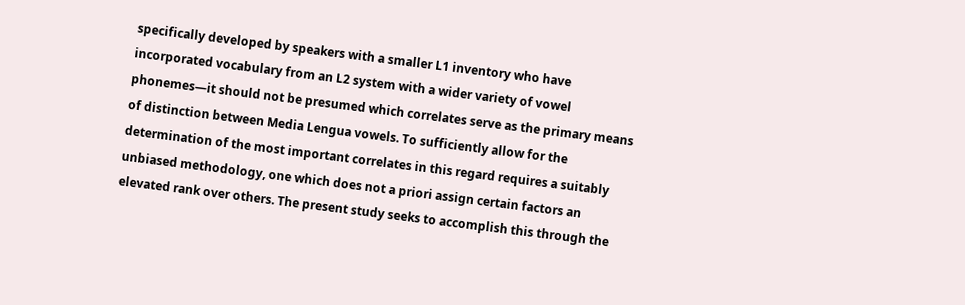specifically developed by speakers with a smaller L1 inventory who have incorporated vocabulary from an L2 system with a wider variety of vowel phonemes—it should not be presumed which correlates serve as the primary means of distinction between Media Lengua vowels. To sufficiently allow for the determination of the most important correlates in this regard requires a suitably unbiased methodology, one which does not a priori assign certain factors an elevated rank over others. The present study seeks to accomplish this through the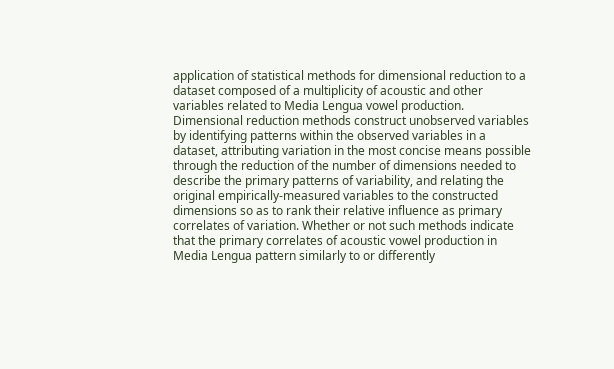application of statistical methods for dimensional reduction to a dataset composed of a multiplicity of acoustic and other variables related to Media Lengua vowel production. Dimensional reduction methods construct unobserved variables by identifying patterns within the observed variables in a dataset, attributing variation in the most concise means possible through the reduction of the number of dimensions needed to describe the primary patterns of variability, and relating the original empirically-measured variables to the constructed dimensions so as to rank their relative influence as primary correlates of variation. Whether or not such methods indicate that the primary correlates of acoustic vowel production in Media Lengua pattern similarly to or differently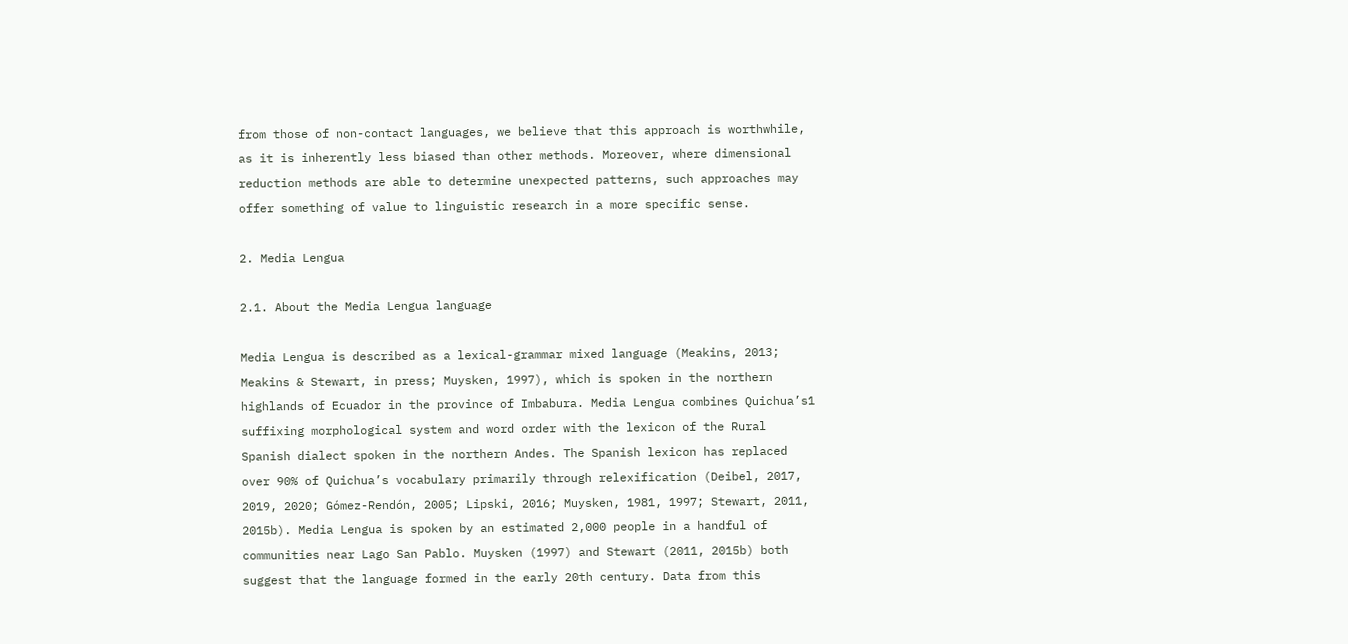from those of non-contact languages, we believe that this approach is worthwhile, as it is inherently less biased than other methods. Moreover, where dimensional reduction methods are able to determine unexpected patterns, such approaches may offer something of value to linguistic research in a more specific sense.

2. Media Lengua

2.1. About the Media Lengua language

Media Lengua is described as a lexical-grammar mixed language (Meakins, 2013; Meakins & Stewart, in press; Muysken, 1997), which is spoken in the northern highlands of Ecuador in the province of Imbabura. Media Lengua combines Quichua’s1 suffixing morphological system and word order with the lexicon of the Rural Spanish dialect spoken in the northern Andes. The Spanish lexicon has replaced over 90% of Quichua’s vocabulary primarily through relexification (Deibel, 2017, 2019, 2020; Gómez-Rendón, 2005; Lipski, 2016; Muysken, 1981, 1997; Stewart, 2011, 2015b). Media Lengua is spoken by an estimated 2,000 people in a handful of communities near Lago San Pablo. Muysken (1997) and Stewart (2011, 2015b) both suggest that the language formed in the early 20th century. Data from this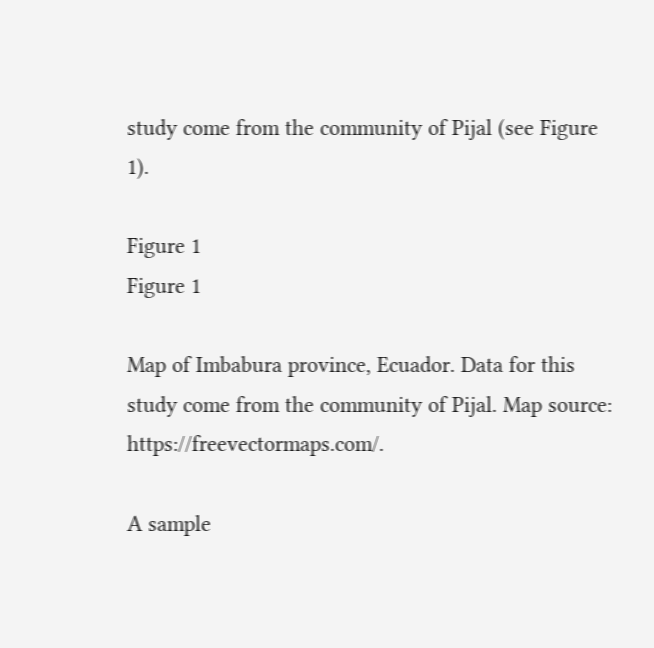study come from the community of Pijal (see Figure 1).

Figure 1
Figure 1

Map of Imbabura province, Ecuador. Data for this study come from the community of Pijal. Map source: https://freevectormaps.com/.

A sample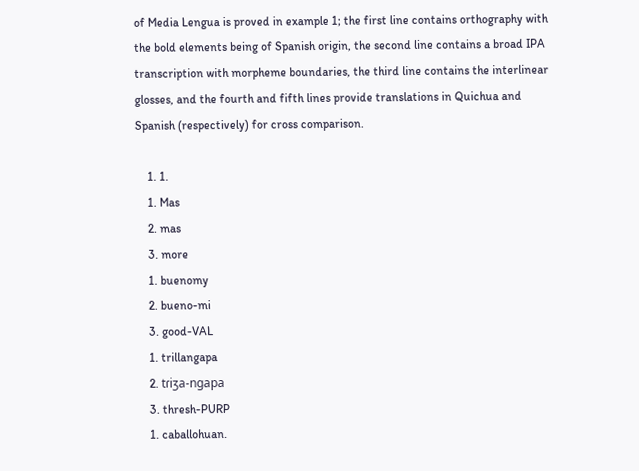of Media Lengua is proved in example 1; the first line contains orthography with the bold elements being of Spanish origin, the second line contains a broad IPA transcription with morpheme boundaries, the third line contains the interlinear glosses, and the fourth and fifth lines provide translations in Quichua and Spanish (respectively) for cross comparison.

    1. 1.
    1. Mas
    2. mas
    3. more
    1. buenomy
    2. bueno-mi
    3. good-VAL
    1. trillangapa
    2. tɾiʒa-nɡapa
    3. thresh-PURP
    1. caballohuan.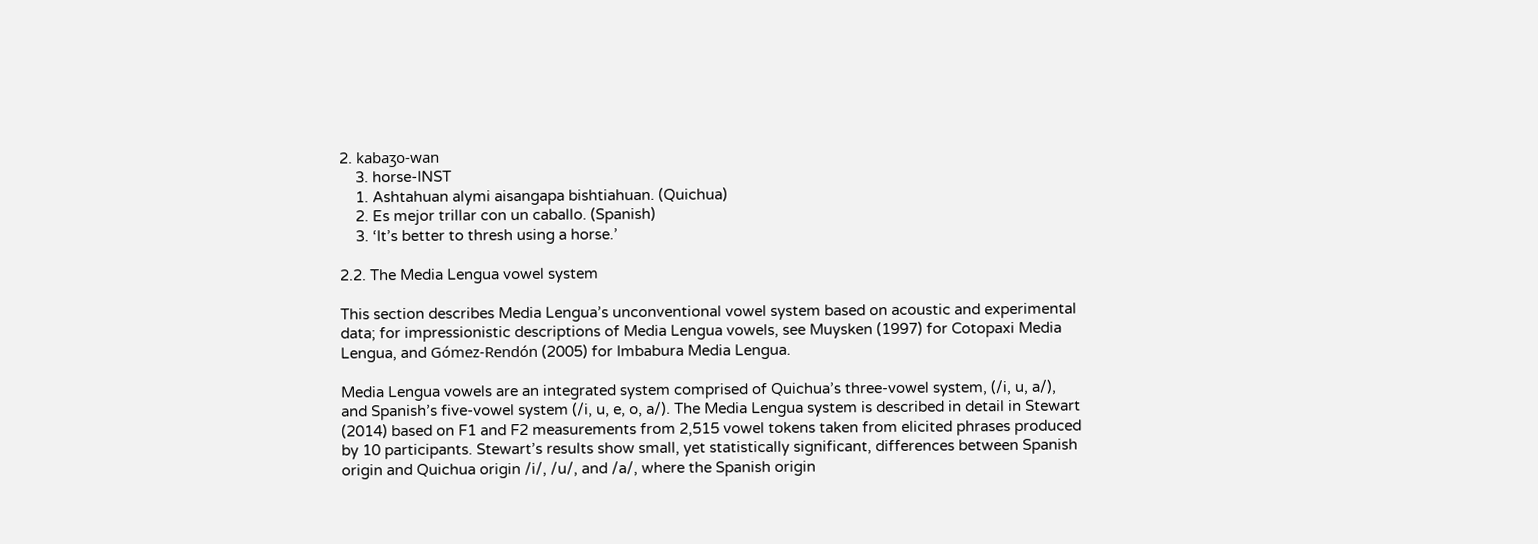2. kabaʒo-wan
    3. horse-INST
    1. Ashtahuan alymi aisangapa bishtiahuan. (Quichua)
    2. Es mejor trillar con un caballo. (Spanish)
    3. ‘It’s better to thresh using a horse.’

2.2. The Media Lengua vowel system

This section describes Media Lengua’s unconventional vowel system based on acoustic and experimental data; for impressionistic descriptions of Media Lengua vowels, see Muysken (1997) for Cotopaxi Media Lengua, and Gómez-Rendón (2005) for Imbabura Media Lengua.

Media Lengua vowels are an integrated system comprised of Quichua’s three-vowel system, (/i, u, a/), and Spanish’s five-vowel system (/i, u, e, o, a/). The Media Lengua system is described in detail in Stewart (2014) based on F1 and F2 measurements from 2,515 vowel tokens taken from elicited phrases produced by 10 participants. Stewart’s results show small, yet statistically significant, differences between Spanish origin and Quichua origin /i/, /u/, and /a/, where the Spanish origin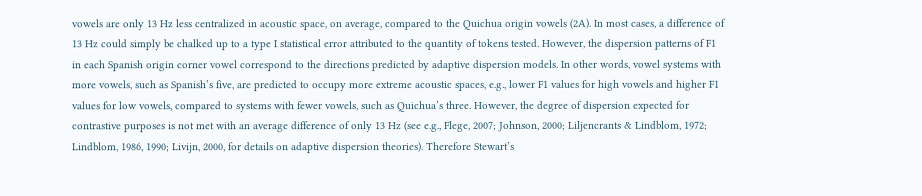vowels are only 13 Hz less centralized in acoustic space, on average, compared to the Quichua origin vowels (2A). In most cases, a difference of 13 Hz could simply be chalked up to a type I statistical error attributed to the quantity of tokens tested. However, the dispersion patterns of F1 in each Spanish origin corner vowel correspond to the directions predicted by adaptive dispersion models. In other words, vowel systems with more vowels, such as Spanish’s five, are predicted to occupy more extreme acoustic spaces, e.g., lower F1 values for high vowels and higher F1 values for low vowels, compared to systems with fewer vowels, such as Quichua’s three. However, the degree of dispersion expected for contrastive purposes is not met with an average difference of only 13 Hz (see e.g., Flege, 2007; Johnson, 2000; Liljencrants & Lindblom, 1972; Lindblom, 1986, 1990; Livijn, 2000, for details on adaptive dispersion theories). Therefore Stewart’s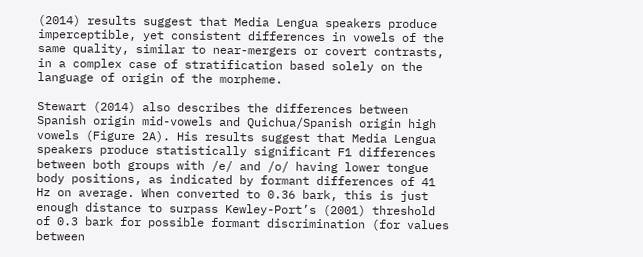(2014) results suggest that Media Lengua speakers produce imperceptible, yet consistent differences in vowels of the same quality, similar to near-mergers or covert contrasts, in a complex case of stratification based solely on the language of origin of the morpheme.

Stewart (2014) also describes the differences between Spanish origin mid-vowels and Quichua/Spanish origin high vowels (Figure 2A). His results suggest that Media Lengua speakers produce statistically significant F1 differences between both groups with /e/ and /o/ having lower tongue body positions, as indicated by formant differences of 41 Hz on average. When converted to 0.36 bark, this is just enough distance to surpass Kewley-Port’s (2001) threshold of 0.3 bark for possible formant discrimination (for values between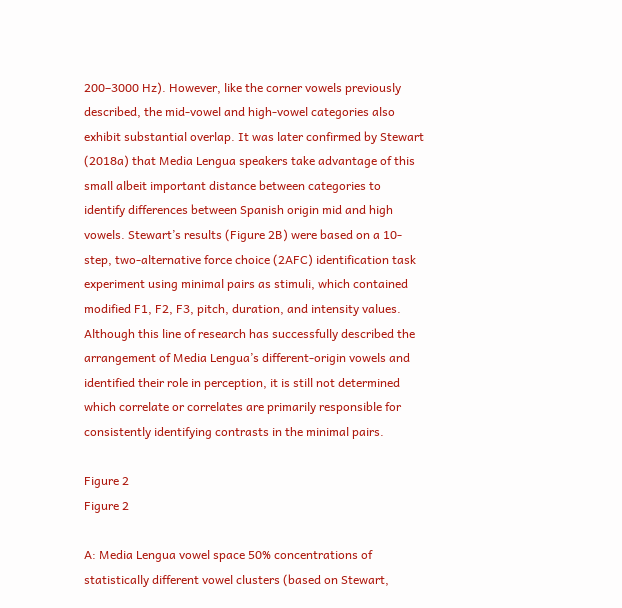200–3000 Hz). However, like the corner vowels previously described, the mid-vowel and high-vowel categories also exhibit substantial overlap. It was later confirmed by Stewart (2018a) that Media Lengua speakers take advantage of this small albeit important distance between categories to identify differences between Spanish origin mid and high vowels. Stewart’s results (Figure 2B) were based on a 10-step, two-alternative force choice (2AFC) identification task experiment using minimal pairs as stimuli, which contained modified F1, F2, F3, pitch, duration, and intensity values. Although this line of research has successfully described the arrangement of Media Lengua’s different-origin vowels and identified their role in perception, it is still not determined which correlate or correlates are primarily responsible for consistently identifying contrasts in the minimal pairs.

Figure 2
Figure 2

A: Media Lengua vowel space 50% concentrations of statistically different vowel clusters (based on Stewart,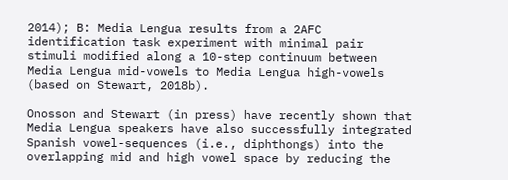2014); B: Media Lengua results from a 2AFC identification task experiment with minimal pair stimuli modified along a 10-step continuum between Media Lengua mid-vowels to Media Lengua high-vowels (based on Stewart, 2018b).

Onosson and Stewart (in press) have recently shown that Media Lengua speakers have also successfully integrated Spanish vowel-sequences (i.e., diphthongs) into the overlapping mid and high vowel space by reducing the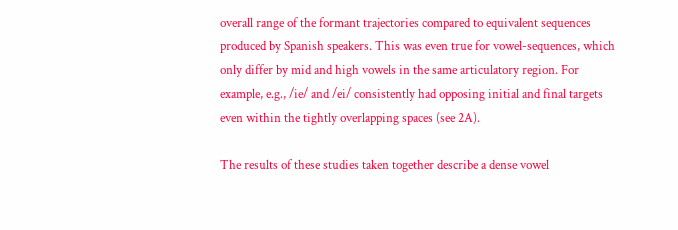overall range of the formant trajectories compared to equivalent sequences produced by Spanish speakers. This was even true for vowel-sequences, which only differ by mid and high vowels in the same articulatory region. For example, e.g., /ie/ and /ei/ consistently had opposing initial and final targets even within the tightly overlapping spaces (see 2A).

The results of these studies taken together describe a dense vowel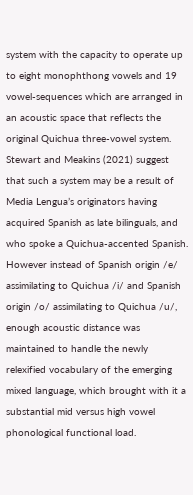system with the capacity to operate up to eight monophthong vowels and 19 vowel-sequences which are arranged in an acoustic space that reflects the original Quichua three-vowel system. Stewart and Meakins (2021) suggest that such a system may be a result of Media Lengua’s originators having acquired Spanish as late bilinguals, and who spoke a Quichua-accented Spanish. However instead of Spanish origin /e/ assimilating to Quichua /i/ and Spanish origin /o/ assimilating to Quichua /u/, enough acoustic distance was maintained to handle the newly relexified vocabulary of the emerging mixed language, which brought with it a substantial mid versus high vowel phonological functional load.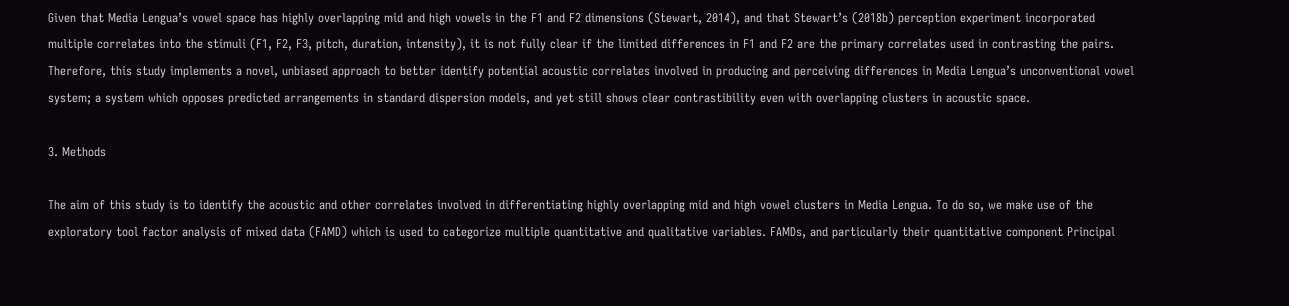Given that Media Lengua’s vowel space has highly overlapping mid and high vowels in the F1 and F2 dimensions (Stewart, 2014), and that Stewart’s (2018b) perception experiment incorporated multiple correlates into the stimuli (F1, F2, F3, pitch, duration, intensity), it is not fully clear if the limited differences in F1 and F2 are the primary correlates used in contrasting the pairs. Therefore, this study implements a novel, unbiased approach to better identify potential acoustic correlates involved in producing and perceiving differences in Media Lengua’s unconventional vowel system; a system which opposes predicted arrangements in standard dispersion models, and yet still shows clear contrastibility even with overlapping clusters in acoustic space.

3. Methods

The aim of this study is to identify the acoustic and other correlates involved in differentiating highly overlapping mid and high vowel clusters in Media Lengua. To do so, we make use of the exploratory tool factor analysis of mixed data (FAMD) which is used to categorize multiple quantitative and qualitative variables. FAMDs, and particularly their quantitative component Principal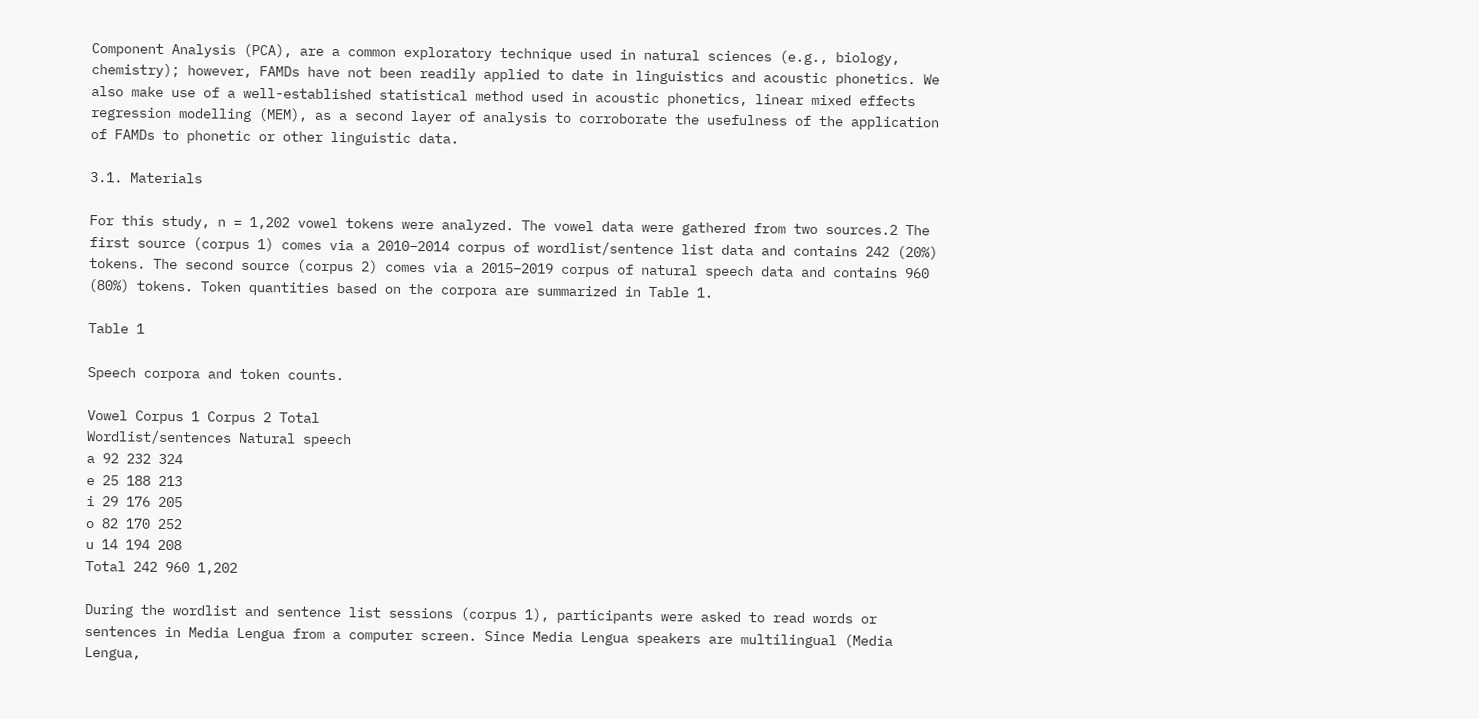Component Analysis (PCA), are a common exploratory technique used in natural sciences (e.g., biology, chemistry); however, FAMDs have not been readily applied to date in linguistics and acoustic phonetics. We also make use of a well-established statistical method used in acoustic phonetics, linear mixed effects regression modelling (MEM), as a second layer of analysis to corroborate the usefulness of the application of FAMDs to phonetic or other linguistic data.

3.1. Materials

For this study, n = 1,202 vowel tokens were analyzed. The vowel data were gathered from two sources.2 The first source (corpus 1) comes via a 2010–2014 corpus of wordlist/sentence list data and contains 242 (20%) tokens. The second source (corpus 2) comes via a 2015–2019 corpus of natural speech data and contains 960 (80%) tokens. Token quantities based on the corpora are summarized in Table 1.

Table 1

Speech corpora and token counts.

Vowel Corpus 1 Corpus 2 Total
Wordlist/sentences Natural speech
a 92 232 324
e 25 188 213
i 29 176 205
o 82 170 252
u 14 194 208
Total 242 960 1,202

During the wordlist and sentence list sessions (corpus 1), participants were asked to read words or sentences in Media Lengua from a computer screen. Since Media Lengua speakers are multilingual (Media Lengua,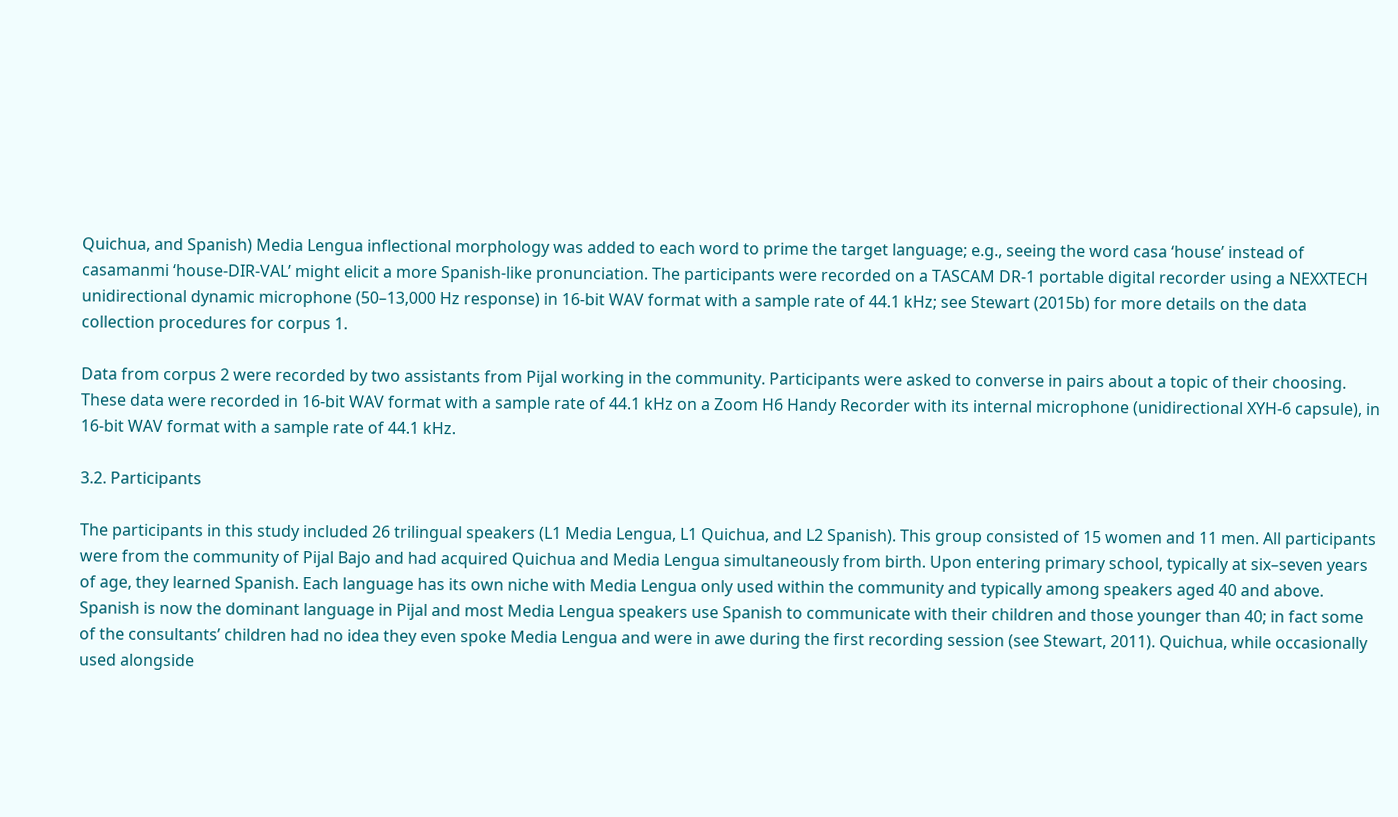Quichua, and Spanish) Media Lengua inflectional morphology was added to each word to prime the target language; e.g., seeing the word casa ‘house’ instead of casamanmi ‘house-DIR-VAL’ might elicit a more Spanish-like pronunciation. The participants were recorded on a TASCAM DR-1 portable digital recorder using a NEXXTECH unidirectional dynamic microphone (50–13,000 Hz response) in 16-bit WAV format with a sample rate of 44.1 kHz; see Stewart (2015b) for more details on the data collection procedures for corpus 1.

Data from corpus 2 were recorded by two assistants from Pijal working in the community. Participants were asked to converse in pairs about a topic of their choosing. These data were recorded in 16-bit WAV format with a sample rate of 44.1 kHz on a Zoom H6 Handy Recorder with its internal microphone (unidirectional XYH-6 capsule), in 16-bit WAV format with a sample rate of 44.1 kHz.

3.2. Participants

The participants in this study included 26 trilingual speakers (L1 Media Lengua, L1 Quichua, and L2 Spanish). This group consisted of 15 women and 11 men. All participants were from the community of Pijal Bajo and had acquired Quichua and Media Lengua simultaneously from birth. Upon entering primary school, typically at six–seven years of age, they learned Spanish. Each language has its own niche with Media Lengua only used within the community and typically among speakers aged 40 and above. Spanish is now the dominant language in Pijal and most Media Lengua speakers use Spanish to communicate with their children and those younger than 40; in fact some of the consultants’ children had no idea they even spoke Media Lengua and were in awe during the first recording session (see Stewart, 2011). Quichua, while occasionally used alongside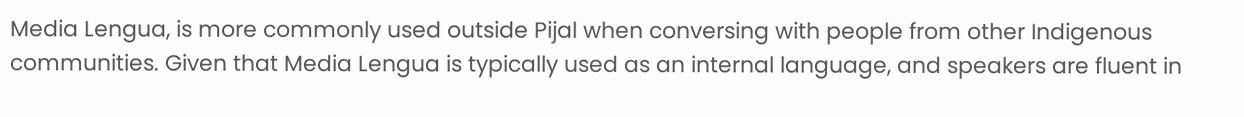Media Lengua, is more commonly used outside Pijal when conversing with people from other Indigenous communities. Given that Media Lengua is typically used as an internal language, and speakers are fluent in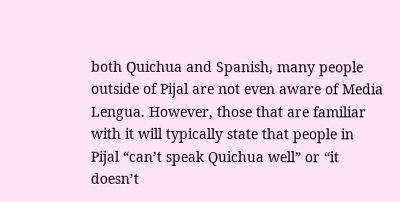both Quichua and Spanish, many people outside of Pijal are not even aware of Media Lengua. However, those that are familiar with it will typically state that people in Pijal “can’t speak Quichua well” or “it doesn’t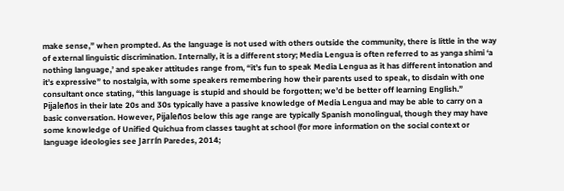make sense,” when prompted. As the language is not used with others outside the community, there is little in the way of external linguistic discrimination. Internally, it is a different story; Media Lengua is often referred to as yanga shimi ‘a nothing language,’ and speaker attitudes range from, “it’s fun to speak Media Lengua as it has different intonation and it’s expressive” to nostalgia, with some speakers remembering how their parents used to speak, to disdain with one consultant once stating, “this language is stupid and should be forgotten; we’d be better off learning English.” Pijaleños in their late 20s and 30s typically have a passive knowledge of Media Lengua and may be able to carry on a basic conversation. However, Pijaleños below this age range are typically Spanish monolingual, though they may have some knowledge of Unified Quichua from classes taught at school (for more information on the social context or language ideologies see Jarrín Paredes, 2014;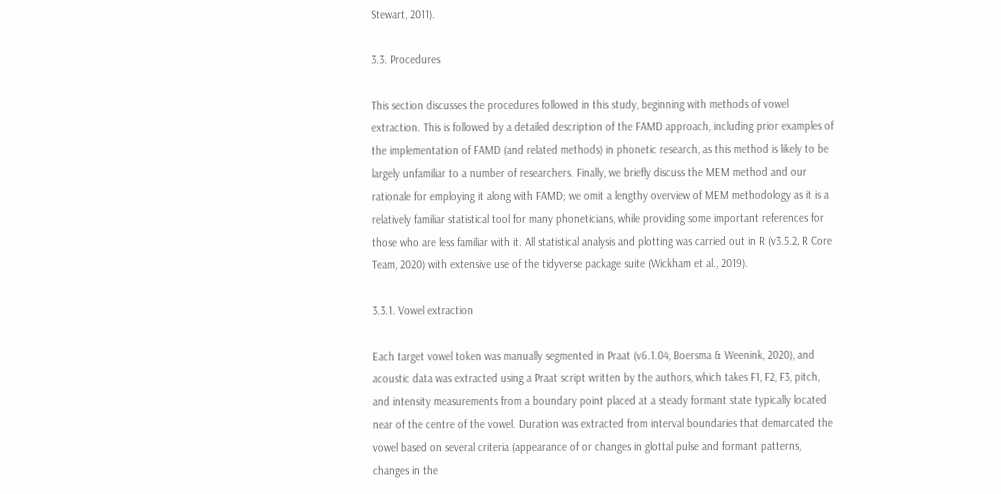Stewart, 2011).

3.3. Procedures

This section discusses the procedures followed in this study, beginning with methods of vowel extraction. This is followed by a detailed description of the FAMD approach, including prior examples of the implementation of FAMD (and related methods) in phonetic research, as this method is likely to be largely unfamiliar to a number of researchers. Finally, we briefly discuss the MEM method and our rationale for employing it along with FAMD; we omit a lengthy overview of MEM methodology as it is a relatively familiar statistical tool for many phoneticians, while providing some important references for those who are less familiar with it. All statistical analysis and plotting was carried out in R (v3.5.2, R Core Team, 2020) with extensive use of the tidyverse package suite (Wickham et al., 2019).

3.3.1. Vowel extraction

Each target vowel token was manually segmented in Praat (v6.1.04, Boersma & Weenink, 2020), and acoustic data was extracted using a Praat script written by the authors, which takes F1, F2, F3, pitch, and intensity measurements from a boundary point placed at a steady formant state typically located near of the centre of the vowel. Duration was extracted from interval boundaries that demarcated the vowel based on several criteria (appearance of or changes in glottal pulse and formant patterns, changes in the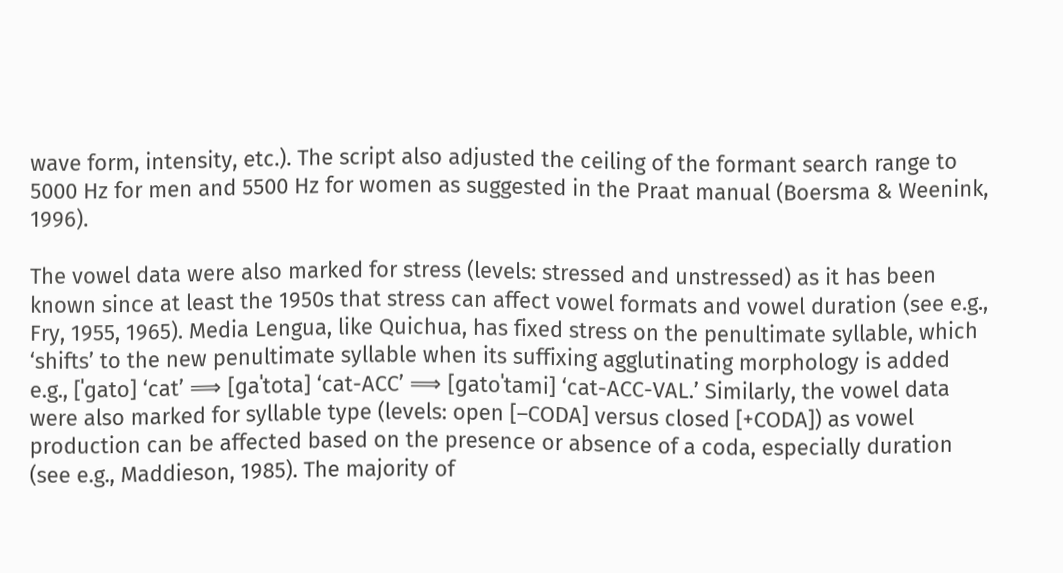wave form, intensity, etc.). The script also adjusted the ceiling of the formant search range to 5000 Hz for men and 5500 Hz for women as suggested in the Praat manual (Boersma & Weenink, 1996).

The vowel data were also marked for stress (levels: stressed and unstressed) as it has been known since at least the 1950s that stress can affect vowel formats and vowel duration (see e.g., Fry, 1955, 1965). Media Lengua, like Quichua, has fixed stress on the penultimate syllable, which ‘shifts’ to the new penultimate syllable when its suffixing agglutinating morphology is added e.g., [ˈɡato] ‘cat’ ⟹ [ɡaˈtota] ‘cat-ACC’ ⟹ [ɡatoˈtami] ‘cat-ACC-VAL.’ Similarly, the vowel data were also marked for syllable type (levels: open [–CODA] versus closed [+CODA]) as vowel production can be affected based on the presence or absence of a coda, especially duration (see e.g., Maddieson, 1985). The majority of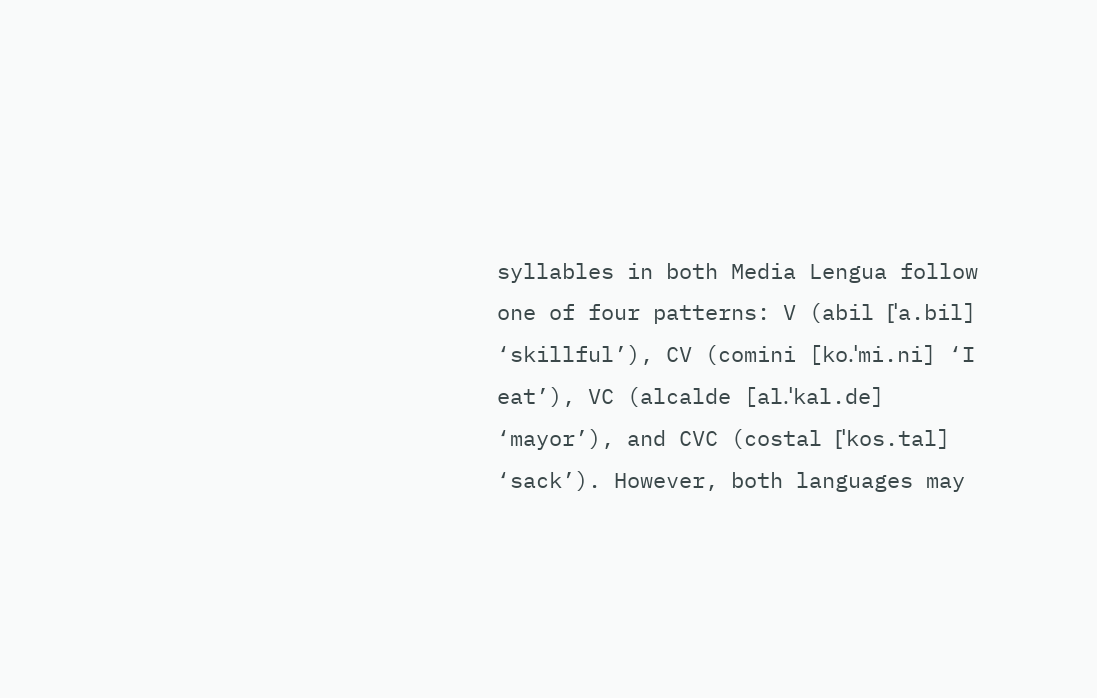syllables in both Media Lengua follow one of four patterns: V (abil [ˈa.bil] ‘skillful’), CV (comini [ko.ˈmi.ni] ‘I eat’), VC (alcalde [al.ˈkal.de] ‘mayor’), and CVC (costal [ˈkos.tal] ‘sack’). However, both languages may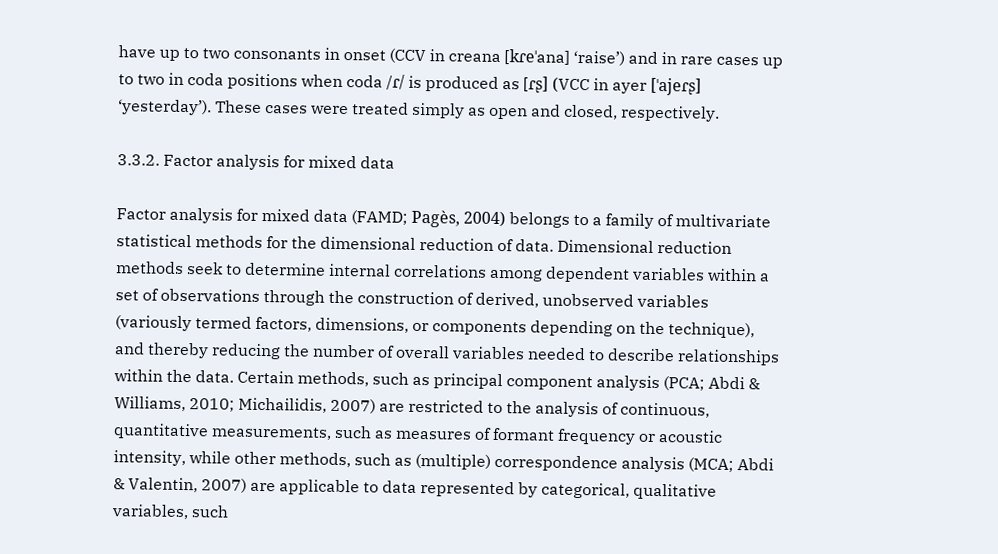have up to two consonants in onset (CCV in creana [kɾeˈana] ‘raise’) and in rare cases up to two in coda positions when coda /ɾ/ is produced as [ɾʂ] (VCC in ayer [ˈajeɾʂ] ‘yesterday’). These cases were treated simply as open and closed, respectively.

3.3.2. Factor analysis for mixed data

Factor analysis for mixed data (FAMD; Pagès, 2004) belongs to a family of multivariate statistical methods for the dimensional reduction of data. Dimensional reduction methods seek to determine internal correlations among dependent variables within a set of observations through the construction of derived, unobserved variables (variously termed factors, dimensions, or components depending on the technique), and thereby reducing the number of overall variables needed to describe relationships within the data. Certain methods, such as principal component analysis (PCA; Abdi & Williams, 2010; Michailidis, 2007) are restricted to the analysis of continuous, quantitative measurements, such as measures of formant frequency or acoustic intensity, while other methods, such as (multiple) correspondence analysis (MCA; Abdi & Valentin, 2007) are applicable to data represented by categorical, qualitative variables, such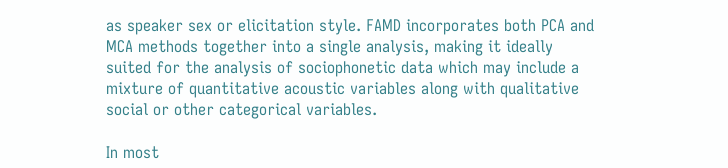as speaker sex or elicitation style. FAMD incorporates both PCA and MCA methods together into a single analysis, making it ideally suited for the analysis of sociophonetic data which may include a mixture of quantitative acoustic variables along with qualitative social or other categorical variables.

In most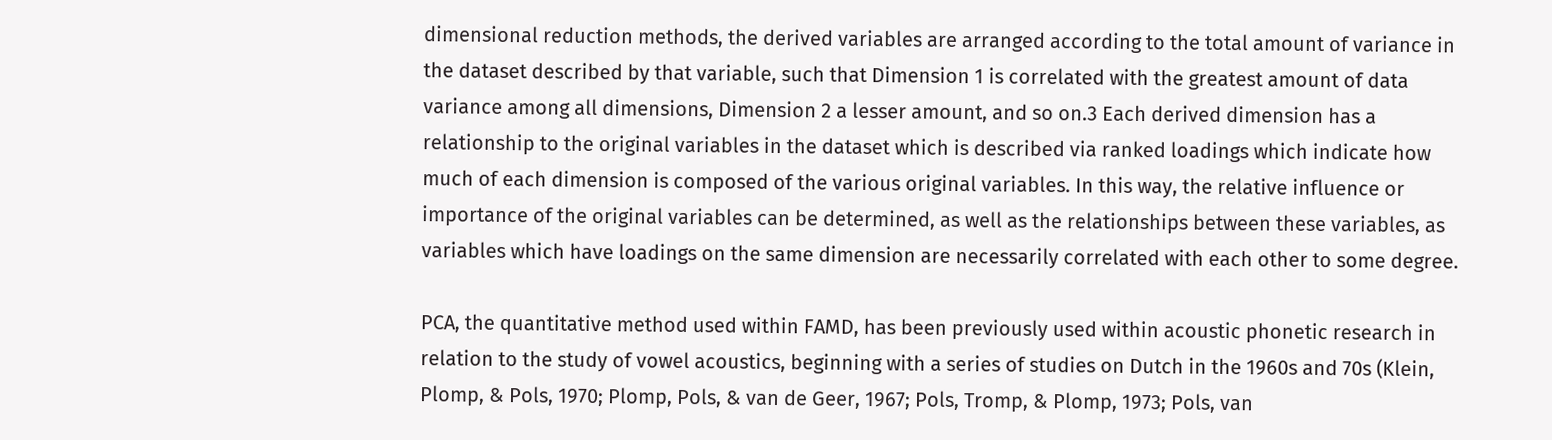dimensional reduction methods, the derived variables are arranged according to the total amount of variance in the dataset described by that variable, such that Dimension 1 is correlated with the greatest amount of data variance among all dimensions, Dimension 2 a lesser amount, and so on.3 Each derived dimension has a relationship to the original variables in the dataset which is described via ranked loadings which indicate how much of each dimension is composed of the various original variables. In this way, the relative influence or importance of the original variables can be determined, as well as the relationships between these variables, as variables which have loadings on the same dimension are necessarily correlated with each other to some degree.

PCA, the quantitative method used within FAMD, has been previously used within acoustic phonetic research in relation to the study of vowel acoustics, beginning with a series of studies on Dutch in the 1960s and 70s (Klein, Plomp, & Pols, 1970; Plomp, Pols, & van de Geer, 1967; Pols, Tromp, & Plomp, 1973; Pols, van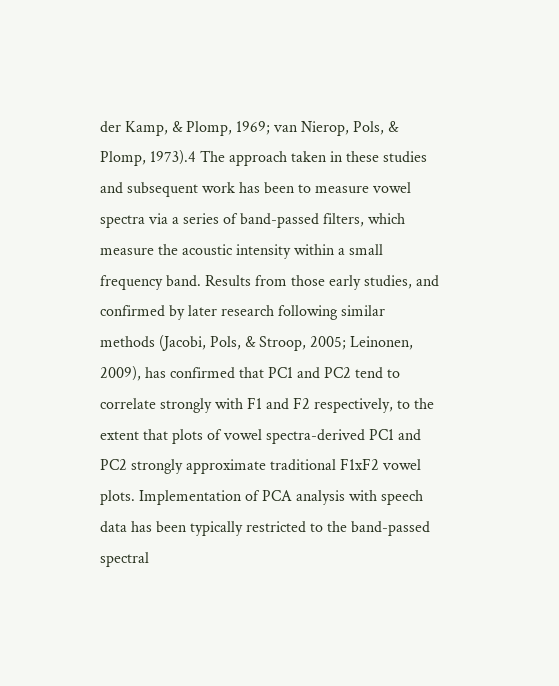der Kamp, & Plomp, 1969; van Nierop, Pols, & Plomp, 1973).4 The approach taken in these studies and subsequent work has been to measure vowel spectra via a series of band-passed filters, which measure the acoustic intensity within a small frequency band. Results from those early studies, and confirmed by later research following similar methods (Jacobi, Pols, & Stroop, 2005; Leinonen, 2009), has confirmed that PC1 and PC2 tend to correlate strongly with F1 and F2 respectively, to the extent that plots of vowel spectra-derived PC1 and PC2 strongly approximate traditional F1xF2 vowel plots. Implementation of PCA analysis with speech data has been typically restricted to the band-passed spectral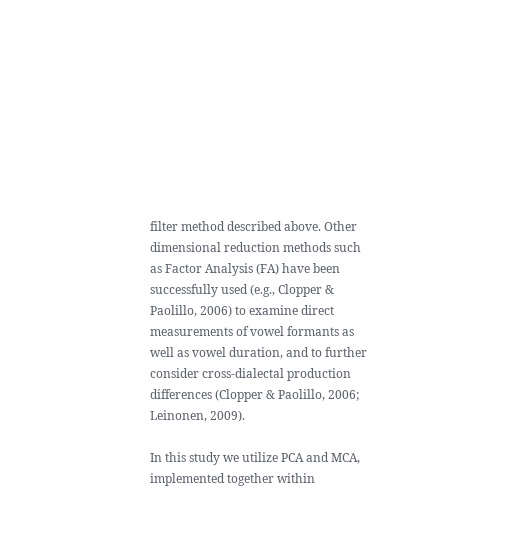filter method described above. Other dimensional reduction methods such as Factor Analysis (FA) have been successfully used (e.g., Clopper & Paolillo, 2006) to examine direct measurements of vowel formants as well as vowel duration, and to further consider cross-dialectal production differences (Clopper & Paolillo, 2006; Leinonen, 2009).

In this study we utilize PCA and MCA, implemented together within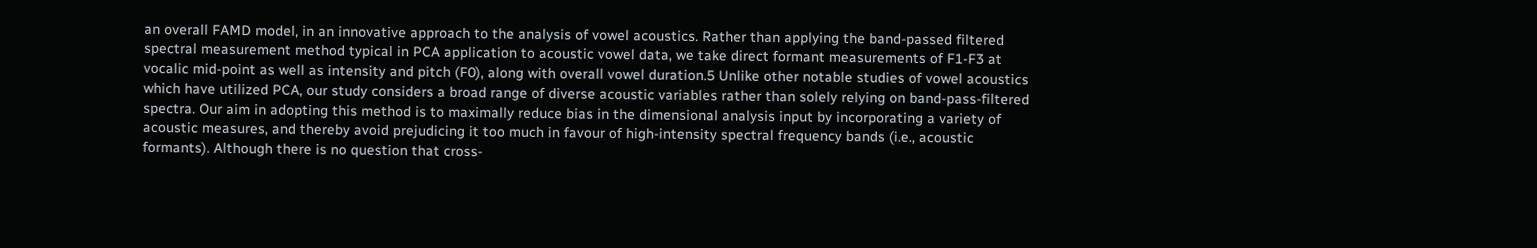an overall FAMD model, in an innovative approach to the analysis of vowel acoustics. Rather than applying the band-passed filtered spectral measurement method typical in PCA application to acoustic vowel data, we take direct formant measurements of F1-F3 at vocalic mid-point as well as intensity and pitch (F0), along with overall vowel duration.5 Unlike other notable studies of vowel acoustics which have utilized PCA, our study considers a broad range of diverse acoustic variables rather than solely relying on band-pass-filtered spectra. Our aim in adopting this method is to maximally reduce bias in the dimensional analysis input by incorporating a variety of acoustic measures, and thereby avoid prejudicing it too much in favour of high-intensity spectral frequency bands (i.e., acoustic formants). Although there is no question that cross-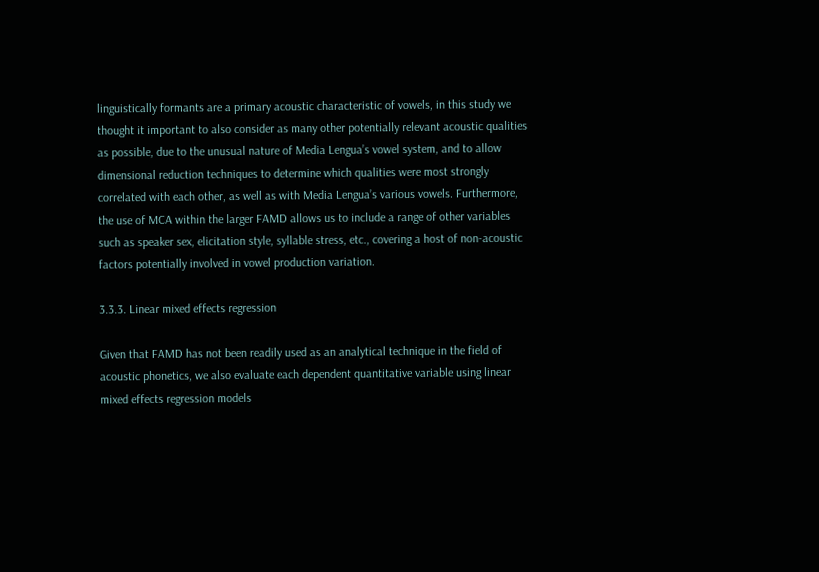linguistically formants are a primary acoustic characteristic of vowels, in this study we thought it important to also consider as many other potentially relevant acoustic qualities as possible, due to the unusual nature of Media Lengua’s vowel system, and to allow dimensional reduction techniques to determine which qualities were most strongly correlated with each other, as well as with Media Lengua’s various vowels. Furthermore, the use of MCA within the larger FAMD allows us to include a range of other variables such as speaker sex, elicitation style, syllable stress, etc., covering a host of non-acoustic factors potentially involved in vowel production variation.

3.3.3. Linear mixed effects regression

Given that FAMD has not been readily used as an analytical technique in the field of acoustic phonetics, we also evaluate each dependent quantitative variable using linear mixed effects regression models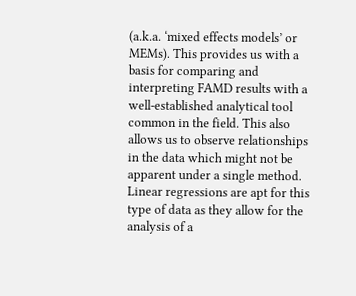(a.k.a. ‘mixed effects models’ or MEMs). This provides us with a basis for comparing and interpreting FAMD results with a well-established analytical tool common in the field. This also allows us to observe relationships in the data which might not be apparent under a single method. Linear regressions are apt for this type of data as they allow for the analysis of a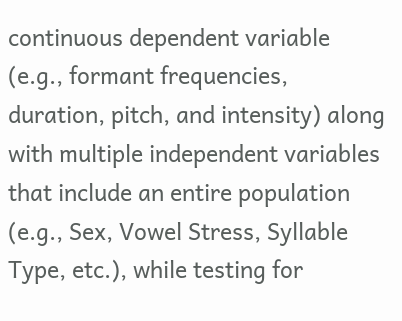continuous dependent variable (e.g., formant frequencies, duration, pitch, and intensity) along with multiple independent variables that include an entire population (e.g., Sex, Vowel Stress, Syllable Type, etc.), while testing for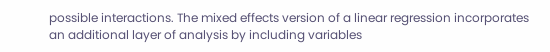possible interactions. The mixed effects version of a linear regression incorporates an additional layer of analysis by including variables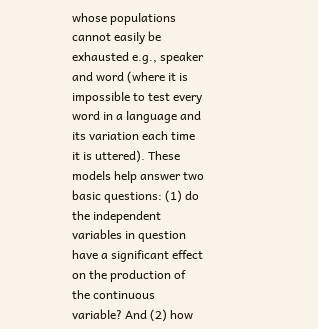whose populations cannot easily be exhausted e.g., speaker and word (where it is impossible to test every word in a language and its variation each time it is uttered). These models help answer two basic questions: (1) do the independent variables in question have a significant effect on the production of the continuous variable? And (2) how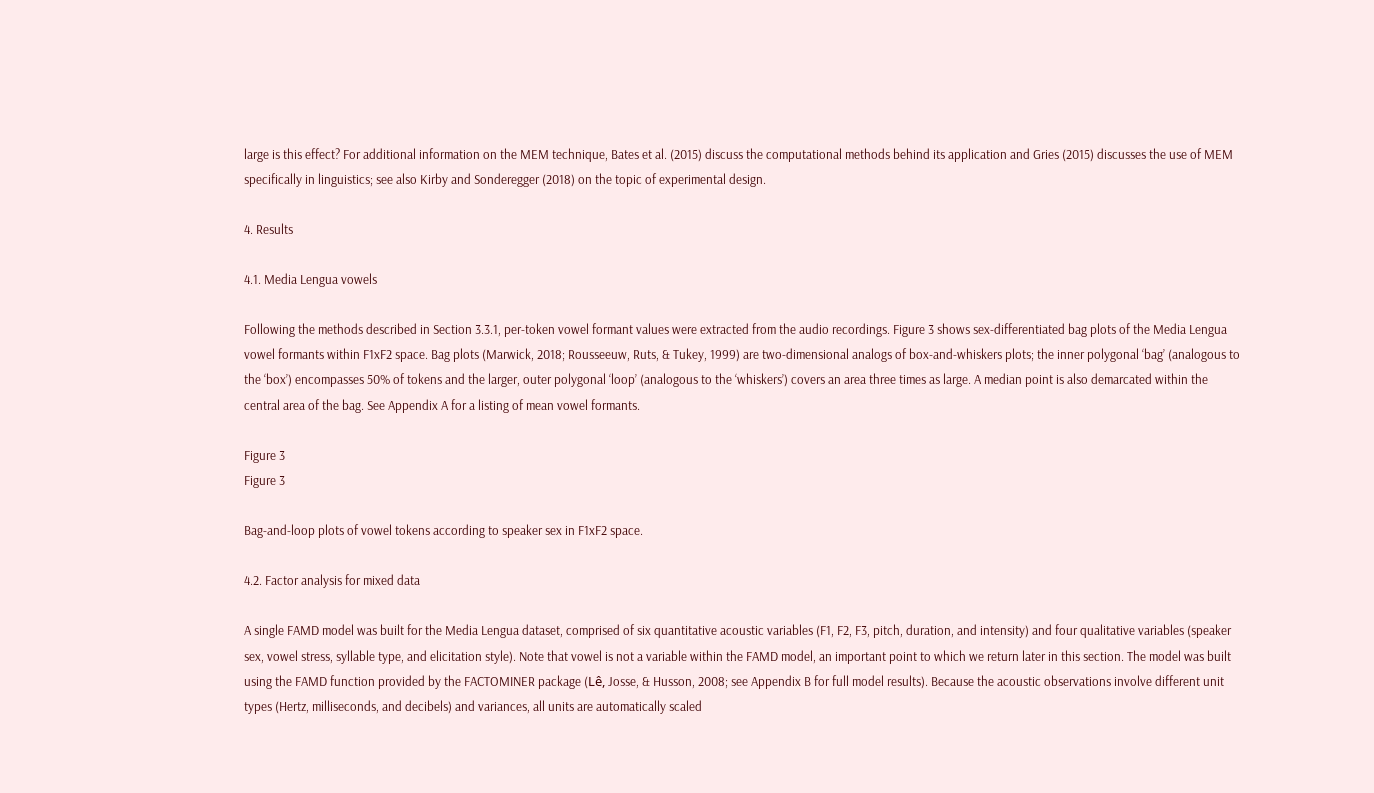large is this effect? For additional information on the MEM technique, Bates et al. (2015) discuss the computational methods behind its application and Gries (2015) discusses the use of MEM specifically in linguistics; see also Kirby and Sonderegger (2018) on the topic of experimental design.

4. Results

4.1. Media Lengua vowels

Following the methods described in Section 3.3.1, per-token vowel formant values were extracted from the audio recordings. Figure 3 shows sex-differentiated bag plots of the Media Lengua vowel formants within F1xF2 space. Bag plots (Marwick, 2018; Rousseeuw, Ruts, & Tukey, 1999) are two-dimensional analogs of box-and-whiskers plots; the inner polygonal ‘bag’ (analogous to the ‘box’) encompasses 50% of tokens and the larger, outer polygonal ‘loop’ (analogous to the ‘whiskers’) covers an area three times as large. A median point is also demarcated within the central area of the bag. See Appendix A for a listing of mean vowel formants.

Figure 3
Figure 3

Bag-and-loop plots of vowel tokens according to speaker sex in F1xF2 space.

4.2. Factor analysis for mixed data

A single FAMD model was built for the Media Lengua dataset, comprised of six quantitative acoustic variables (F1, F2, F3, pitch, duration, and intensity) and four qualitative variables (speaker sex, vowel stress, syllable type, and elicitation style). Note that vowel is not a variable within the FAMD model, an important point to which we return later in this section. The model was built using the FAMD function provided by the FACTOMINER package (Lê, Josse, & Husson, 2008; see Appendix B for full model results). Because the acoustic observations involve different unit types (Hertz, milliseconds, and decibels) and variances, all units are automatically scaled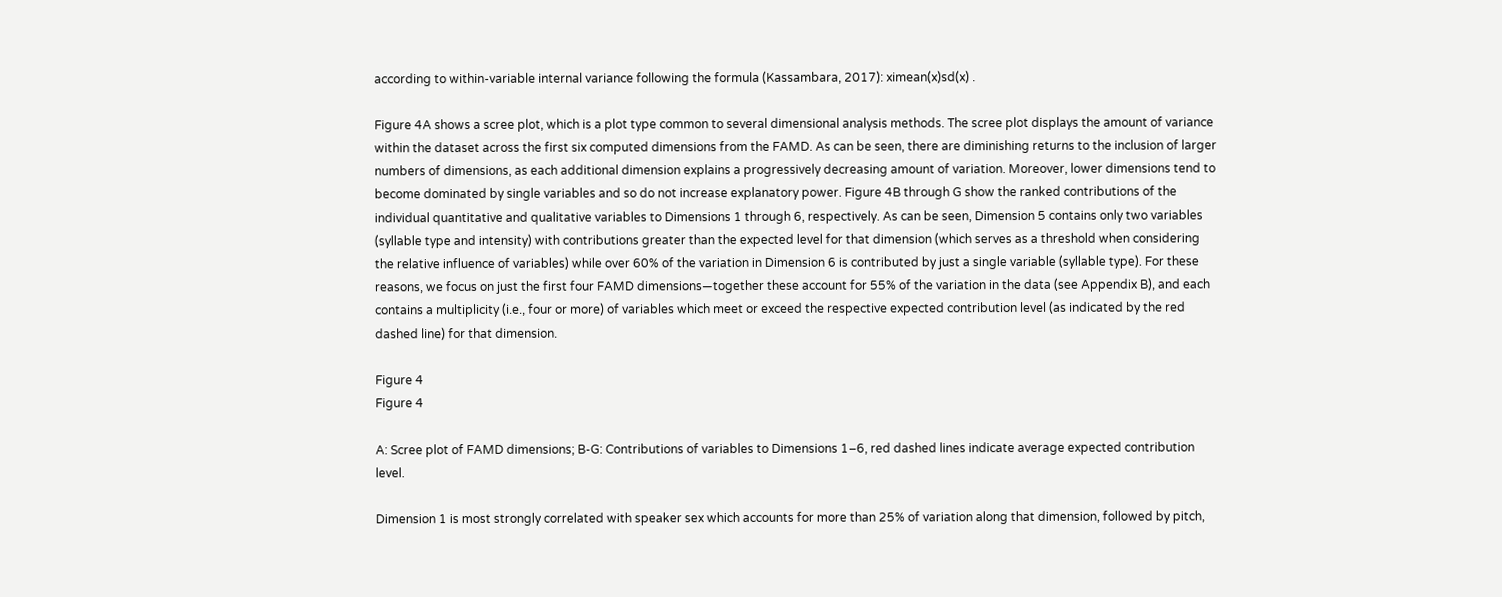according to within-variable internal variance following the formula (Kassambara, 2017): ximean(x)sd(x) .

Figure 4A shows a scree plot, which is a plot type common to several dimensional analysis methods. The scree plot displays the amount of variance within the dataset across the first six computed dimensions from the FAMD. As can be seen, there are diminishing returns to the inclusion of larger numbers of dimensions, as each additional dimension explains a progressively decreasing amount of variation. Moreover, lower dimensions tend to become dominated by single variables and so do not increase explanatory power. Figure 4B through G show the ranked contributions of the individual quantitative and qualitative variables to Dimensions 1 through 6, respectively. As can be seen, Dimension 5 contains only two variables (syllable type and intensity) with contributions greater than the expected level for that dimension (which serves as a threshold when considering the relative influence of variables) while over 60% of the variation in Dimension 6 is contributed by just a single variable (syllable type). For these reasons, we focus on just the first four FAMD dimensions—together these account for 55% of the variation in the data (see Appendix B), and each contains a multiplicity (i.e., four or more) of variables which meet or exceed the respective expected contribution level (as indicated by the red dashed line) for that dimension.

Figure 4
Figure 4

A: Scree plot of FAMD dimensions; B-G: Contributions of variables to Dimensions 1–6, red dashed lines indicate average expected contribution level.

Dimension 1 is most strongly correlated with speaker sex which accounts for more than 25% of variation along that dimension, followed by pitch,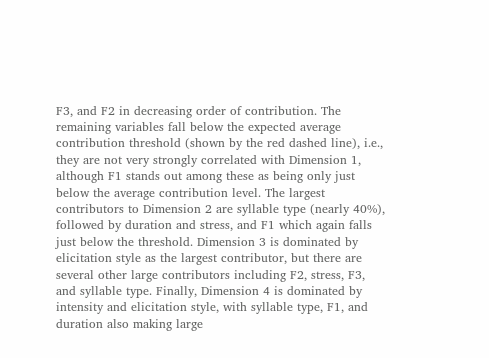F3, and F2 in decreasing order of contribution. The remaining variables fall below the expected average contribution threshold (shown by the red dashed line), i.e., they are not very strongly correlated with Dimension 1, although F1 stands out among these as being only just below the average contribution level. The largest contributors to Dimension 2 are syllable type (nearly 40%), followed by duration and stress, and F1 which again falls just below the threshold. Dimension 3 is dominated by elicitation style as the largest contributor, but there are several other large contributors including F2, stress, F3, and syllable type. Finally, Dimension 4 is dominated by intensity and elicitation style, with syllable type, F1, and duration also making large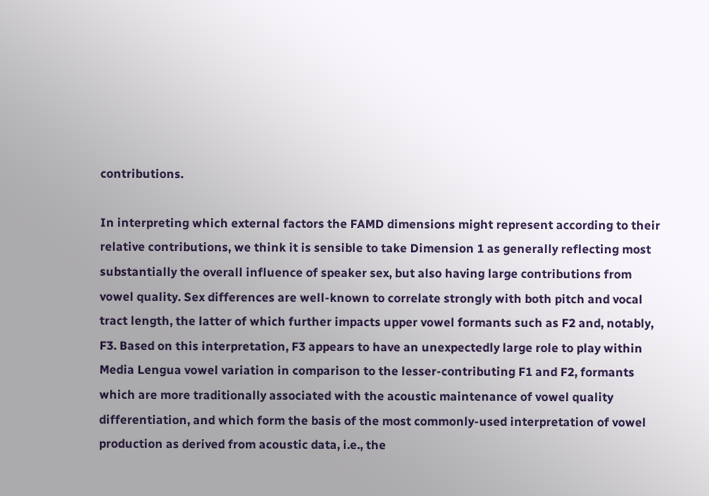contributions.

In interpreting which external factors the FAMD dimensions might represent according to their relative contributions, we think it is sensible to take Dimension 1 as generally reflecting most substantially the overall influence of speaker sex, but also having large contributions from vowel quality. Sex differences are well-known to correlate strongly with both pitch and vocal tract length, the latter of which further impacts upper vowel formants such as F2 and, notably, F3. Based on this interpretation, F3 appears to have an unexpectedly large role to play within Media Lengua vowel variation in comparison to the lesser-contributing F1 and F2, formants which are more traditionally associated with the acoustic maintenance of vowel quality differentiation, and which form the basis of the most commonly-used interpretation of vowel production as derived from acoustic data, i.e., the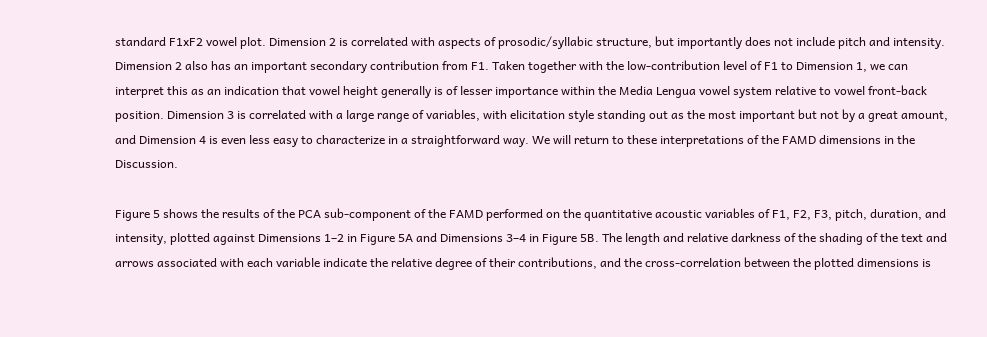standard F1xF2 vowel plot. Dimension 2 is correlated with aspects of prosodic/syllabic structure, but importantly does not include pitch and intensity. Dimension 2 also has an important secondary contribution from F1. Taken together with the low-contribution level of F1 to Dimension 1, we can interpret this as an indication that vowel height generally is of lesser importance within the Media Lengua vowel system relative to vowel front-back position. Dimension 3 is correlated with a large range of variables, with elicitation style standing out as the most important but not by a great amount, and Dimension 4 is even less easy to characterize in a straightforward way. We will return to these interpretations of the FAMD dimensions in the Discussion.

Figure 5 shows the results of the PCA sub-component of the FAMD performed on the quantitative acoustic variables of F1, F2, F3, pitch, duration, and intensity, plotted against Dimensions 1–2 in Figure 5A and Dimensions 3–4 in Figure 5B. The length and relative darkness of the shading of the text and arrows associated with each variable indicate the relative degree of their contributions, and the cross-correlation between the plotted dimensions is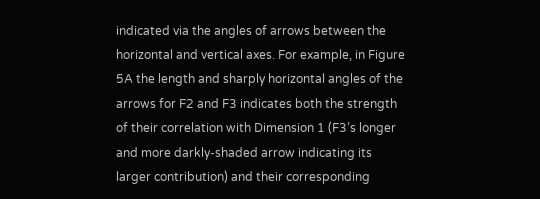indicated via the angles of arrows between the horizontal and vertical axes. For example, in Figure 5A the length and sharply horizontal angles of the arrows for F2 and F3 indicates both the strength of their correlation with Dimension 1 (F3’s longer and more darkly-shaded arrow indicating its larger contribution) and their corresponding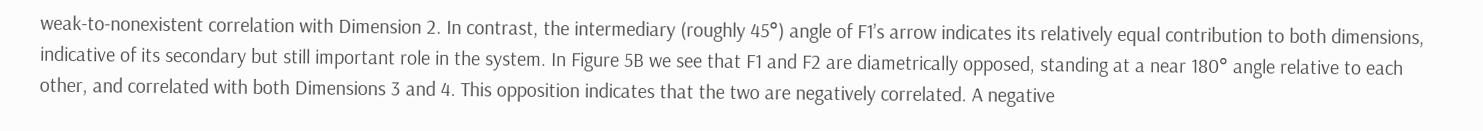weak-to-nonexistent correlation with Dimension 2. In contrast, the intermediary (roughly 45°) angle of F1’s arrow indicates its relatively equal contribution to both dimensions, indicative of its secondary but still important role in the system. In Figure 5B we see that F1 and F2 are diametrically opposed, standing at a near 180° angle relative to each other, and correlated with both Dimensions 3 and 4. This opposition indicates that the two are negatively correlated. A negative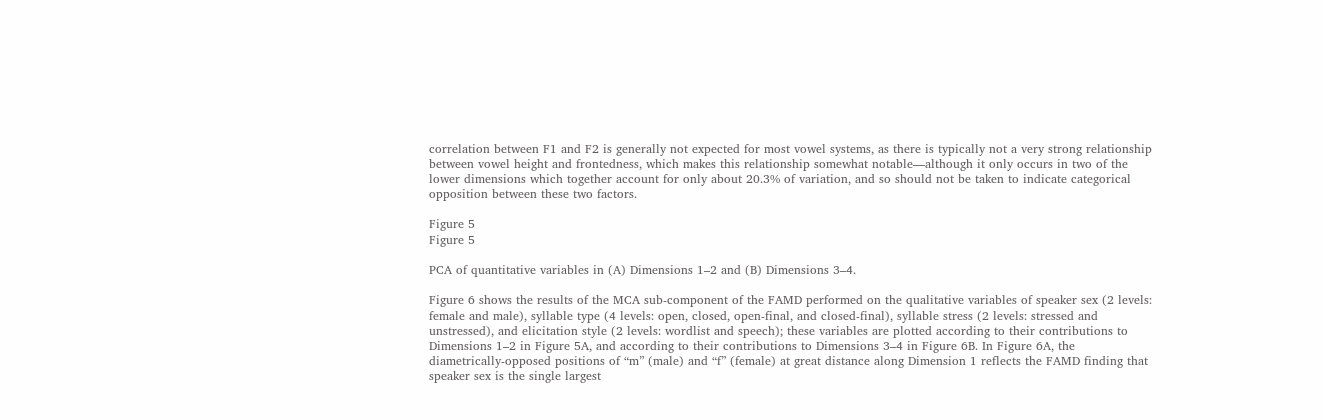correlation between F1 and F2 is generally not expected for most vowel systems, as there is typically not a very strong relationship between vowel height and frontedness, which makes this relationship somewhat notable—although it only occurs in two of the lower dimensions which together account for only about 20.3% of variation, and so should not be taken to indicate categorical opposition between these two factors.

Figure 5
Figure 5

PCA of quantitative variables in (A) Dimensions 1–2 and (B) Dimensions 3–4.

Figure 6 shows the results of the MCA sub-component of the FAMD performed on the qualitative variables of speaker sex (2 levels: female and male), syllable type (4 levels: open, closed, open-final, and closed-final), syllable stress (2 levels: stressed and unstressed), and elicitation style (2 levels: wordlist and speech); these variables are plotted according to their contributions to Dimensions 1–2 in Figure 5A, and according to their contributions to Dimensions 3–4 in Figure 6B. In Figure 6A, the diametrically-opposed positions of “m” (male) and “f” (female) at great distance along Dimension 1 reflects the FAMD finding that speaker sex is the single largest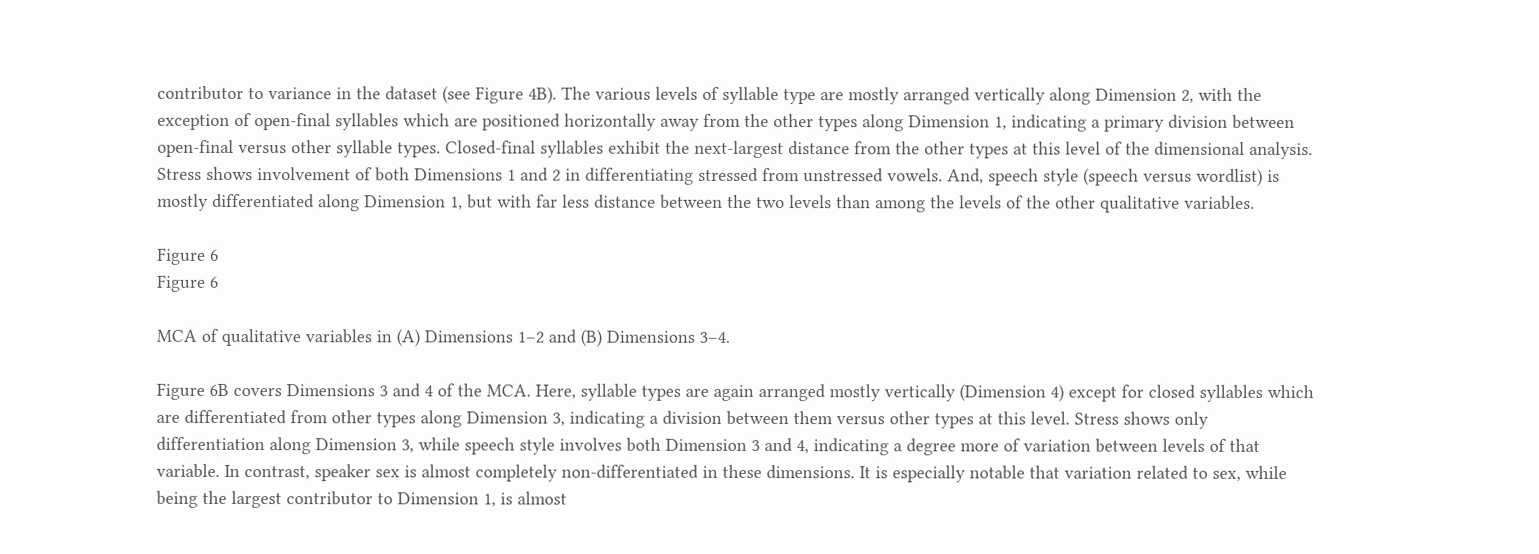contributor to variance in the dataset (see Figure 4B). The various levels of syllable type are mostly arranged vertically along Dimension 2, with the exception of open-final syllables which are positioned horizontally away from the other types along Dimension 1, indicating a primary division between open-final versus other syllable types. Closed-final syllables exhibit the next-largest distance from the other types at this level of the dimensional analysis. Stress shows involvement of both Dimensions 1 and 2 in differentiating stressed from unstressed vowels. And, speech style (speech versus wordlist) is mostly differentiated along Dimension 1, but with far less distance between the two levels than among the levels of the other qualitative variables.

Figure 6
Figure 6

MCA of qualitative variables in (A) Dimensions 1–2 and (B) Dimensions 3–4.

Figure 6B covers Dimensions 3 and 4 of the MCA. Here, syllable types are again arranged mostly vertically (Dimension 4) except for closed syllables which are differentiated from other types along Dimension 3, indicating a division between them versus other types at this level. Stress shows only differentiation along Dimension 3, while speech style involves both Dimension 3 and 4, indicating a degree more of variation between levels of that variable. In contrast, speaker sex is almost completely non-differentiated in these dimensions. It is especially notable that variation related to sex, while being the largest contributor to Dimension 1, is almost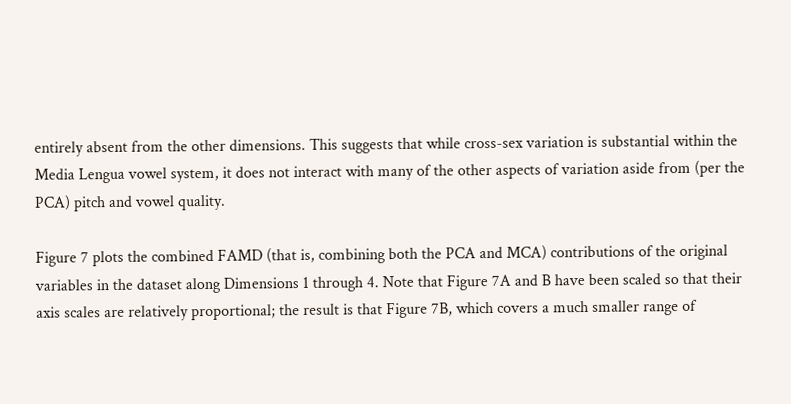entirely absent from the other dimensions. This suggests that while cross-sex variation is substantial within the Media Lengua vowel system, it does not interact with many of the other aspects of variation aside from (per the PCA) pitch and vowel quality.

Figure 7 plots the combined FAMD (that is, combining both the PCA and MCA) contributions of the original variables in the dataset along Dimensions 1 through 4. Note that Figure 7A and B have been scaled so that their axis scales are relatively proportional; the result is that Figure 7B, which covers a much smaller range of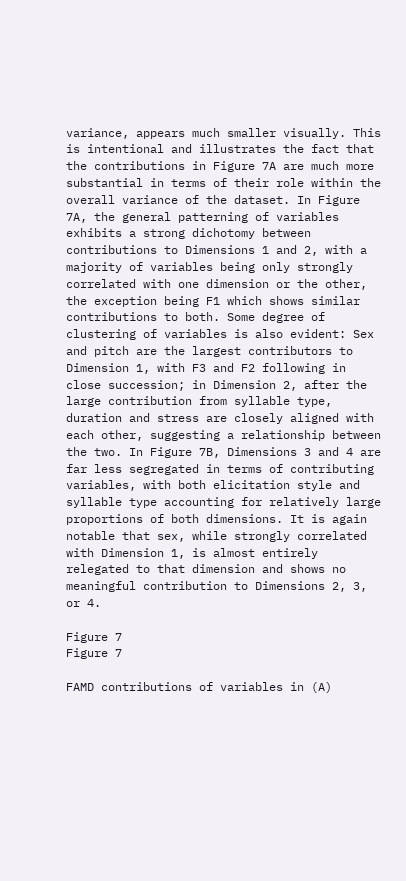variance, appears much smaller visually. This is intentional and illustrates the fact that the contributions in Figure 7A are much more substantial in terms of their role within the overall variance of the dataset. In Figure 7A, the general patterning of variables exhibits a strong dichotomy between contributions to Dimensions 1 and 2, with a majority of variables being only strongly correlated with one dimension or the other, the exception being F1 which shows similar contributions to both. Some degree of clustering of variables is also evident: Sex and pitch are the largest contributors to Dimension 1, with F3 and F2 following in close succession; in Dimension 2, after the large contribution from syllable type, duration and stress are closely aligned with each other, suggesting a relationship between the two. In Figure 7B, Dimensions 3 and 4 are far less segregated in terms of contributing variables, with both elicitation style and syllable type accounting for relatively large proportions of both dimensions. It is again notable that sex, while strongly correlated with Dimension 1, is almost entirely relegated to that dimension and shows no meaningful contribution to Dimensions 2, 3, or 4.

Figure 7
Figure 7

FAMD contributions of variables in (A)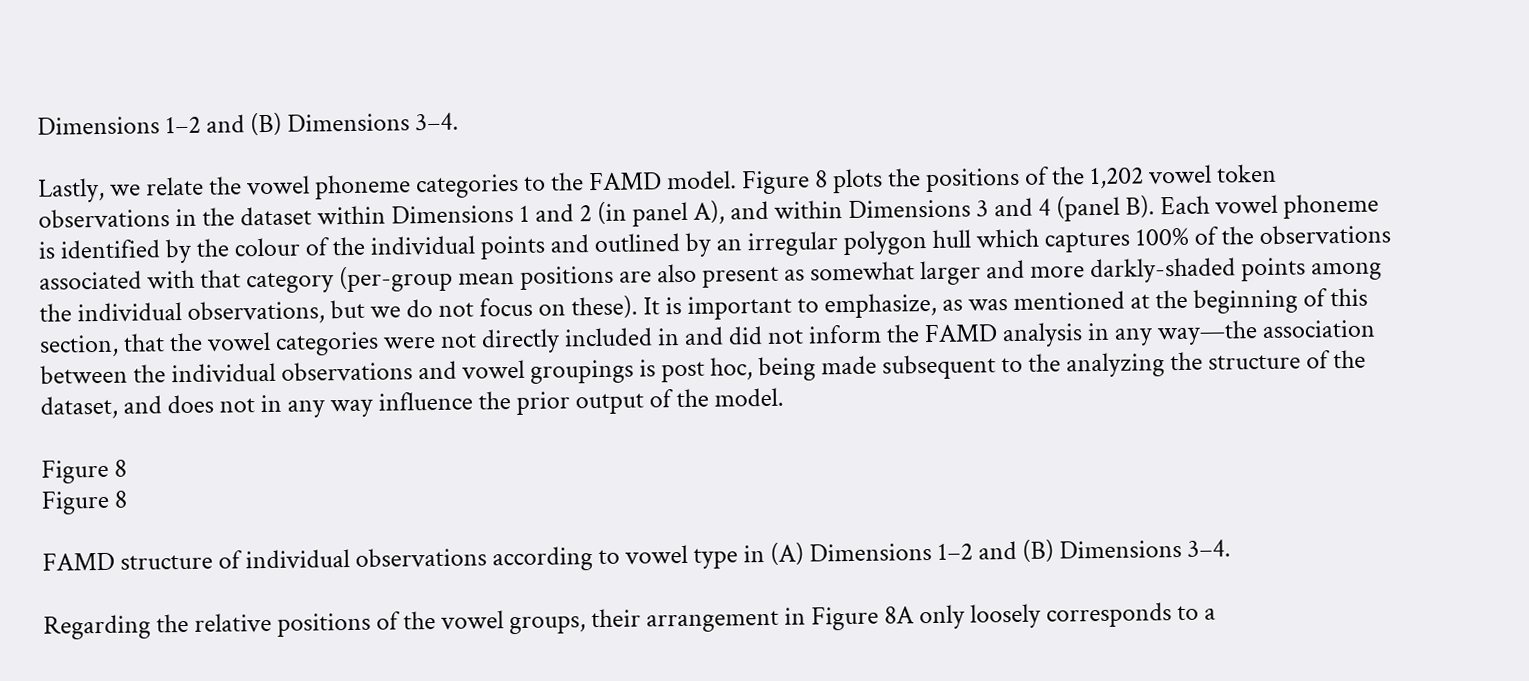Dimensions 1–2 and (B) Dimensions 3–4.

Lastly, we relate the vowel phoneme categories to the FAMD model. Figure 8 plots the positions of the 1,202 vowel token observations in the dataset within Dimensions 1 and 2 (in panel A), and within Dimensions 3 and 4 (panel B). Each vowel phoneme is identified by the colour of the individual points and outlined by an irregular polygon hull which captures 100% of the observations associated with that category (per-group mean positions are also present as somewhat larger and more darkly-shaded points among the individual observations, but we do not focus on these). It is important to emphasize, as was mentioned at the beginning of this section, that the vowel categories were not directly included in and did not inform the FAMD analysis in any way—the association between the individual observations and vowel groupings is post hoc, being made subsequent to the analyzing the structure of the dataset, and does not in any way influence the prior output of the model.

Figure 8
Figure 8

FAMD structure of individual observations according to vowel type in (A) Dimensions 1–2 and (B) Dimensions 3–4.

Regarding the relative positions of the vowel groups, their arrangement in Figure 8A only loosely corresponds to a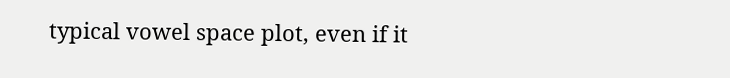typical vowel space plot, even if it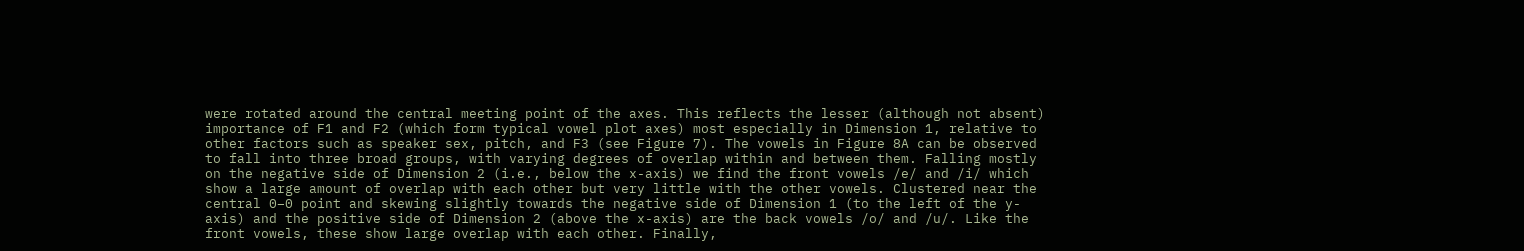were rotated around the central meeting point of the axes. This reflects the lesser (although not absent) importance of F1 and F2 (which form typical vowel plot axes) most especially in Dimension 1, relative to other factors such as speaker sex, pitch, and F3 (see Figure 7). The vowels in Figure 8A can be observed to fall into three broad groups, with varying degrees of overlap within and between them. Falling mostly on the negative side of Dimension 2 (i.e., below the x-axis) we find the front vowels /e/ and /i/ which show a large amount of overlap with each other but very little with the other vowels. Clustered near the central 0–0 point and skewing slightly towards the negative side of Dimension 1 (to the left of the y-axis) and the positive side of Dimension 2 (above the x-axis) are the back vowels /o/ and /u/. Like the front vowels, these show large overlap with each other. Finally,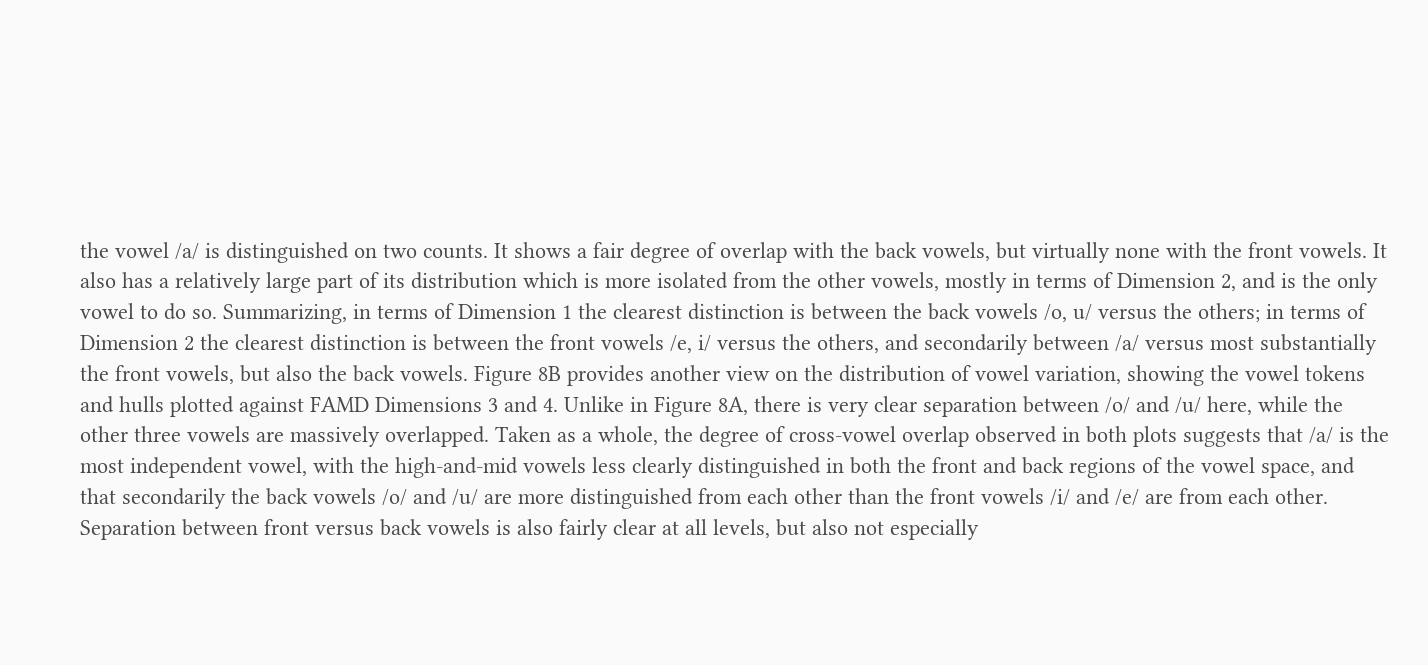the vowel /a/ is distinguished on two counts. It shows a fair degree of overlap with the back vowels, but virtually none with the front vowels. It also has a relatively large part of its distribution which is more isolated from the other vowels, mostly in terms of Dimension 2, and is the only vowel to do so. Summarizing, in terms of Dimension 1 the clearest distinction is between the back vowels /o, u/ versus the others; in terms of Dimension 2 the clearest distinction is between the front vowels /e, i/ versus the others, and secondarily between /a/ versus most substantially the front vowels, but also the back vowels. Figure 8B provides another view on the distribution of vowel variation, showing the vowel tokens and hulls plotted against FAMD Dimensions 3 and 4. Unlike in Figure 8A, there is very clear separation between /o/ and /u/ here, while the other three vowels are massively overlapped. Taken as a whole, the degree of cross-vowel overlap observed in both plots suggests that /a/ is the most independent vowel, with the high-and-mid vowels less clearly distinguished in both the front and back regions of the vowel space, and that secondarily the back vowels /o/ and /u/ are more distinguished from each other than the front vowels /i/ and /e/ are from each other. Separation between front versus back vowels is also fairly clear at all levels, but also not especially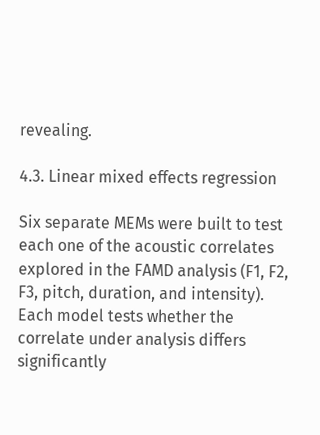revealing.

4.3. Linear mixed effects regression

Six separate MEMs were built to test each one of the acoustic correlates explored in the FAMD analysis (F1, F2, F3, pitch, duration, and intensity). Each model tests whether the correlate under analysis differs significantly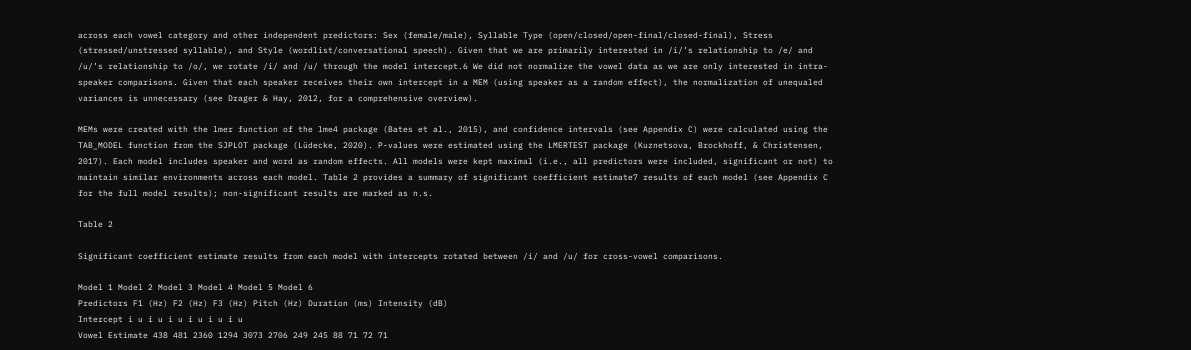across each vowel category and other independent predictors: Sex (female/male), Syllable Type (open/closed/open-final/closed-final), Stress (stressed/unstressed syllable), and Style (wordlist/conversational speech). Given that we are primarily interested in /i/’s relationship to /e/ and /u/’s relationship to /o/, we rotate /i/ and /u/ through the model intercept.6 We did not normalize the vowel data as we are only interested in intra-speaker comparisons. Given that each speaker receives their own intercept in a MEM (using speaker as a random effect), the normalization of unequaled variances is unnecessary (see Drager & Hay, 2012, for a comprehensive overview).

MEMs were created with the lmer function of the lme4 package (Bates et al., 2015), and confidence intervals (see Appendix C) were calculated using the TAB_MODEL function from the SJPLOT package (Lüdecke, 2020). P-values were estimated using the LMERTEST package (Kuznetsova, Brockhoff, & Christensen, 2017). Each model includes speaker and word as random effects. All models were kept maximal (i.e., all predictors were included, significant or not) to maintain similar environments across each model. Table 2 provides a summary of significant coefficient estimate7 results of each model (see Appendix C for the full model results); non-significant results are marked as n.s.

Table 2

Significant coefficient estimate results from each model with intercepts rotated between /i/ and /u/ for cross-vowel comparisons.

Model 1 Model 2 Model 3 Model 4 Model 5 Model 6
Predictors F1 (Hz) F2 (Hz) F3 (Hz) Pitch (Hz) Duration (ms) Intensity (dB)
Intercept i u i u i u i u i u i u
Vowel Estimate 438 481 2360 1294 3073 2706 249 245 88 71 72 71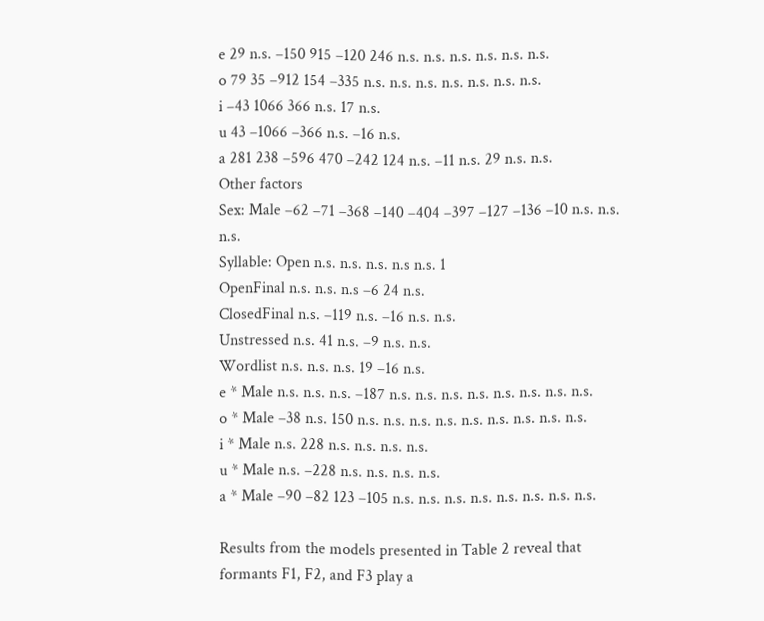e 29 n.s. –150 915 –120 246 n.s. n.s. n.s. n.s. n.s. n.s.
o 79 35 –912 154 –335 n.s. n.s. n.s. n.s. n.s. n.s. n.s.
i –43 1066 366 n.s. 17 n.s.
u 43 –1066 –366 n.s. –16 n.s.
a 281 238 –596 470 –242 124 n.s. –11 n.s. 29 n.s. n.s.
Other factors
Sex: Male –62 –71 –368 –140 –404 –397 –127 –136 –10 n.s. n.s. n.s.
Syllable: Open n.s. n.s. n.s. n.s n.s. 1
OpenFinal n.s. n.s. n.s –6 24 n.s.
ClosedFinal n.s. –119 n.s. –16 n.s. n.s.
Unstressed n.s. 41 n.s. –9 n.s. n.s.
Wordlist n.s. n.s. n.s. 19 –16 n.s.
e * Male n.s. n.s. n.s. –187 n.s. n.s. n.s. n.s. n.s. n.s. n.s. n.s.
o * Male –38 n.s. 150 n.s. n.s. n.s. n.s. n.s. n.s. n.s. n.s. n.s.
i * Male n.s. 228 n.s. n.s. n.s. n.s.
u * Male n.s. –228 n.s. n.s. n.s. n.s.
a * Male –90 –82 123 –105 n.s. n.s. n.s. n.s. n.s. n.s. n.s. n.s.

Results from the models presented in Table 2 reveal that formants F1, F2, and F3 play a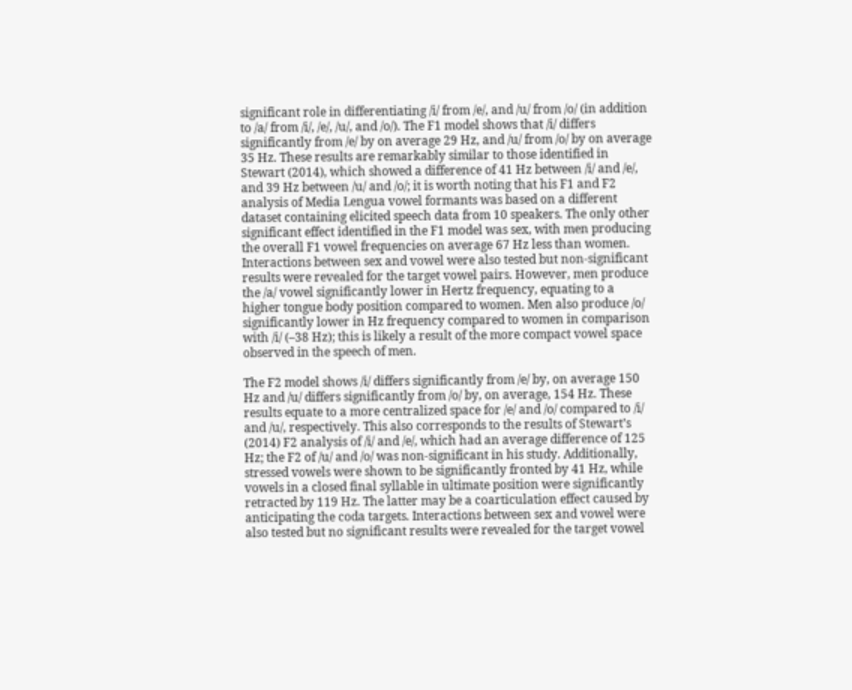significant role in differentiating /i/ from /e/, and /u/ from /o/ (in addition to /a/ from /i/, /e/, /u/, and /o/). The F1 model shows that /i/ differs significantly from /e/ by on average 29 Hz, and /u/ from /o/ by on average 35 Hz. These results are remarkably similar to those identified in Stewart (2014), which showed a difference of 41 Hz between /i/ and /e/, and 39 Hz between /u/ and /o/; it is worth noting that his F1 and F2 analysis of Media Lengua vowel formants was based on a different dataset containing elicited speech data from 10 speakers. The only other significant effect identified in the F1 model was sex, with men producing the overall F1 vowel frequencies on average 67 Hz less than women. Interactions between sex and vowel were also tested but non-significant results were revealed for the target vowel pairs. However, men produce the /a/ vowel significantly lower in Hertz frequency, equating to a higher tongue body position compared to women. Men also produce /o/ significantly lower in Hz frequency compared to women in comparison with /i/ (–38 Hz); this is likely a result of the more compact vowel space observed in the speech of men.

The F2 model shows /i/ differs significantly from /e/ by, on average 150 Hz and /u/ differs significantly from /o/ by, on average, 154 Hz. These results equate to a more centralized space for /e/ and /o/ compared to /i/ and /u/, respectively. This also corresponds to the results of Stewart’s (2014) F2 analysis of /i/ and /e/, which had an average difference of 125 Hz; the F2 of /u/ and /o/ was non-significant in his study. Additionally, stressed vowels were shown to be significantly fronted by 41 Hz, while vowels in a closed final syllable in ultimate position were significantly retracted by 119 Hz. The latter may be a coarticulation effect caused by anticipating the coda targets. Interactions between sex and vowel were also tested but no significant results were revealed for the target vowel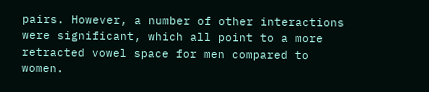pairs. However, a number of other interactions were significant, which all point to a more retracted vowel space for men compared to women.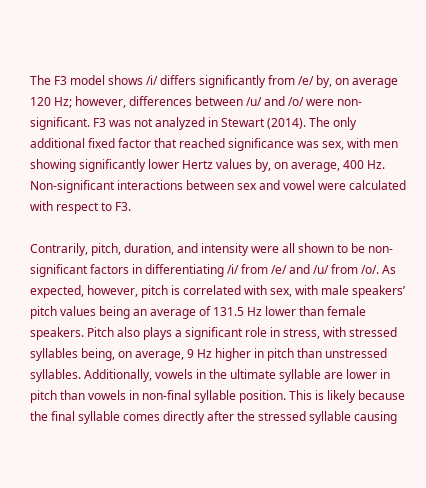The F3 model shows /i/ differs significantly from /e/ by, on average 120 Hz; however, differences between /u/ and /o/ were non-significant. F3 was not analyzed in Stewart (2014). The only additional fixed factor that reached significance was sex, with men showing significantly lower Hertz values by, on average, 400 Hz. Non-significant interactions between sex and vowel were calculated with respect to F3.

Contrarily, pitch, duration, and intensity were all shown to be non-significant factors in differentiating /i/ from /e/ and /u/ from /o/. As expected, however, pitch is correlated with sex, with male speakers’ pitch values being an average of 131.5 Hz lower than female speakers. Pitch also plays a significant role in stress, with stressed syllables being, on average, 9 Hz higher in pitch than unstressed syllables. Additionally, vowels in the ultimate syllable are lower in pitch than vowels in non-final syllable position. This is likely because the final syllable comes directly after the stressed syllable causing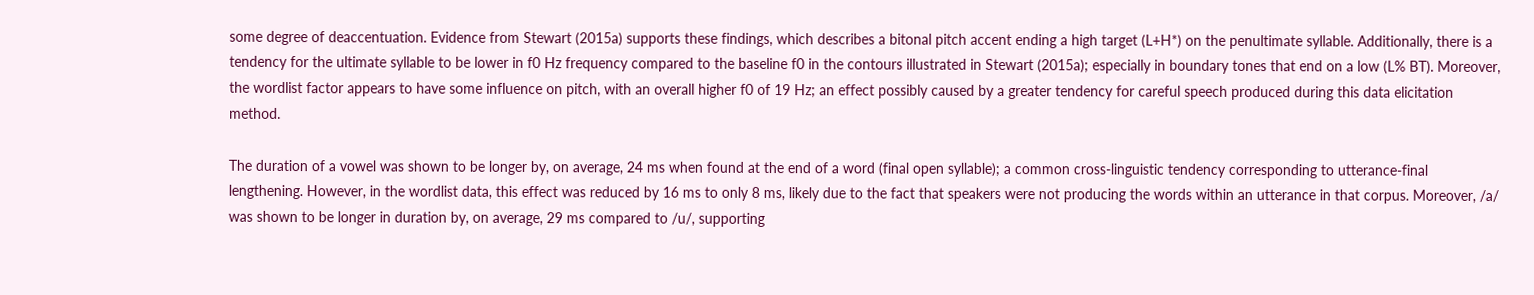some degree of deaccentuation. Evidence from Stewart (2015a) supports these findings, which describes a bitonal pitch accent ending a high target (L+H*) on the penultimate syllable. Additionally, there is a tendency for the ultimate syllable to be lower in f0 Hz frequency compared to the baseline f0 in the contours illustrated in Stewart (2015a); especially in boundary tones that end on a low (L% BT). Moreover, the wordlist factor appears to have some influence on pitch, with an overall higher f0 of 19 Hz; an effect possibly caused by a greater tendency for careful speech produced during this data elicitation method.

The duration of a vowel was shown to be longer by, on average, 24 ms when found at the end of a word (final open syllable); a common cross-linguistic tendency corresponding to utterance-final lengthening. However, in the wordlist data, this effect was reduced by 16 ms to only 8 ms, likely due to the fact that speakers were not producing the words within an utterance in that corpus. Moreover, /a/ was shown to be longer in duration by, on average, 29 ms compared to /u/, supporting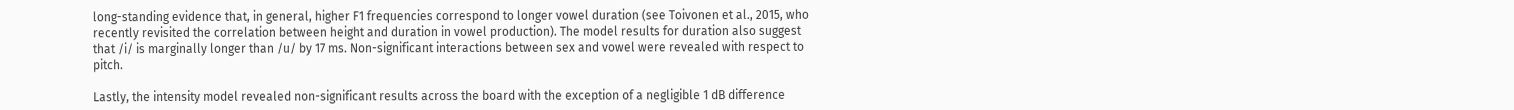long-standing evidence that, in general, higher F1 frequencies correspond to longer vowel duration (see Toivonen et al., 2015, who recently revisited the correlation between height and duration in vowel production). The model results for duration also suggest that /i/ is marginally longer than /u/ by 17 ms. Non-significant interactions between sex and vowel were revealed with respect to pitch.

Lastly, the intensity model revealed non-significant results across the board with the exception of a negligible 1 dB difference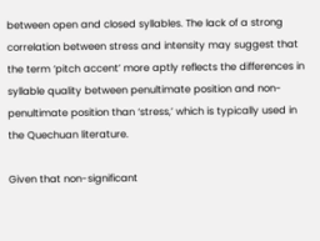between open and closed syllables. The lack of a strong correlation between stress and intensity may suggest that the term ‘pitch accent’ more aptly reflects the differences in syllable quality between penultimate position and non-penultimate position than ‘stress,’ which is typically used in the Quechuan literature.

Given that non-significant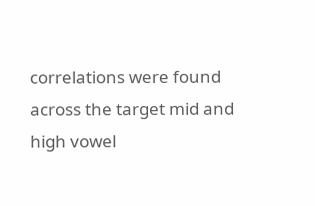correlations were found across the target mid and high vowel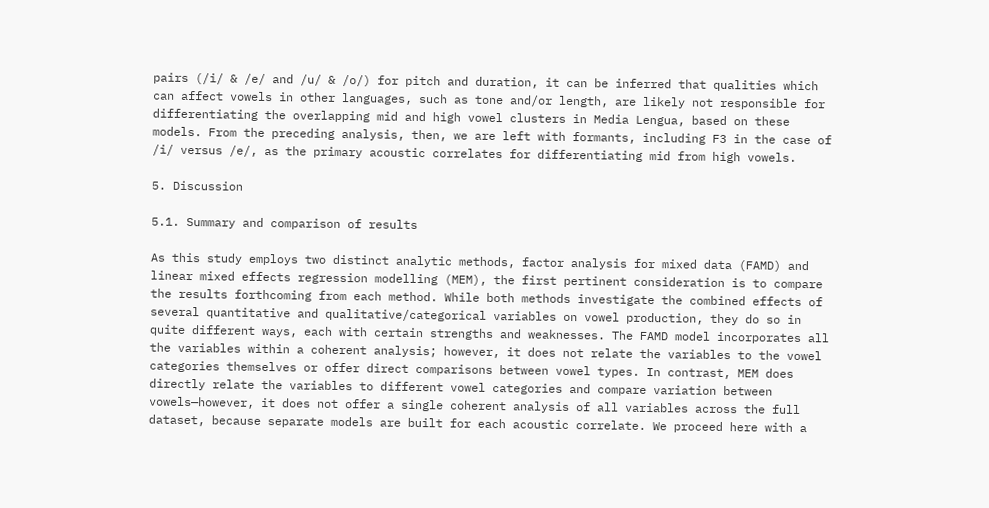pairs (/i/ & /e/ and /u/ & /o/) for pitch and duration, it can be inferred that qualities which can affect vowels in other languages, such as tone and/or length, are likely not responsible for differentiating the overlapping mid and high vowel clusters in Media Lengua, based on these models. From the preceding analysis, then, we are left with formants, including F3 in the case of /i/ versus /e/, as the primary acoustic correlates for differentiating mid from high vowels.

5. Discussion

5.1. Summary and comparison of results

As this study employs two distinct analytic methods, factor analysis for mixed data (FAMD) and linear mixed effects regression modelling (MEM), the first pertinent consideration is to compare the results forthcoming from each method. While both methods investigate the combined effects of several quantitative and qualitative/categorical variables on vowel production, they do so in quite different ways, each with certain strengths and weaknesses. The FAMD model incorporates all the variables within a coherent analysis; however, it does not relate the variables to the vowel categories themselves or offer direct comparisons between vowel types. In contrast, MEM does directly relate the variables to different vowel categories and compare variation between vowels—however, it does not offer a single coherent analysis of all variables across the full dataset, because separate models are built for each acoustic correlate. We proceed here with a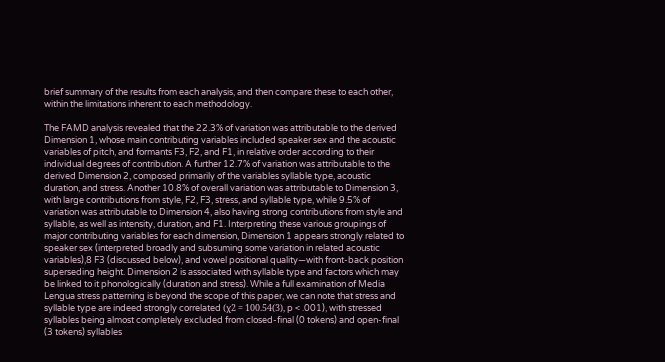brief summary of the results from each analysis, and then compare these to each other, within the limitations inherent to each methodology.

The FAMD analysis revealed that the 22.3% of variation was attributable to the derived Dimension 1, whose main contributing variables included speaker sex and the acoustic variables of pitch, and formants F3, F2, and F1, in relative order according to their individual degrees of contribution. A further 12.7% of variation was attributable to the derived Dimension 2, composed primarily of the variables syllable type, acoustic duration, and stress. Another 10.8% of overall variation was attributable to Dimension 3, with large contributions from style, F2, F3, stress, and syllable type, while 9.5% of variation was attributable to Dimension 4, also having strong contributions from style and syllable, as well as intensity, duration, and F1. Interpreting these various groupings of major contributing variables for each dimension, Dimension 1 appears strongly related to speaker sex (interpreted broadly and subsuming some variation in related acoustic variables),8 F3 (discussed below), and vowel positional quality—with front-back position superseding height. Dimension 2 is associated with syllable type and factors which may be linked to it phonologically (duration and stress). While a full examination of Media Lengua stress patterning is beyond the scope of this paper, we can note that stress and syllable type are indeed strongly correlated (χ2 = 100.54(3), p < .001), with stressed syllables being almost completely excluded from closed-final (0 tokens) and open-final (3 tokens) syllables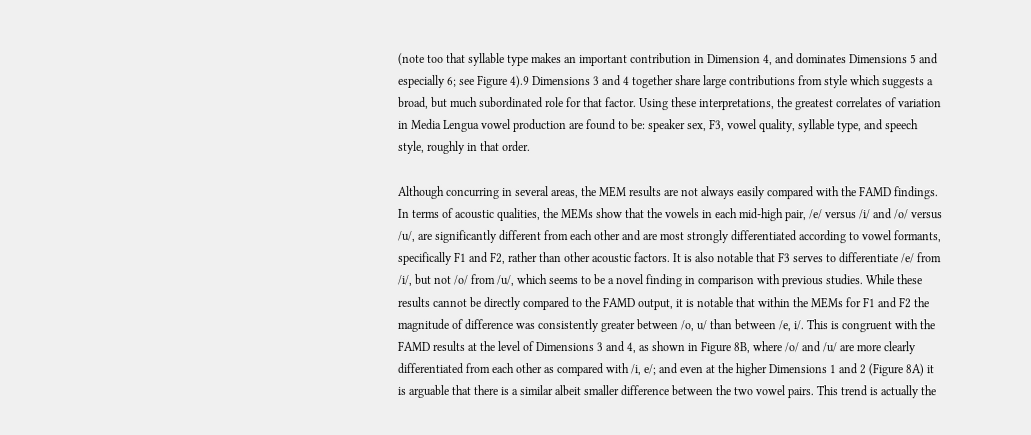(note too that syllable type makes an important contribution in Dimension 4, and dominates Dimensions 5 and especially 6; see Figure 4).9 Dimensions 3 and 4 together share large contributions from style which suggests a broad, but much subordinated role for that factor. Using these interpretations, the greatest correlates of variation in Media Lengua vowel production are found to be: speaker sex, F3, vowel quality, syllable type, and speech style, roughly in that order.

Although concurring in several areas, the MEM results are not always easily compared with the FAMD findings. In terms of acoustic qualities, the MEMs show that the vowels in each mid-high pair, /e/ versus /i/ and /o/ versus /u/, are significantly different from each other and are most strongly differentiated according to vowel formants, specifically F1 and F2, rather than other acoustic factors. It is also notable that F3 serves to differentiate /e/ from /i/, but not /o/ from /u/, which seems to be a novel finding in comparison with previous studies. While these results cannot be directly compared to the FAMD output, it is notable that within the MEMs for F1 and F2 the magnitude of difference was consistently greater between /o, u/ than between /e, i/. This is congruent with the FAMD results at the level of Dimensions 3 and 4, as shown in Figure 8B, where /o/ and /u/ are more clearly differentiated from each other as compared with /i, e/; and even at the higher Dimensions 1 and 2 (Figure 8A) it is arguable that there is a similar albeit smaller difference between the two vowel pairs. This trend is actually the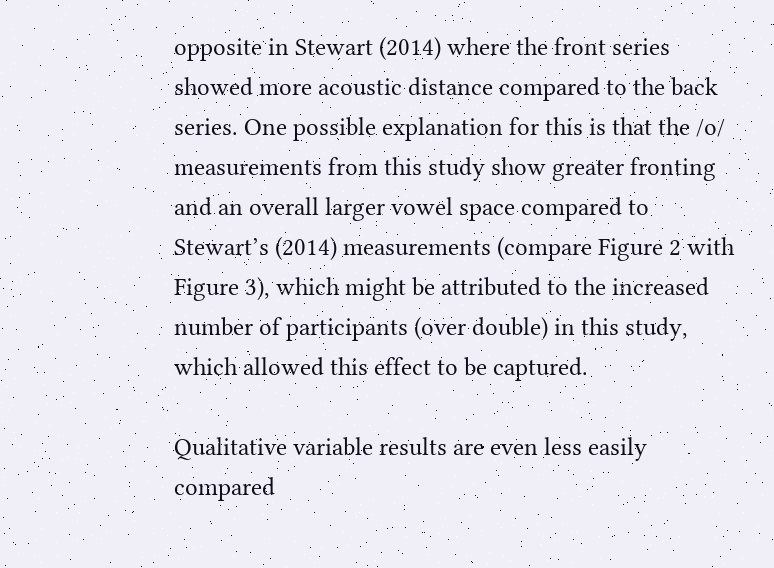opposite in Stewart (2014) where the front series showed more acoustic distance compared to the back series. One possible explanation for this is that the /o/ measurements from this study show greater fronting and an overall larger vowel space compared to Stewart’s (2014) measurements (compare Figure 2 with Figure 3), which might be attributed to the increased number of participants (over double) in this study, which allowed this effect to be captured.

Qualitative variable results are even less easily compared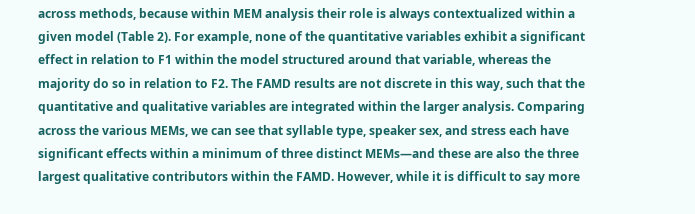across methods, because within MEM analysis their role is always contextualized within a given model (Table 2). For example, none of the quantitative variables exhibit a significant effect in relation to F1 within the model structured around that variable, whereas the majority do so in relation to F2. The FAMD results are not discrete in this way, such that the quantitative and qualitative variables are integrated within the larger analysis. Comparing across the various MEMs, we can see that syllable type, speaker sex, and stress each have significant effects within a minimum of three distinct MEMs—and these are also the three largest qualitative contributors within the FAMD. However, while it is difficult to say more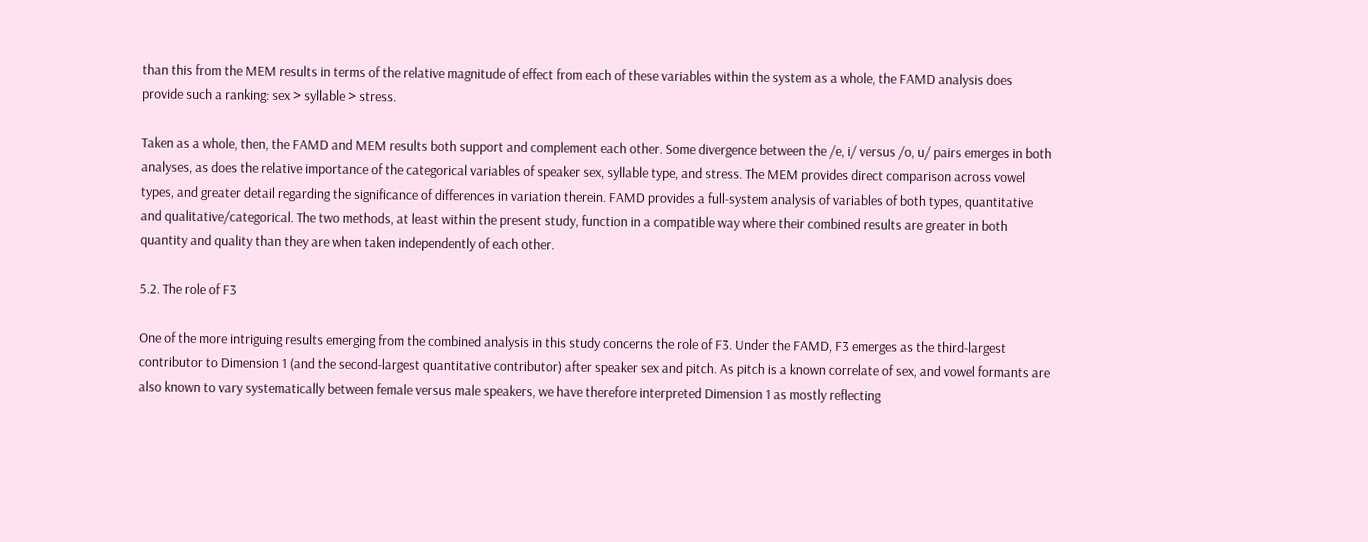than this from the MEM results in terms of the relative magnitude of effect from each of these variables within the system as a whole, the FAMD analysis does provide such a ranking: sex > syllable > stress.

Taken as a whole, then, the FAMD and MEM results both support and complement each other. Some divergence between the /e, i/ versus /o, u/ pairs emerges in both analyses, as does the relative importance of the categorical variables of speaker sex, syllable type, and stress. The MEM provides direct comparison across vowel types, and greater detail regarding the significance of differences in variation therein. FAMD provides a full-system analysis of variables of both types, quantitative and qualitative/categorical. The two methods, at least within the present study, function in a compatible way where their combined results are greater in both quantity and quality than they are when taken independently of each other.

5.2. The role of F3

One of the more intriguing results emerging from the combined analysis in this study concerns the role of F3. Under the FAMD, F3 emerges as the third-largest contributor to Dimension 1 (and the second-largest quantitative contributor) after speaker sex and pitch. As pitch is a known correlate of sex, and vowel formants are also known to vary systematically between female versus male speakers, we have therefore interpreted Dimension 1 as mostly reflecting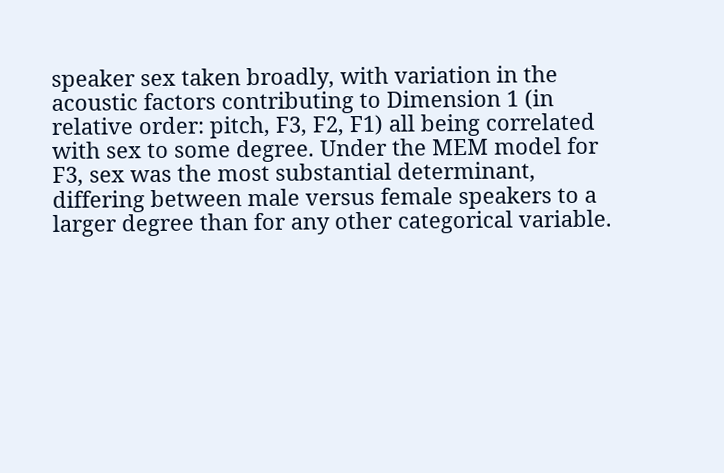speaker sex taken broadly, with variation in the acoustic factors contributing to Dimension 1 (in relative order: pitch, F3, F2, F1) all being correlated with sex to some degree. Under the MEM model for F3, sex was the most substantial determinant, differing between male versus female speakers to a larger degree than for any other categorical variable.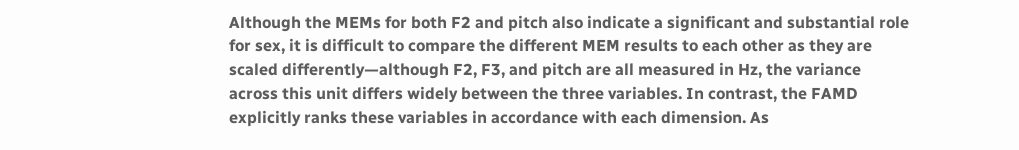Although the MEMs for both F2 and pitch also indicate a significant and substantial role for sex, it is difficult to compare the different MEM results to each other as they are scaled differently—although F2, F3, and pitch are all measured in Hz, the variance across this unit differs widely between the three variables. In contrast, the FAMD explicitly ranks these variables in accordance with each dimension. As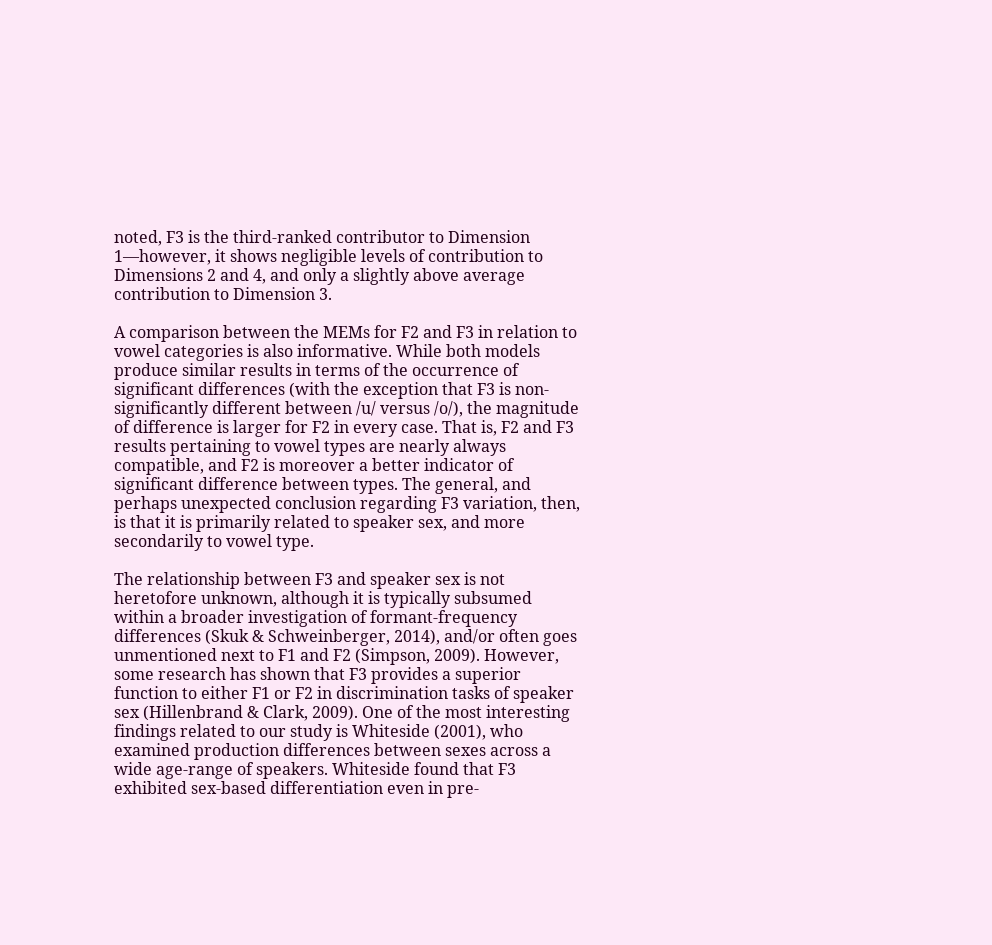noted, F3 is the third-ranked contributor to Dimension 1—however, it shows negligible levels of contribution to Dimensions 2 and 4, and only a slightly above average contribution to Dimension 3.

A comparison between the MEMs for F2 and F3 in relation to vowel categories is also informative. While both models produce similar results in terms of the occurrence of significant differences (with the exception that F3 is non-significantly different between /u/ versus /o/), the magnitude of difference is larger for F2 in every case. That is, F2 and F3 results pertaining to vowel types are nearly always compatible, and F2 is moreover a better indicator of significant difference between types. The general, and perhaps unexpected conclusion regarding F3 variation, then, is that it is primarily related to speaker sex, and more secondarily to vowel type.

The relationship between F3 and speaker sex is not heretofore unknown, although it is typically subsumed within a broader investigation of formant-frequency differences (Skuk & Schweinberger, 2014), and/or often goes unmentioned next to F1 and F2 (Simpson, 2009). However, some research has shown that F3 provides a superior function to either F1 or F2 in discrimination tasks of speaker sex (Hillenbrand & Clark, 2009). One of the most interesting findings related to our study is Whiteside (2001), who examined production differences between sexes across a wide age-range of speakers. Whiteside found that F3 exhibited sex-based differentiation even in pre-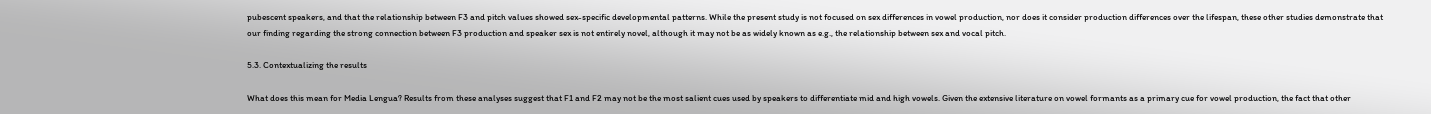pubescent speakers, and that the relationship between F3 and pitch values showed sex-specific developmental patterns. While the present study is not focused on sex differences in vowel production, nor does it consider production differences over the lifespan, these other studies demonstrate that our finding regarding the strong connection between F3 production and speaker sex is not entirely novel, although it may not be as widely known as e.g., the relationship between sex and vocal pitch.

5.3. Contextualizing the results

What does this mean for Media Lengua? Results from these analyses suggest that F1 and F2 may not be the most salient cues used by speakers to differentiate mid and high vowels. Given the extensive literature on vowel formants as a primary cue for vowel production, the fact that other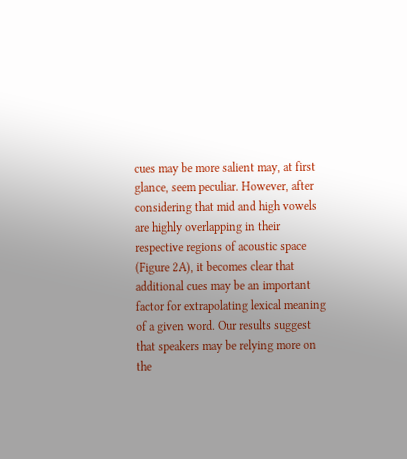cues may be more salient may, at first glance, seem peculiar. However, after considering that mid and high vowels are highly overlapping in their respective regions of acoustic space (Figure 2A), it becomes clear that additional cues may be an important factor for extrapolating lexical meaning of a given word. Our results suggest that speakers may be relying more on the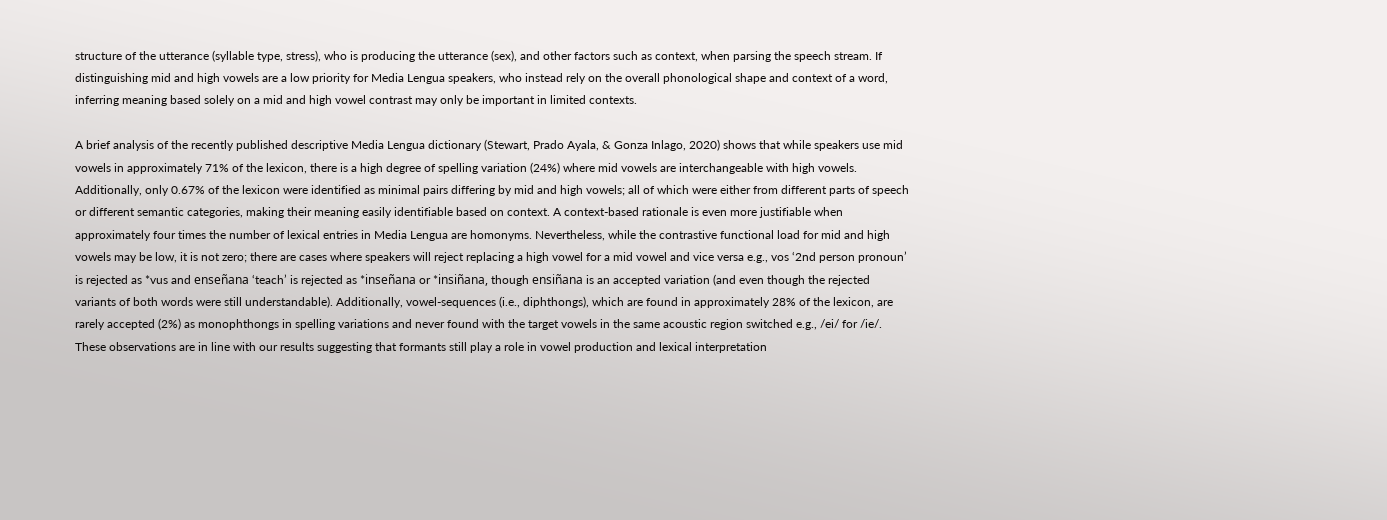structure of the utterance (syllable type, stress), who is producing the utterance (sex), and other factors such as context, when parsing the speech stream. If distinguishing mid and high vowels are a low priority for Media Lengua speakers, who instead rely on the overall phonological shape and context of a word, inferring meaning based solely on a mid and high vowel contrast may only be important in limited contexts.

A brief analysis of the recently published descriptive Media Lengua dictionary (Stewart, Prado Ayala, & Gonza Inlago, 2020) shows that while speakers use mid vowels in approximately 71% of the lexicon, there is a high degree of spelling variation (24%) where mid vowels are interchangeable with high vowels. Additionally, only 0.67% of the lexicon were identified as minimal pairs differing by mid and high vowels; all of which were either from different parts of speech or different semantic categories, making their meaning easily identifiable based on context. A context-based rationale is even more justifiable when approximately four times the number of lexical entries in Media Lengua are homonyms. Nevertheless, while the contrastive functional load for mid and high vowels may be low, it is not zero; there are cases where speakers will reject replacing a high vowel for a mid vowel and vice versa e.g., vos ‘2nd person pronoun’ is rejected as *vus and enseñana ‘teach’ is rejected as *inseñana or *insiñana, though ensiñana is an accepted variation (and even though the rejected variants of both words were still understandable). Additionally, vowel-sequences (i.e., diphthongs), which are found in approximately 28% of the lexicon, are rarely accepted (2%) as monophthongs in spelling variations and never found with the target vowels in the same acoustic region switched e.g., /ei/ for /ie/. These observations are in line with our results suggesting that formants still play a role in vowel production and lexical interpretation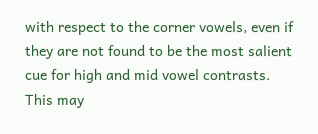with respect to the corner vowels, even if they are not found to be the most salient cue for high and mid vowel contrasts. This may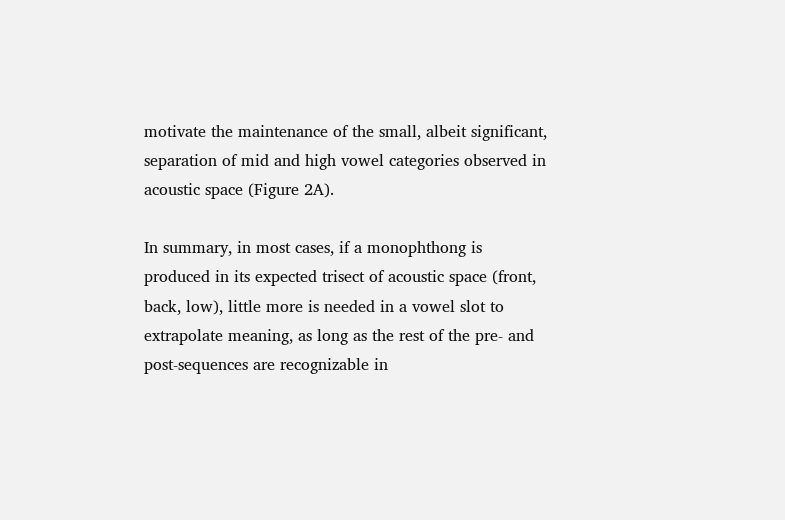motivate the maintenance of the small, albeit significant, separation of mid and high vowel categories observed in acoustic space (Figure 2A).

In summary, in most cases, if a monophthong is produced in its expected trisect of acoustic space (front, back, low), little more is needed in a vowel slot to extrapolate meaning, as long as the rest of the pre- and post-sequences are recognizable in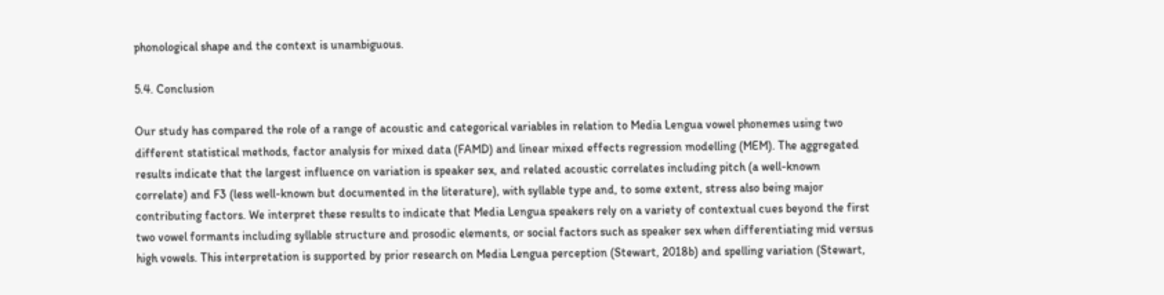phonological shape and the context is unambiguous.

5.4. Conclusion

Our study has compared the role of a range of acoustic and categorical variables in relation to Media Lengua vowel phonemes using two different statistical methods, factor analysis for mixed data (FAMD) and linear mixed effects regression modelling (MEM). The aggregated results indicate that the largest influence on variation is speaker sex, and related acoustic correlates including pitch (a well-known correlate) and F3 (less well-known but documented in the literature), with syllable type and, to some extent, stress also being major contributing factors. We interpret these results to indicate that Media Lengua speakers rely on a variety of contextual cues beyond the first two vowel formants including syllable structure and prosodic elements, or social factors such as speaker sex when differentiating mid versus high vowels. This interpretation is supported by prior research on Media Lengua perception (Stewart, 2018b) and spelling variation (Stewart,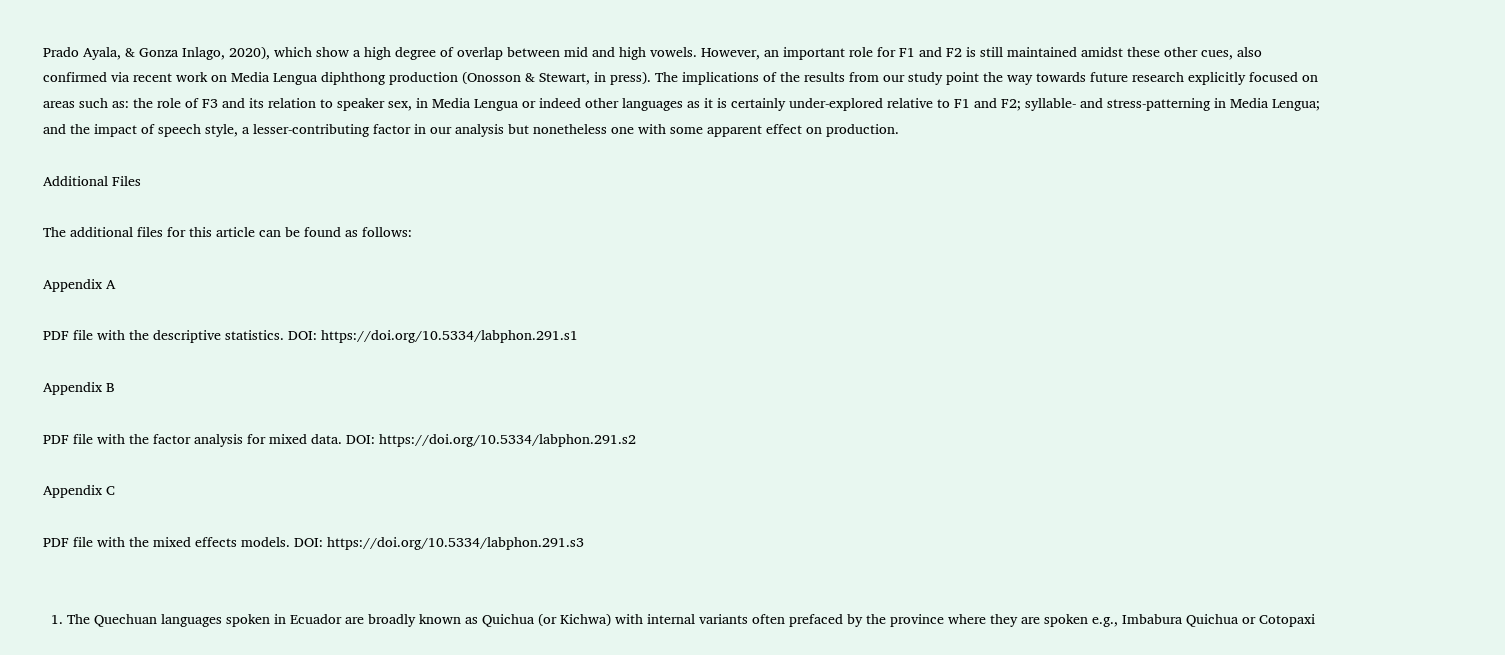Prado Ayala, & Gonza Inlago, 2020), which show a high degree of overlap between mid and high vowels. However, an important role for F1 and F2 is still maintained amidst these other cues, also confirmed via recent work on Media Lengua diphthong production (Onosson & Stewart, in press). The implications of the results from our study point the way towards future research explicitly focused on areas such as: the role of F3 and its relation to speaker sex, in Media Lengua or indeed other languages as it is certainly under-explored relative to F1 and F2; syllable- and stress-patterning in Media Lengua; and the impact of speech style, a lesser-contributing factor in our analysis but nonetheless one with some apparent effect on production.

Additional Files

The additional files for this article can be found as follows:

Appendix A

PDF file with the descriptive statistics. DOI: https://doi.org/10.5334/labphon.291.s1

Appendix B

PDF file with the factor analysis for mixed data. DOI: https://doi.org/10.5334/labphon.291.s2

Appendix C

PDF file with the mixed effects models. DOI: https://doi.org/10.5334/labphon.291.s3


  1. The Quechuan languages spoken in Ecuador are broadly known as Quichua (or Kichwa) with internal variants often prefaced by the province where they are spoken e.g., Imbabura Quichua or Cotopaxi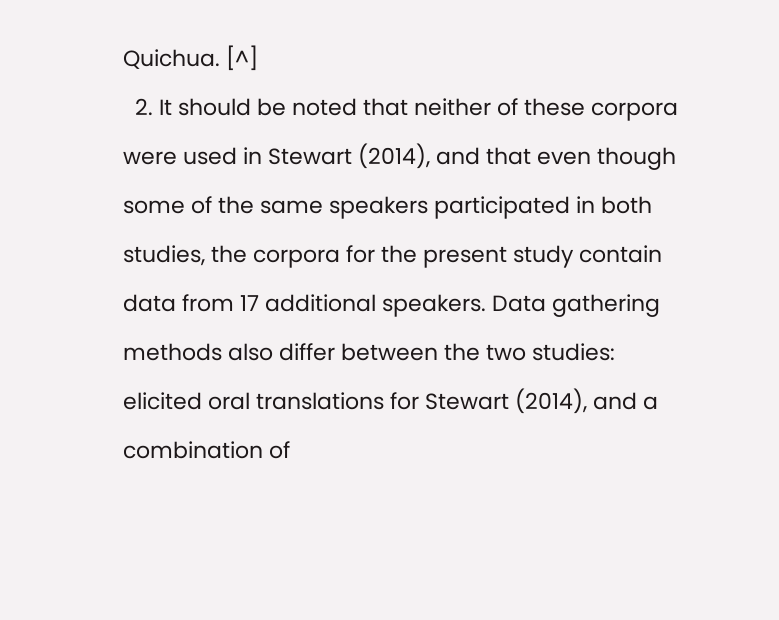Quichua. [^]
  2. It should be noted that neither of these corpora were used in Stewart (2014), and that even though some of the same speakers participated in both studies, the corpora for the present study contain data from 17 additional speakers. Data gathering methods also differ between the two studies: elicited oral translations for Stewart (2014), and a combination of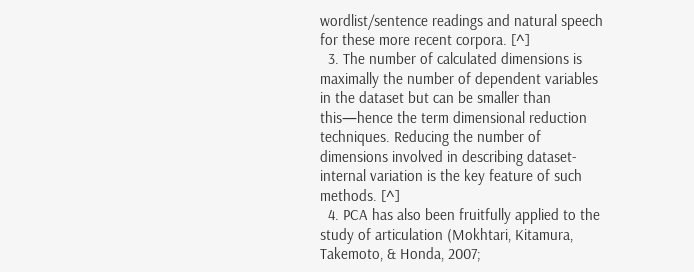wordlist/sentence readings and natural speech for these more recent corpora. [^]
  3. The number of calculated dimensions is maximally the number of dependent variables in the dataset but can be smaller than this—hence the term dimensional reduction techniques. Reducing the number of dimensions involved in describing dataset-internal variation is the key feature of such methods. [^]
  4. PCA has also been fruitfully applied to the study of articulation (Mokhtari, Kitamura, Takemoto, & Honda, 2007;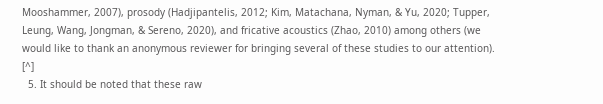Mooshammer, 2007), prosody (Hadjipantelis, 2012; Kim, Matachana, Nyman, & Yu, 2020; Tupper, Leung, Wang, Jongman, & Sereno, 2020), and fricative acoustics (Zhao, 2010) among others (we would like to thank an anonymous reviewer for bringing several of these studies to our attention). [^]
  5. It should be noted that these raw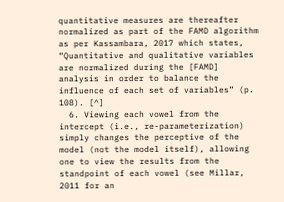quantitative measures are thereafter normalized as part of the FAMD algorithm as per Kassambara, 2017 which states, “Quantitative and qualitative variables are normalized during the [FAMD] analysis in order to balance the influence of each set of variables” (p. 108). [^]
  6. Viewing each vowel from the intercept (i.e., re-parameterization) simply changes the perceptive of the model (not the model itself), allowing one to view the results from the standpoint of each vowel (see Millar, 2011 for an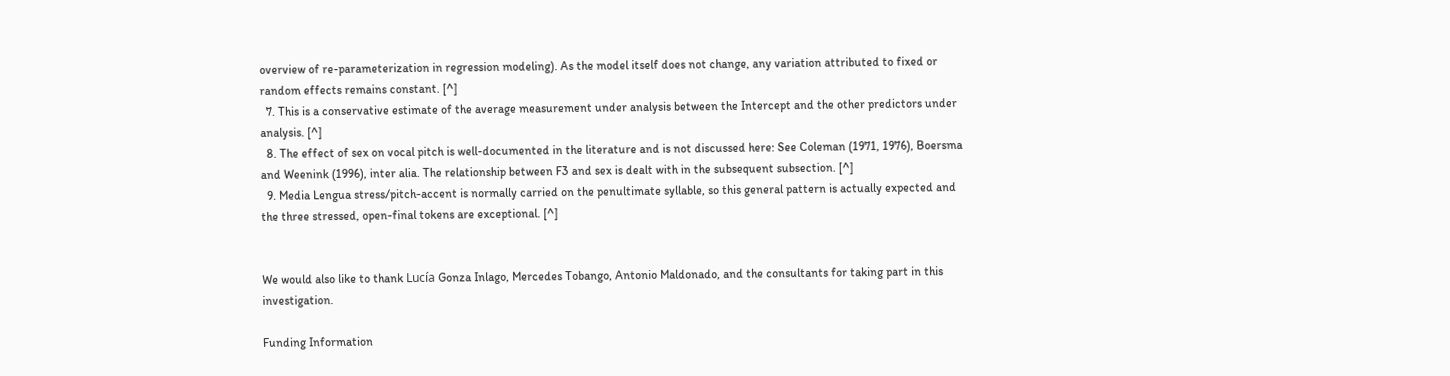overview of re-parameterization in regression modeling). As the model itself does not change, any variation attributed to fixed or random effects remains constant. [^]
  7. This is a conservative estimate of the average measurement under analysis between the Intercept and the other predictors under analysis. [^]
  8. The effect of sex on vocal pitch is well-documented in the literature and is not discussed here: See Coleman (1971, 1976), Boersma and Weenink (1996), inter alia. The relationship between F3 and sex is dealt with in the subsequent subsection. [^]
  9. Media Lengua stress/pitch-accent is normally carried on the penultimate syllable, so this general pattern is actually expected and the three stressed, open-final tokens are exceptional. [^]


We would also like to thank Lucía Gonza Inlago, Mercedes Tobango, Antonio Maldonado, and the consultants for taking part in this investigation.

Funding Information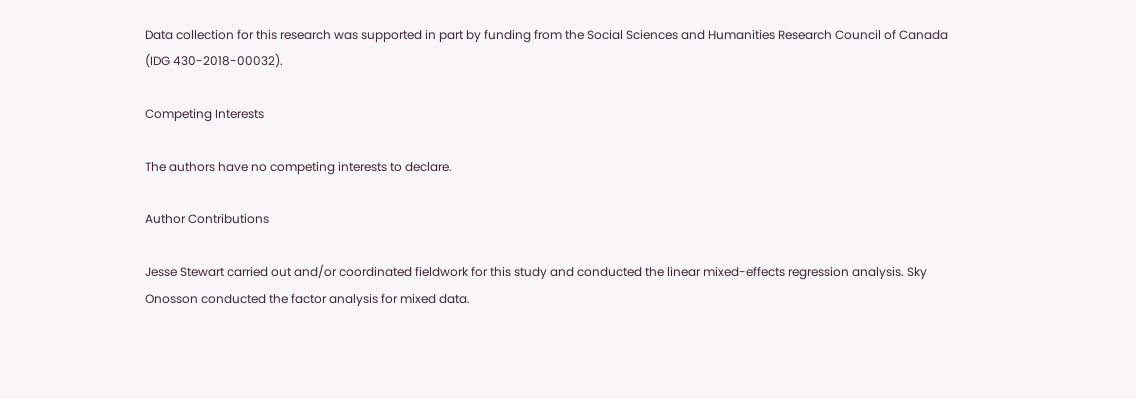Data collection for this research was supported in part by funding from the Social Sciences and Humanities Research Council of Canada (IDG 430-2018-00032).

Competing Interests

The authors have no competing interests to declare.

Author Contributions

Jesse Stewart carried out and/or coordinated fieldwork for this study and conducted the linear mixed-effects regression analysis. Sky Onosson conducted the factor analysis for mixed data.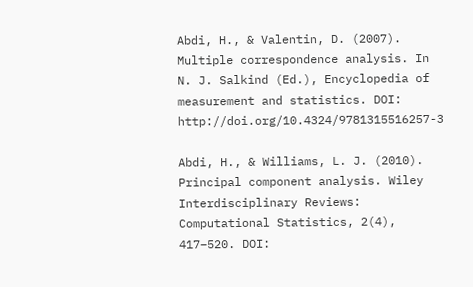Abdi, H., & Valentin, D. (2007). Multiple correspondence analysis. In N. J. Salkind (Ed.), Encyclopedia of measurement and statistics. DOI:  http://doi.org/10.4324/9781315516257-3

Abdi, H., & Williams, L. J. (2010). Principal component analysis. Wiley Interdisciplinary Reviews: Computational Statistics, 2(4), 417–520. DOI: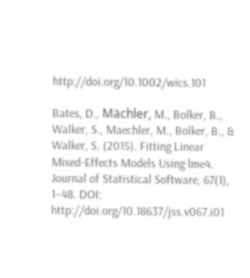http://doi.org/10.1002/wics.101

Bates, D., Mächler, M., Bolker, B., Walker, S., Maechler, M., Bolker, B., & Walker, S. (2015). Fitting Linear Mixed-Effects Models Using lme4. Journal of Statistical Software, 67(1), 1–48. DOI:  http://doi.org/10.18637/jss.v067.i01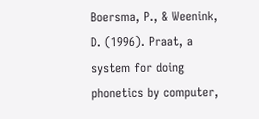Boersma, P., & Weenink, D. (1996). Praat, a system for doing phonetics by computer,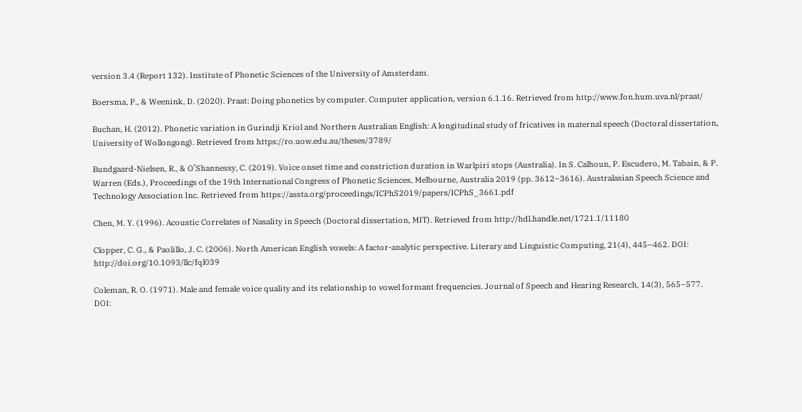version 3.4 (Report 132). Institute of Phonetic Sciences of the University of Amsterdam.

Boersma, P., & Weenink, D. (2020). Praat: Doing phonetics by computer. Computer application, version 6.1.16. Retrieved from http://www.fon.hum.uva.nl/praat/

Buchan, H. (2012). Phonetic variation in Gurindji Kriol and Northern Australian English: A longitudinal study of fricatives in maternal speech (Doctoral dissertation, University of Wollongong). Retrieved from https://ro.uow.edu.au/theses/3789/

Bundgaard-Nielsen, R., & O’Shannessy, C. (2019). Voice onset time and constriction duration in Warlpiri stops (Australia). In S. Calhoun, P. Escudero, M. Tabain, & P. Warren (Eds.), Proceedings of the 19th International Congress of Phonetic Sciences, Melbourne, Australia 2019 (pp. 3612–3616). Australasian Speech Science and Technology Association Inc. Retrieved from https://assta.org/proceedings/ICPhS2019/papers/ICPhS_3661.pdf

Chen, M. Y. (1996). Acoustic Correlates of Nasality in Speech (Doctoral dissertation, MIT). Retrieved from http://hdl.handle.net/1721.1/11180

Clopper, C. G., & Paolillo, J. C. (2006). North American English vowels: A factor-analytic perspective. Literary and Linguistic Computing, 21(4), 445–462. DOI:  http://doi.org/10.1093/llc/fql039

Coleman, R. O. (1971). Male and female voice quality and its relationship to vowel formant frequencies. Journal of Speech and Hearing Research, 14(3), 565–577. DOI: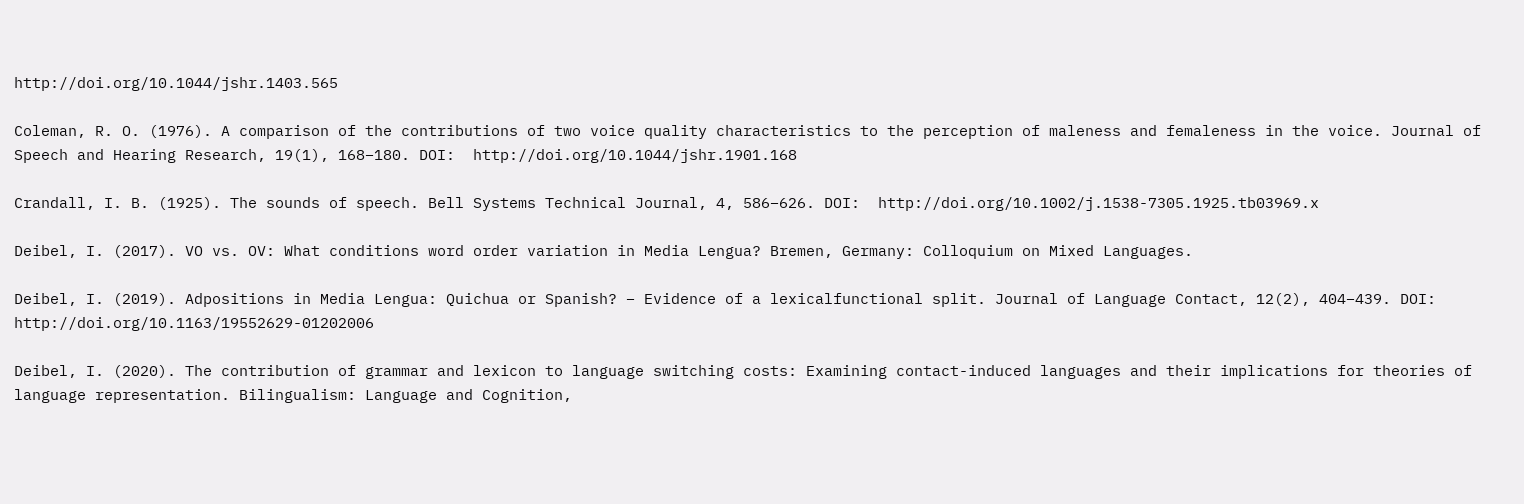http://doi.org/10.1044/jshr.1403.565

Coleman, R. O. (1976). A comparison of the contributions of two voice quality characteristics to the perception of maleness and femaleness in the voice. Journal of Speech and Hearing Research, 19(1), 168–180. DOI:  http://doi.org/10.1044/jshr.1901.168

Crandall, I. B. (1925). The sounds of speech. Bell Systems Technical Journal, 4, 586–626. DOI:  http://doi.org/10.1002/j.1538-7305.1925.tb03969.x

Deibel, I. (2017). VO vs. OV: What conditions word order variation in Media Lengua? Bremen, Germany: Colloquium on Mixed Languages.

Deibel, I. (2019). Adpositions in Media Lengua: Quichua or Spanish? – Evidence of a lexicalfunctional split. Journal of Language Contact, 12(2), 404–439. DOI:  http://doi.org/10.1163/19552629-01202006

Deibel, I. (2020). The contribution of grammar and lexicon to language switching costs: Examining contact-induced languages and their implications for theories of language representation. Bilingualism: Language and Cognition,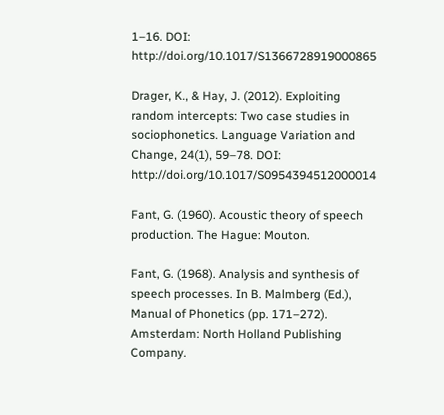1–16. DOI:  http://doi.org/10.1017/S1366728919000865

Drager, K., & Hay, J. (2012). Exploiting random intercepts: Two case studies in sociophonetics. Language Variation and Change, 24(1), 59–78. DOI:  http://doi.org/10.1017/S0954394512000014

Fant, G. (1960). Acoustic theory of speech production. The Hague: Mouton.

Fant, G. (1968). Analysis and synthesis of speech processes. In B. Malmberg (Ed.), Manual of Phonetics (pp. 171–272). Amsterdam: North Holland Publishing Company.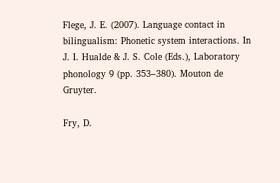Flege, J. E. (2007). Language contact in bilingualism: Phonetic system interactions. In J. I. Hualde & J. S. Cole (Eds.), Laboratory phonology 9 (pp. 353–380). Mouton de Gruyter.

Fry, D.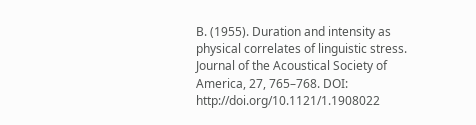B. (1955). Duration and intensity as physical correlates of linguistic stress. Journal of the Acoustical Society of America, 27, 765–768. DOI:  http://doi.org/10.1121/1.1908022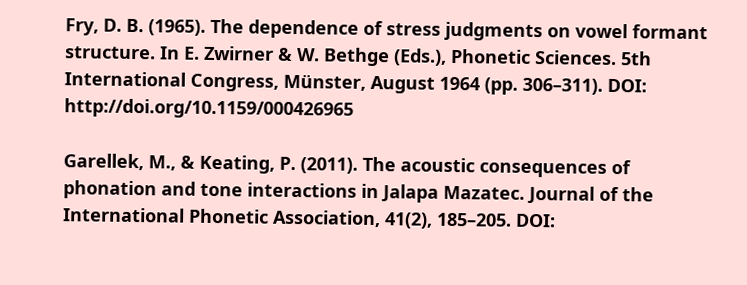Fry, D. B. (1965). The dependence of stress judgments on vowel formant structure. In E. Zwirner & W. Bethge (Eds.), Phonetic Sciences. 5th International Congress, Münster, August 1964 (pp. 306–311). DOI:  http://doi.org/10.1159/000426965

Garellek, M., & Keating, P. (2011). The acoustic consequences of phonation and tone interactions in Jalapa Mazatec. Journal of the International Phonetic Association, 41(2), 185–205. DOI: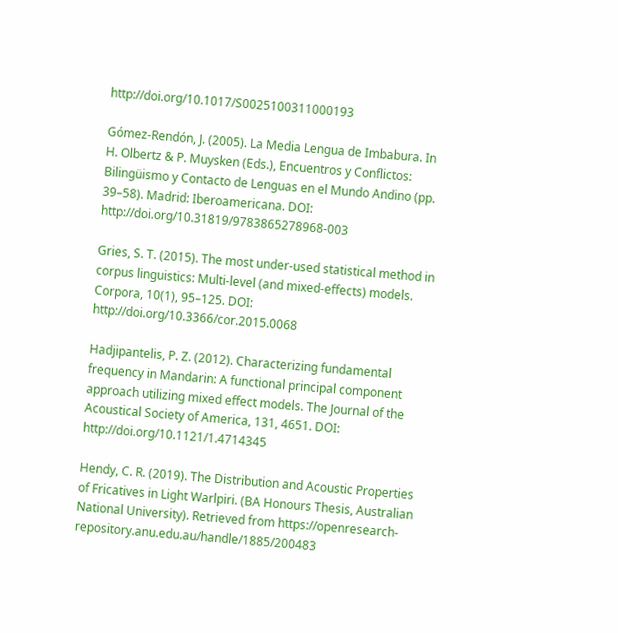http://doi.org/10.1017/S0025100311000193

Gómez-Rendón, J. (2005). La Media Lengua de Imbabura. In H. Olbertz & P. Muysken (Eds.), Encuentros y Conflictos: Bilingüismo y Contacto de Lenguas en el Mundo Andino (pp. 39–58). Madrid: Iberoamericana. DOI:  http://doi.org/10.31819/9783865278968-003

Gries, S. T. (2015). The most under-used statistical method in corpus linguistics: Multi-level (and mixed-effects) models. Corpora, 10(1), 95–125. DOI:  http://doi.org/10.3366/cor.2015.0068

Hadjipantelis, P. Z. (2012). Characterizing fundamental frequency in Mandarin: A functional principal component approach utilizing mixed effect models. The Journal of the Acoustical Society of America, 131, 4651. DOI:  http://doi.org/10.1121/1.4714345

Hendy, C. R. (2019). The Distribution and Acoustic Properties of Fricatives in Light Warlpiri. (BA Honours Thesis, Australian National University). Retrieved from https://openresearch-repository.anu.edu.au/handle/1885/200483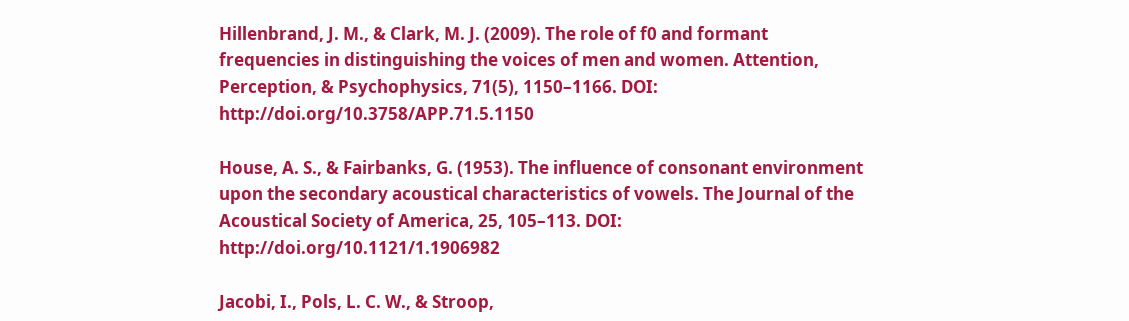Hillenbrand, J. M., & Clark, M. J. (2009). The role of f0 and formant frequencies in distinguishing the voices of men and women. Attention, Perception, & Psychophysics, 71(5), 1150–1166. DOI:  http://doi.org/10.3758/APP.71.5.1150

House, A. S., & Fairbanks, G. (1953). The influence of consonant environment upon the secondary acoustical characteristics of vowels. The Journal of the Acoustical Society of America, 25, 105–113. DOI:  http://doi.org/10.1121/1.1906982

Jacobi, I., Pols, L. C. W., & Stroop,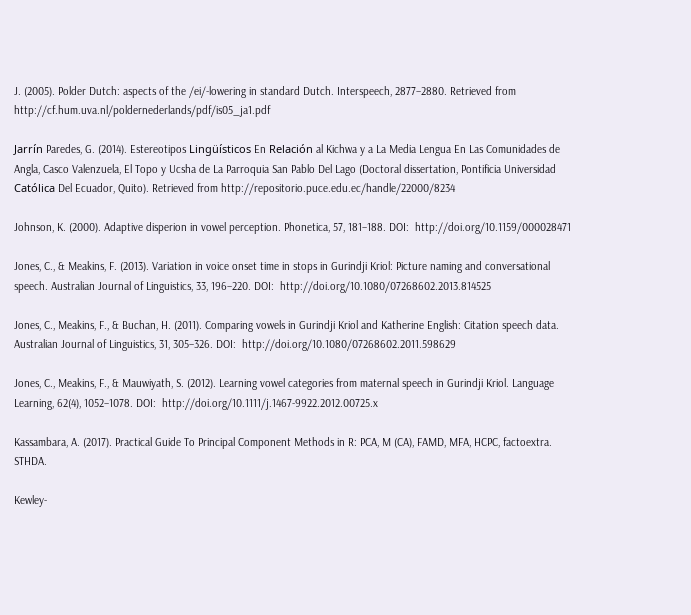J. (2005). Polder Dutch: aspects of the /ei/-lowering in standard Dutch. Interspeech, 2877–2880. Retrieved from http://cf.hum.uva.nl/poldernederlands/pdf/is05_ja1.pdf

Jarrín Paredes, G. (2014). Estereotipos Lingüísticos En Relación al Kichwa y a La Media Lengua En Las Comunidades de Angla, Casco Valenzuela, El Topo y Ucsha de La Parroquia San Pablo Del Lago (Doctoral dissertation, Pontificia Universidad Católica Del Ecuador, Quito). Retrieved from http://repositorio.puce.edu.ec/handle/22000/8234

Johnson, K. (2000). Adaptive disperion in vowel perception. Phonetica, 57, 181–188. DOI:  http://doi.org/10.1159/000028471

Jones, C., & Meakins, F. (2013). Variation in voice onset time in stops in Gurindji Kriol: Picture naming and conversational speech. Australian Journal of Linguistics, 33, 196–220. DOI:  http://doi.org/10.1080/07268602.2013.814525

Jones, C., Meakins, F., & Buchan, H. (2011). Comparing vowels in Gurindji Kriol and Katherine English: Citation speech data. Australian Journal of Linguistics, 31, 305–326. DOI:  http://doi.org/10.1080/07268602.2011.598629

Jones, C., Meakins, F., & Mauwiyath, S. (2012). Learning vowel categories from maternal speech in Gurindji Kriol. Language Learning, 62(4), 1052–1078. DOI:  http://doi.org/10.1111/j.1467-9922.2012.00725.x

Kassambara, A. (2017). Practical Guide To Principal Component Methods in R: PCA, M (CA), FAMD, MFA, HCPC, factoextra. STHDA.

Kewley-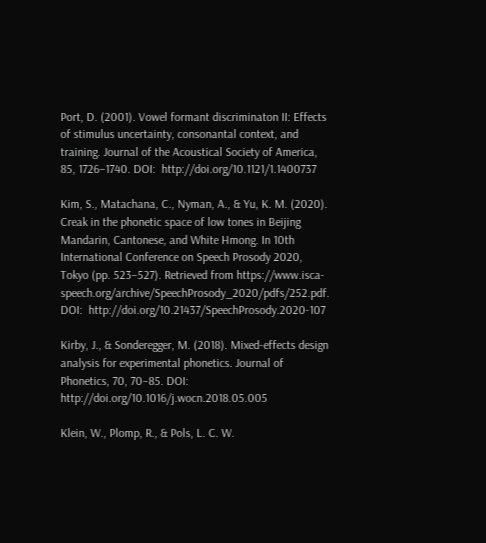Port, D. (2001). Vowel formant discriminaton II: Effects of stimulus uncertainty, consonantal context, and training. Journal of the Acoustical Society of America, 85, 1726–1740. DOI:  http://doi.org/10.1121/1.1400737

Kim, S., Matachana, C., Nyman, A., & Yu, K. M. (2020). Creak in the phonetic space of low tones in Beijing Mandarin, Cantonese, and White Hmong. In 10th International Conference on Speech Prosody 2020, Tokyo (pp. 523–527). Retrieved from https://www.isca-speech.org/archive/SpeechProsody_2020/pdfs/252.pdf. DOI:  http://doi.org/10.21437/SpeechProsody.2020-107

Kirby, J., & Sonderegger, M. (2018). Mixed-effects design analysis for experimental phonetics. Journal of Phonetics, 70, 70–85. DOI:  http://doi.org/10.1016/j.wocn.2018.05.005

Klein, W., Plomp, R., & Pols, L. C. W.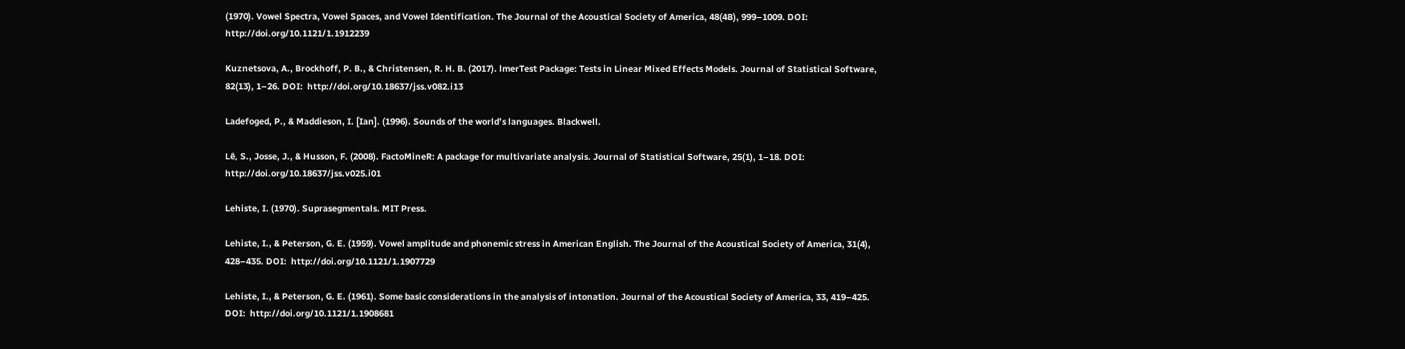(1970). Vowel Spectra, Vowel Spaces, and Vowel Identification. The Journal of the Acoustical Society of America, 48(4B), 999–1009. DOI:  http://doi.org/10.1121/1.1912239

Kuznetsova, A., Brockhoff, P. B., & Christensen, R. H. B. (2017). lmerTest Package: Tests in Linear Mixed Effects Models. Journal of Statistical Software, 82(13), 1–26. DOI:  http://doi.org/10.18637/jss.v082.i13

Ladefoged, P., & Maddieson, I. [Ian]. (1996). Sounds of the world’s languages. Blackwell.

Lê, S., Josse, J., & Husson, F. (2008). FactoMineR: A package for multivariate analysis. Journal of Statistical Software, 25(1), 1–18. DOI:  http://doi.org/10.18637/jss.v025.i01

Lehiste, I. (1970). Suprasegmentals. MIT Press.

Lehiste, I., & Peterson, G. E. (1959). Vowel amplitude and phonemic stress in American English. The Journal of the Acoustical Society of America, 31(4), 428–435. DOI:  http://doi.org/10.1121/1.1907729

Lehiste, I., & Peterson, G. E. (1961). Some basic considerations in the analysis of intonation. Journal of the Acoustical Society of America, 33, 419–425. DOI:  http://doi.org/10.1121/1.1908681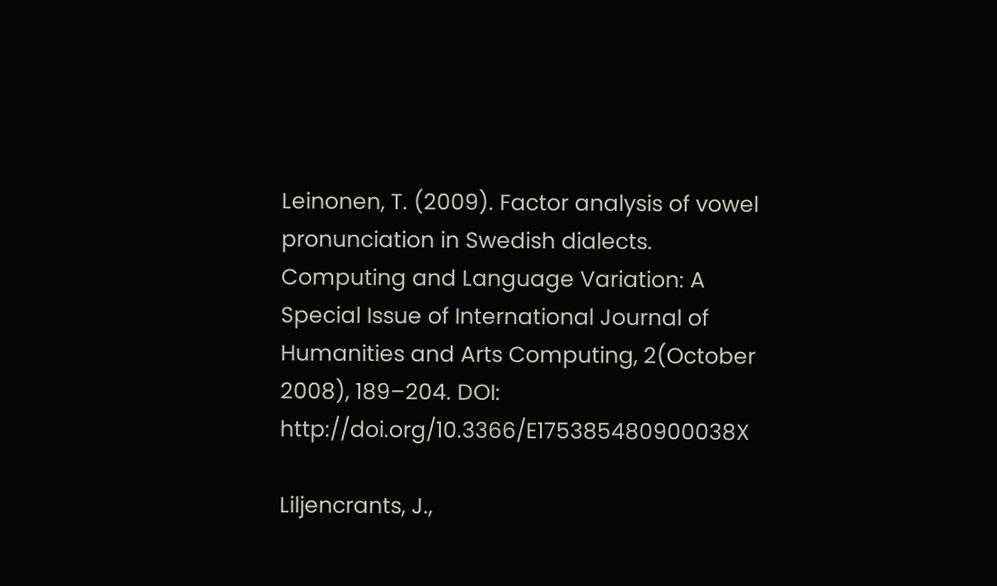Leinonen, T. (2009). Factor analysis of vowel pronunciation in Swedish dialects. Computing and Language Variation: A Special Issue of International Journal of Humanities and Arts Computing, 2(October 2008), 189–204. DOI:  http://doi.org/10.3366/E175385480900038X

Liljencrants, J.,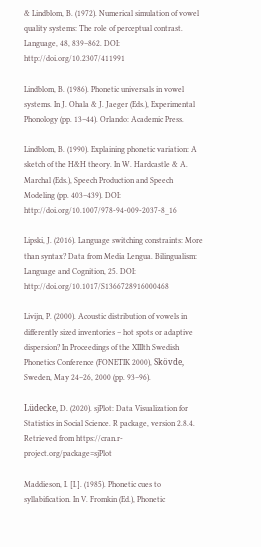& Lindblom, B. (1972). Numerical simulation of vowel quality systems: The role of perceptual contrast. Language, 48, 839–862. DOI:  http://doi.org/10.2307/411991

Lindblom, B. (1986). Phonetic universals in vowel systems. In J. Ohala & J. Jaeger (Eds.), Experimental Phonology (pp. 13–44). Orlando: Academic Press.

Lindblom, B. (1990). Explaining phonetic variation: A sketch of the H&H theory. In W. Hardcastle & A. Marchal (Eds.), Speech Production and Speech Modeling (pp. 403–439). DOI:  http://doi.org/10.1007/978-94-009-2037-8_16

Lipski, J. (2016). Language switching constraints: More than syntax? Data from Media Lengua. Bilingualism: Language and Cognition, 25. DOI:  http://doi.org/10.1017/S1366728916000468

Livijn, P. (2000). Acoustic distribution of vowels in differently sized inventories – hot spots or adaptive dispersion? In Proceedings of the XIIIth Swedish Phonetics Conference (FONETIK 2000), Skövde, Sweden, May 24–26, 2000 (pp. 93–96).

Lüdecke, D. (2020). sjPlot: Data Visualization for Statistics in Social Science. R package, version 2.8.4. Retrieved from https://cran.r-project.org/package=sjPlot

Maddieson, I. [I.]. (1985). Phonetic cues to syllabification. In V. Fromkin (Ed.), Phonetic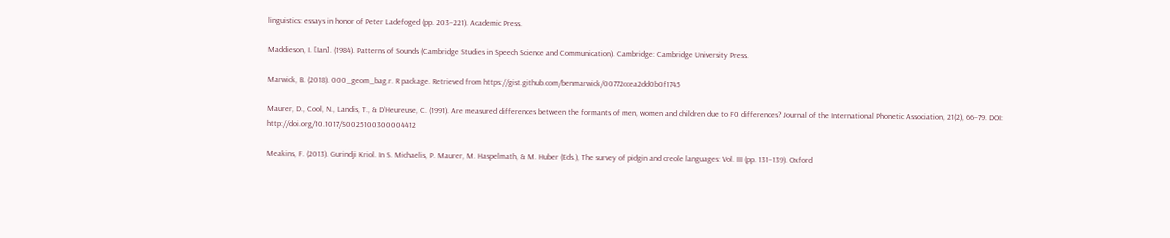linguistics: essays in honor of Peter Ladefoged (pp. 203–221). Academic Press.

Maddieson, I. [Ian]. (1984). Patterns of Sounds (Cambridge Studies in Speech Science and Communication). Cambridge: Cambridge University Press.

Marwick, B. (2018). 000_geom_bag.r. R package. Retrieved from https://gist.github.com/benmarwick/00772ccea2dd0b0f1745

Maurer, D., Cool, N., Landis, T., & D’Heureuse, C. (1991). Are measured differences between the formants of men, women and children due to F0 differences? Journal of the International Phonetic Association, 21(2), 66–79. DOI:  http://doi.org/10.1017/S0025100300004412

Meakins, F. (2013). Gurindji Kriol. In S. Michaelis, P. Maurer, M. Haspelmath, & M. Huber (Eds.), The survey of pidgin and creole languages: Vol. III (pp. 131–139). Oxford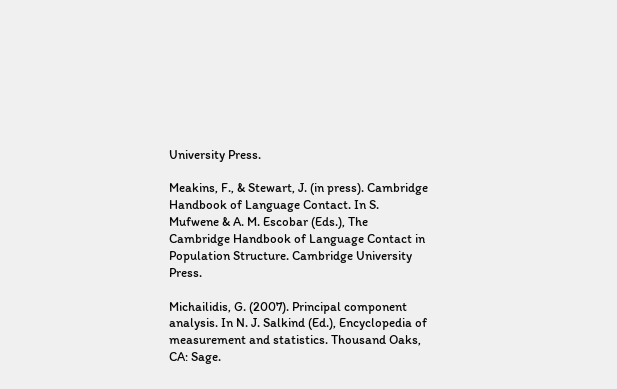University Press.

Meakins, F., & Stewart, J. (in press). Cambridge Handbook of Language Contact. In S. Mufwene & A. M. Escobar (Eds.), The Cambridge Handbook of Language Contact in Population Structure. Cambridge University Press.

Michailidis, G. (2007). Principal component analysis. In N. J. Salkind (Ed.), Encyclopedia of measurement and statistics. Thousand Oaks, CA: Sage.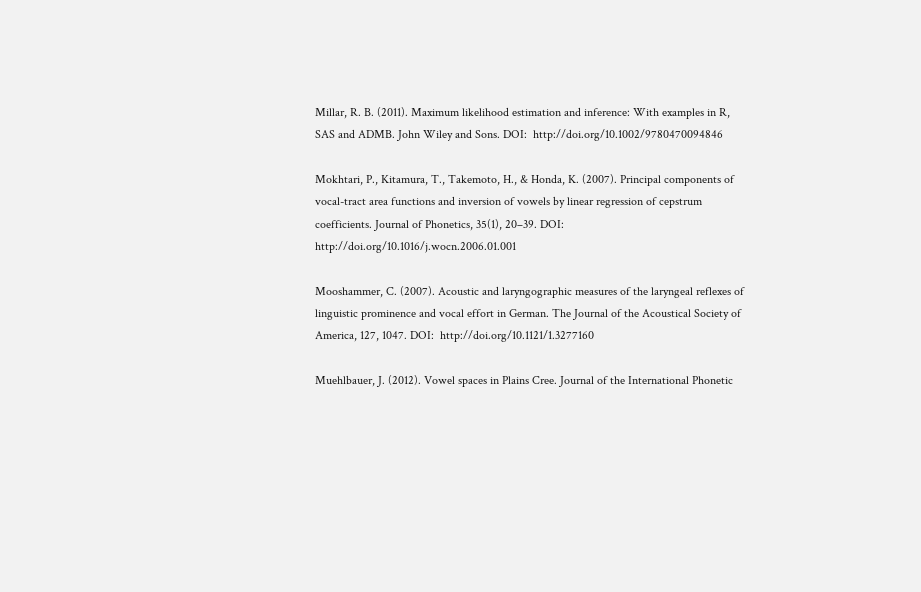Millar, R. B. (2011). Maximum likelihood estimation and inference: With examples in R, SAS and ADMB. John Wiley and Sons. DOI:  http://doi.org/10.1002/9780470094846

Mokhtari, P., Kitamura, T., Takemoto, H., & Honda, K. (2007). Principal components of vocal-tract area functions and inversion of vowels by linear regression of cepstrum coefficients. Journal of Phonetics, 35(1), 20–39. DOI:  http://doi.org/10.1016/j.wocn.2006.01.001

Mooshammer, C. (2007). Acoustic and laryngographic measures of the laryngeal reflexes of linguistic prominence and vocal effort in German. The Journal of the Acoustical Society of America, 127, 1047. DOI:  http://doi.org/10.1121/1.3277160

Muehlbauer, J. (2012). Vowel spaces in Plains Cree. Journal of the International Phonetic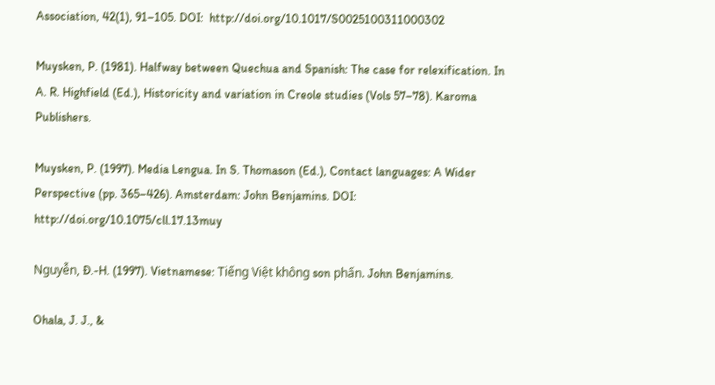Association, 42(1), 91–105. DOI:  http://doi.org/10.1017/S0025100311000302

Muysken, P. (1981). Halfway between Quechua and Spanish: The case for relexification. In A. R. Highfield (Ed.), Historicity and variation in Creole studies (Vols 57–78). Karoma Publishers.

Muysken, P. (1997). Media Lengua. In S. Thomason (Ed.), Contact languages: A Wider Perspective (pp. 365–426). Amsterdam: John Benjamins. DOI:  http://doi.org/10.1075/cll.17.13muy

Nguyễn, Đ.-H. (1997). Vietnamese: Tiếng Việt không son phấn. John Benjamins.

Ohala, J. J., &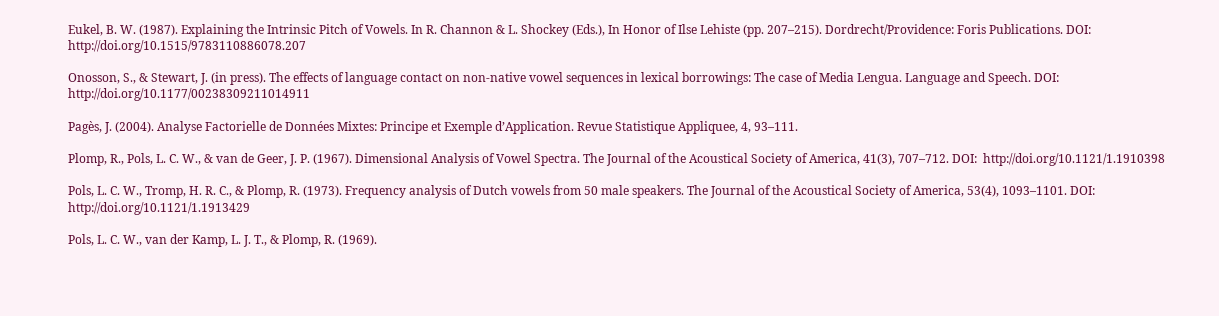Eukel, B. W. (1987). Explaining the Intrinsic Pitch of Vowels. In R. Channon & L. Shockey (Eds.), In Honor of Ilse Lehiste (pp. 207–215). Dordrecht/Providence: Foris Publications. DOI:  http://doi.org/10.1515/9783110886078.207

Onosson, S., & Stewart, J. (in press). The effects of language contact on non-native vowel sequences in lexical borrowings: The case of Media Lengua. Language and Speech. DOI:  http://doi.org/10.1177/00238309211014911

Pagès, J. (2004). Analyse Factorielle de Données Mixtes: Principe et Exemple d’Application. Revue Statistique Appliquee, 4, 93–111.

Plomp, R., Pols, L. C. W., & van de Geer, J. P. (1967). Dimensional Analysis of Vowel Spectra. The Journal of the Acoustical Society of America, 41(3), 707–712. DOI:  http://doi.org/10.1121/1.1910398

Pols, L. C. W., Tromp, H. R. C., & Plomp, R. (1973). Frequency analysis of Dutch vowels from 50 male speakers. The Journal of the Acoustical Society of America, 53(4), 1093–1101. DOI:  http://doi.org/10.1121/1.1913429

Pols, L. C. W., van der Kamp, L. J. T., & Plomp, R. (1969).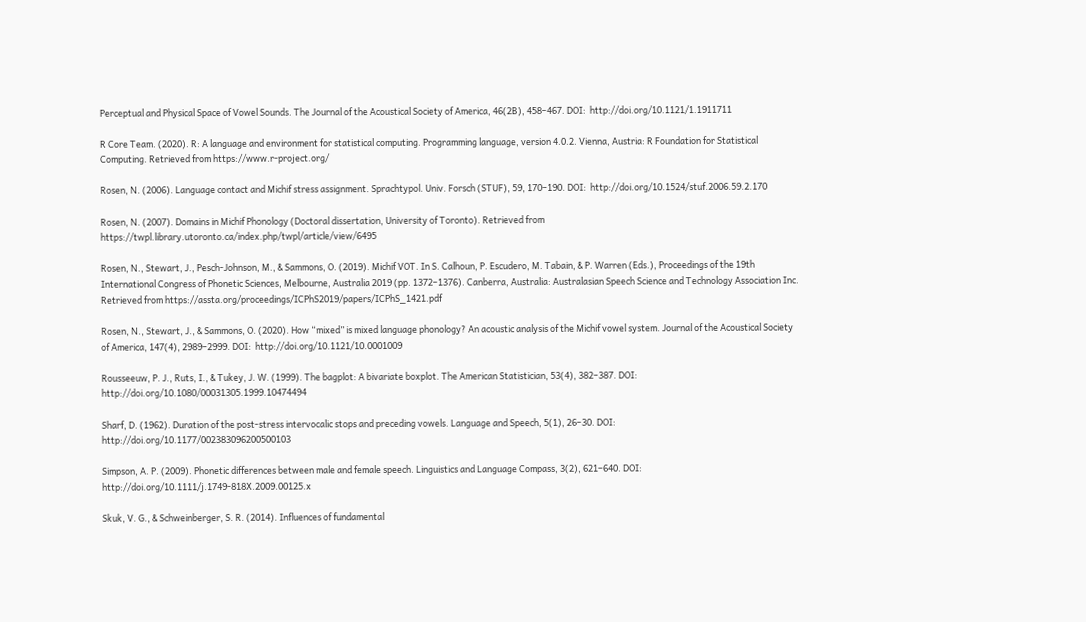Perceptual and Physical Space of Vowel Sounds. The Journal of the Acoustical Society of America, 46(2B), 458–467. DOI:  http://doi.org/10.1121/1.1911711

R Core Team. (2020). R: A language and environment for statistical computing. Programming language, version 4.0.2. Vienna, Austria: R Foundation for Statistical Computing. Retrieved from https://www.r-project.org/

Rosen, N. (2006). Language contact and Michif stress assignment. Sprachtypol. Univ. Forsch (STUF), 59, 170–190. DOI:  http://doi.org/10.1524/stuf.2006.59.2.170

Rosen, N. (2007). Domains in Michif Phonology (Doctoral dissertation, University of Toronto). Retrieved from https://twpl.library.utoronto.ca/index.php/twpl/article/view/6495

Rosen, N., Stewart, J., Pesch-Johnson, M., & Sammons, O. (2019). Michif VOT. In S. Calhoun, P. Escudero, M. Tabain, & P. Warren (Eds.), Proceedings of the 19th International Congress of Phonetic Sciences, Melbourne, Australia 2019 (pp. 1372–1376). Canberra, Australia: Australasian Speech Science and Technology Association Inc. Retrieved from https://assta.org/proceedings/ICPhS2019/papers/ICPhS_1421.pdf

Rosen, N., Stewart, J., & Sammons, O. (2020). How “mixed” is mixed language phonology? An acoustic analysis of the Michif vowel system. Journal of the Acoustical Society of America, 147(4), 2989–2999. DOI:  http://doi.org/10.1121/10.0001009

Rousseeuw, P. J., Ruts, I., & Tukey, J. W. (1999). The bagplot: A bivariate boxplot. The American Statistician, 53(4), 382–387. DOI:  http://doi.org/10.1080/00031305.1999.10474494

Sharf, D. (1962). Duration of the post-stress intervocalic stops and preceding vowels. Language and Speech, 5(1), 26–30. DOI:  http://doi.org/10.1177/002383096200500103

Simpson, A. P. (2009). Phonetic differences between male and female speech. Linguistics and Language Compass, 3(2), 621–640. DOI:  http://doi.org/10.1111/j.1749-818X.2009.00125.x

Skuk, V. G., & Schweinberger, S. R. (2014). Influences of fundamental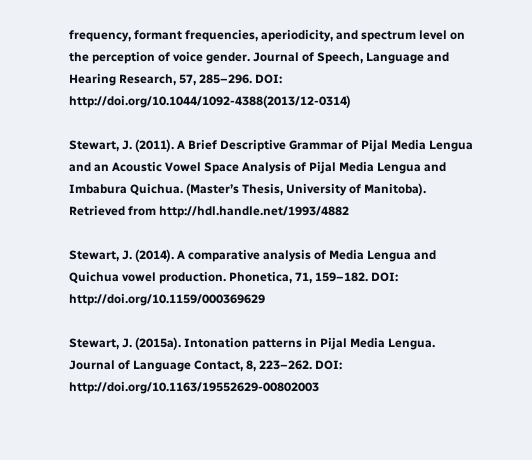frequency, formant frequencies, aperiodicity, and spectrum level on the perception of voice gender. Journal of Speech, Language and Hearing Research, 57, 285–296. DOI:  http://doi.org/10.1044/1092-4388(2013/12-0314)

Stewart, J. (2011). A Brief Descriptive Grammar of Pijal Media Lengua and an Acoustic Vowel Space Analysis of Pijal Media Lengua and Imbabura Quichua. (Master’s Thesis, University of Manitoba). Retrieved from http://hdl.handle.net/1993/4882

Stewart, J. (2014). A comparative analysis of Media Lengua and Quichua vowel production. Phonetica, 71, 159–182. DOI:  http://doi.org/10.1159/000369629

Stewart, J. (2015a). Intonation patterns in Pijal Media Lengua. Journal of Language Contact, 8, 223–262. DOI:  http://doi.org/10.1163/19552629-00802003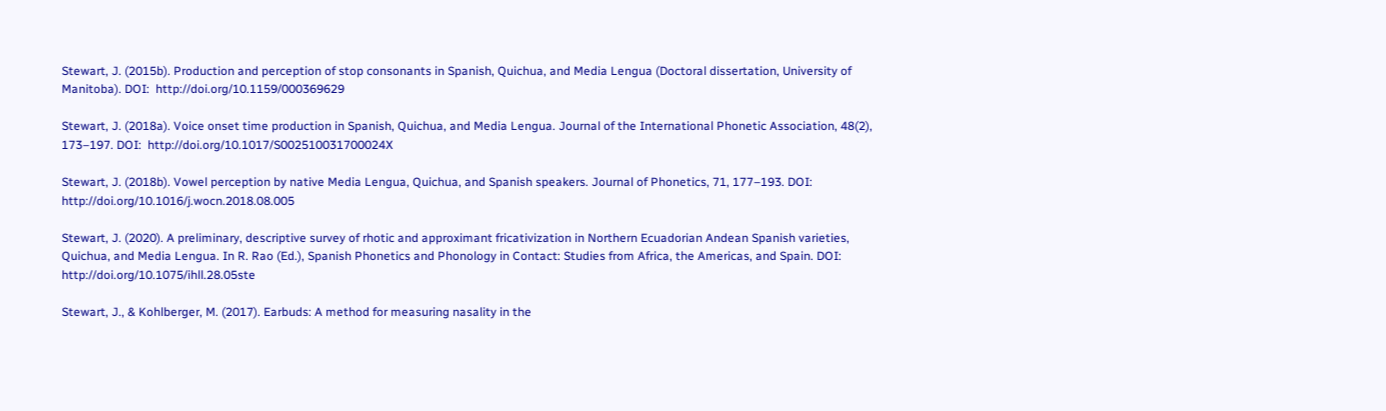Stewart, J. (2015b). Production and perception of stop consonants in Spanish, Quichua, and Media Lengua (Doctoral dissertation, University of Manitoba). DOI:  http://doi.org/10.1159/000369629

Stewart, J. (2018a). Voice onset time production in Spanish, Quichua, and Media Lengua. Journal of the International Phonetic Association, 48(2), 173–197. DOI:  http://doi.org/10.1017/S002510031700024X

Stewart, J. (2018b). Vowel perception by native Media Lengua, Quichua, and Spanish speakers. Journal of Phonetics, 71, 177–193. DOI:  http://doi.org/10.1016/j.wocn.2018.08.005

Stewart, J. (2020). A preliminary, descriptive survey of rhotic and approximant fricativization in Northern Ecuadorian Andean Spanish varieties, Quichua, and Media Lengua. In R. Rao (Ed.), Spanish Phonetics and Phonology in Contact: Studies from Africa, the Americas, and Spain. DOI:  http://doi.org/10.1075/ihll.28.05ste

Stewart, J., & Kohlberger, M. (2017). Earbuds: A method for measuring nasality in the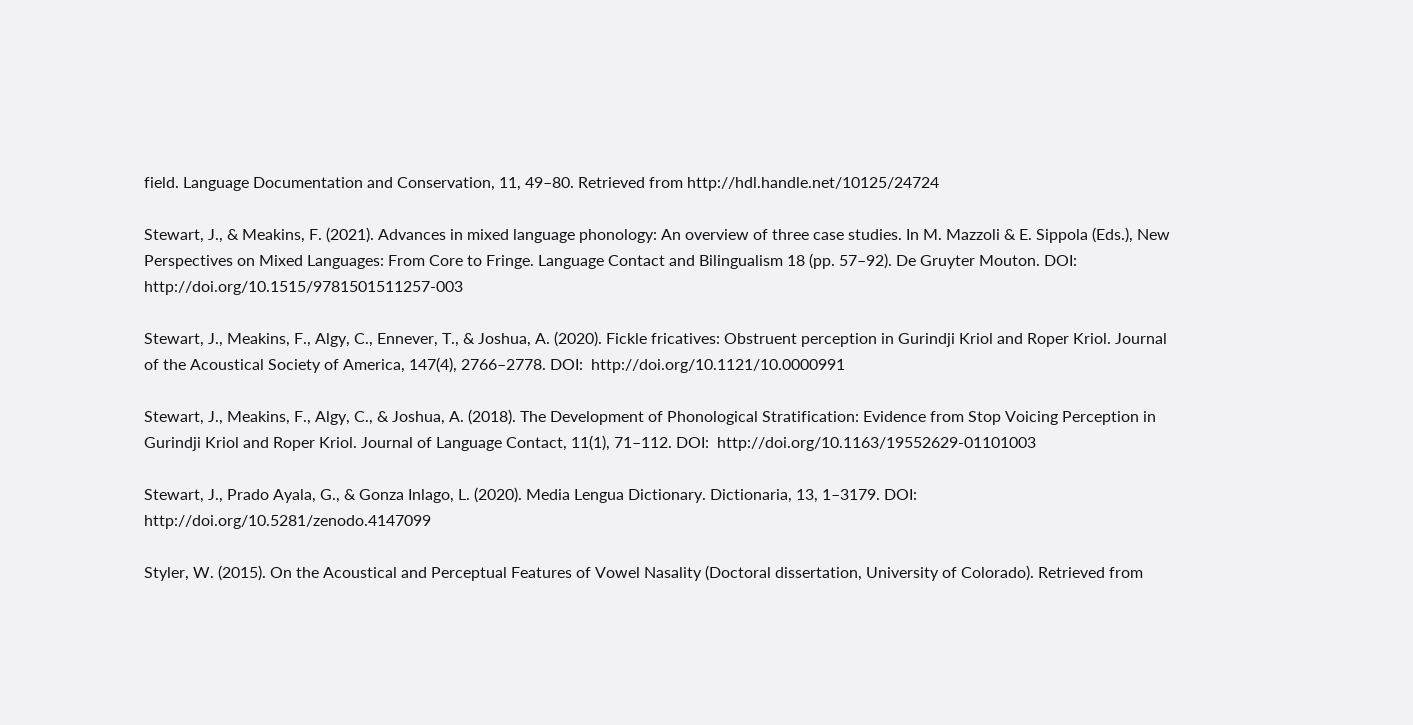field. Language Documentation and Conservation, 11, 49–80. Retrieved from http://hdl.handle.net/10125/24724

Stewart, J., & Meakins, F. (2021). Advances in mixed language phonology: An overview of three case studies. In M. Mazzoli & E. Sippola (Eds.), New Perspectives on Mixed Languages: From Core to Fringe. Language Contact and Bilingualism 18 (pp. 57–92). De Gruyter Mouton. DOI:  http://doi.org/10.1515/9781501511257-003

Stewart, J., Meakins, F., Algy, C., Ennever, T., & Joshua, A. (2020). Fickle fricatives: Obstruent perception in Gurindji Kriol and Roper Kriol. Journal of the Acoustical Society of America, 147(4), 2766–2778. DOI:  http://doi.org/10.1121/10.0000991

Stewart, J., Meakins, F., Algy, C., & Joshua, A. (2018). The Development of Phonological Stratification: Evidence from Stop Voicing Perception in Gurindji Kriol and Roper Kriol. Journal of Language Contact, 11(1), 71–112. DOI:  http://doi.org/10.1163/19552629-01101003

Stewart, J., Prado Ayala, G., & Gonza Inlago, L. (2020). Media Lengua Dictionary. Dictionaria, 13, 1–3179. DOI:  http://doi.org/10.5281/zenodo.4147099

Styler, W. (2015). On the Acoustical and Perceptual Features of Vowel Nasality (Doctoral dissertation, University of Colorado). Retrieved from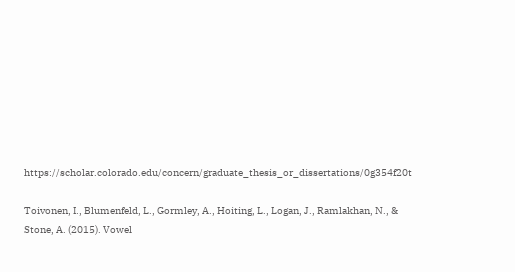https://scholar.colorado.edu/concern/graduate_thesis_or_dissertations/0g354f20t

Toivonen, I., Blumenfeld, L., Gormley, A., Hoiting, L., Logan, J., Ramlakhan, N., & Stone, A. (2015). Vowel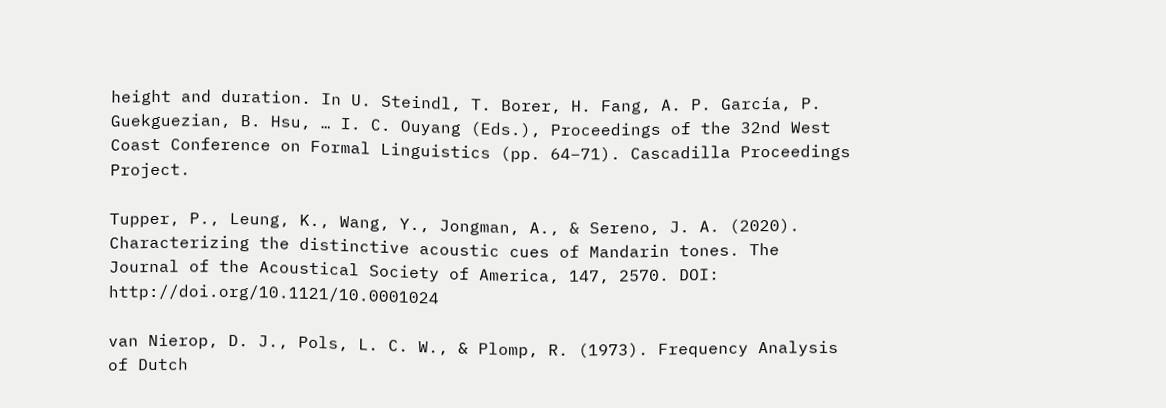height and duration. In U. Steindl, T. Borer, H. Fang, A. P. García, P. Guekguezian, B. Hsu, … I. C. Ouyang (Eds.), Proceedings of the 32nd West Coast Conference on Formal Linguistics (pp. 64–71). Cascadilla Proceedings Project.

Tupper, P., Leung, K., Wang, Y., Jongman, A., & Sereno, J. A. (2020). Characterizing the distinctive acoustic cues of Mandarin tones. The Journal of the Acoustical Society of America, 147, 2570. DOI:  http://doi.org/10.1121/10.0001024

van Nierop, D. J., Pols, L. C. W., & Plomp, R. (1973). Frequency Analysis of Dutch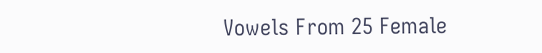Vowels From 25 Female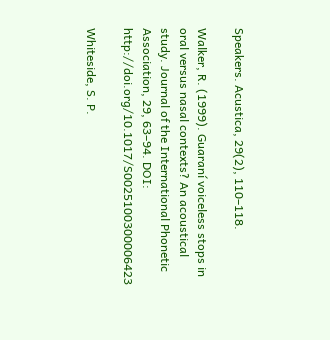Speakers. Acustica, 29(2), 110–118.

Walker, R. (1999). Guaraní voiceless stops in oral versus nasal contexts? An acoustical study. Journal of the International Phonetic Association, 29, 63–94. DOI:  http://doi.org/10.1017/S0025100300006423

Whiteside, S. P.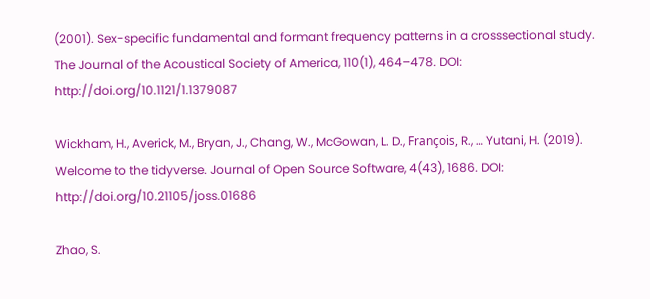(2001). Sex-specific fundamental and formant frequency patterns in a crosssectional study. The Journal of the Acoustical Society of America, 110(1), 464–478. DOI:  http://doi.org/10.1121/1.1379087

Wickham, H., Averick, M., Bryan, J., Chang, W., McGowan, L. D., François, R., … Yutani, H. (2019). Welcome to the tidyverse. Journal of Open Source Software, 4(43), 1686. DOI:  http://doi.org/10.21105/joss.01686

Zhao, S.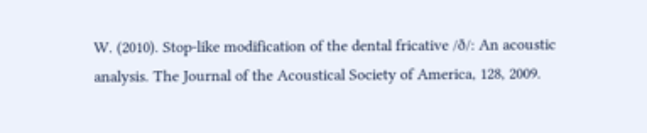W. (2010). Stop-like modification of the dental fricative /ð/: An acoustic analysis. The Journal of the Acoustical Society of America, 128, 2009.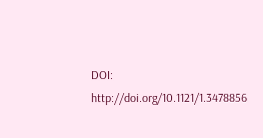DOI:  http://doi.org/10.1121/1.3478856